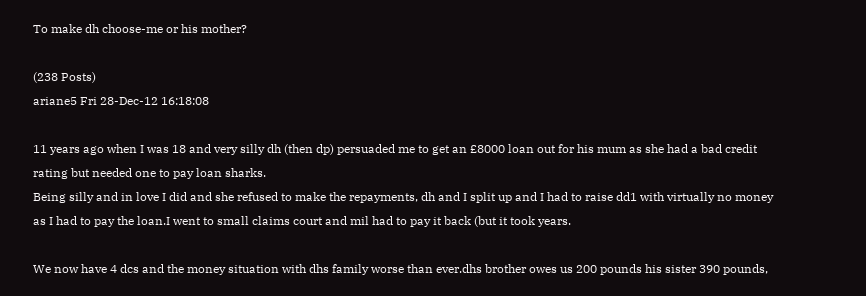To make dh choose-me or his mother?

(238 Posts)
ariane5 Fri 28-Dec-12 16:18:08

11 years ago when I was 18 and very silly dh (then dp) persuaded me to get an £8000 loan out for his mum as she had a bad credit rating but needed one to pay loan sharks.
Being silly and in love I did and she refused to make the repayments, dh and I split up and I had to raise dd1 with virtually no money as I had to pay the loan.I went to small claims court and mil had to pay it back (but it took years.

We now have 4 dcs and the money situation with dhs family worse than ever.dhs brother owes us 200 pounds his sister 390 pounds,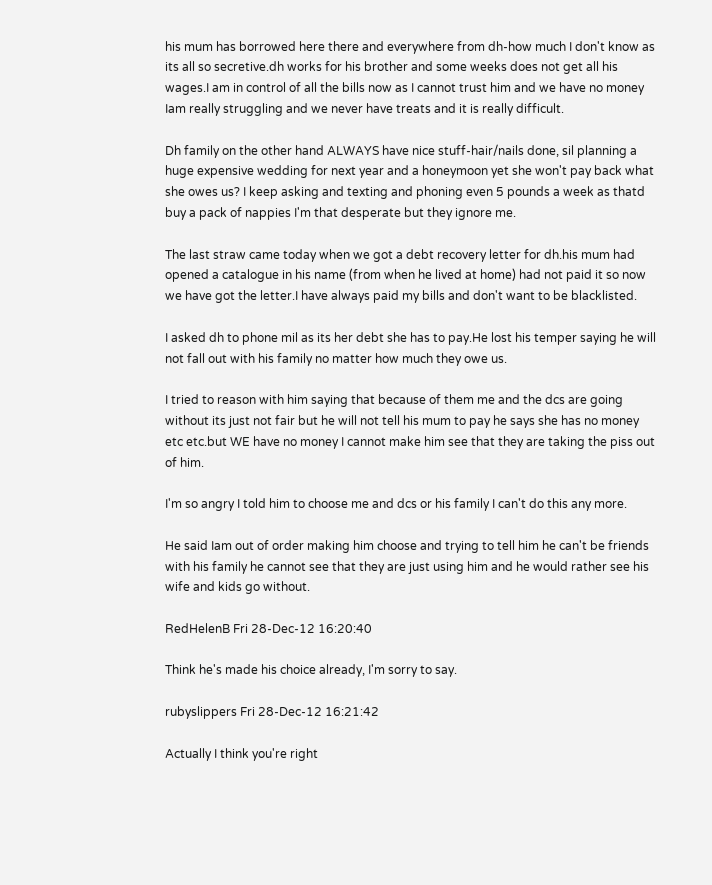his mum has borrowed here there and everywhere from dh-how much I don't know as its all so secretive.dh works for his brother and some weeks does not get all his wages.I am in control of all the bills now as I cannot trust him and we have no money Iam really struggling and we never have treats and it is really difficult.

Dh family on the other hand ALWAYS have nice stuff-hair/nails done, sil planning a huge expensive wedding for next year and a honeymoon yet she won't pay back what she owes us? I keep asking and texting and phoning even 5 pounds a week as thatd buy a pack of nappies I'm that desperate but they ignore me.

The last straw came today when we got a debt recovery letter for dh.his mum had opened a catalogue in his name (from when he lived at home) had not paid it so now we have got the letter.I have always paid my bills and don't want to be blacklisted.

I asked dh to phone mil as its her debt she has to pay.He lost his temper saying he will not fall out with his family no matter how much they owe us.

I tried to reason with him saying that because of them me and the dcs are going without its just not fair but he will not tell his mum to pay he says she has no money etc etc.but WE have no money I cannot make him see that they are taking the piss out of him.

I'm so angry I told him to choose me and dcs or his family I can't do this any more.

He said Iam out of order making him choose and trying to tell him he can't be friends with his family he cannot see that they are just using him and he would rather see his wife and kids go without.

RedHelenB Fri 28-Dec-12 16:20:40

Think he's made his choice already, I'm sorry to say.

rubyslippers Fri 28-Dec-12 16:21:42

Actually I think you're right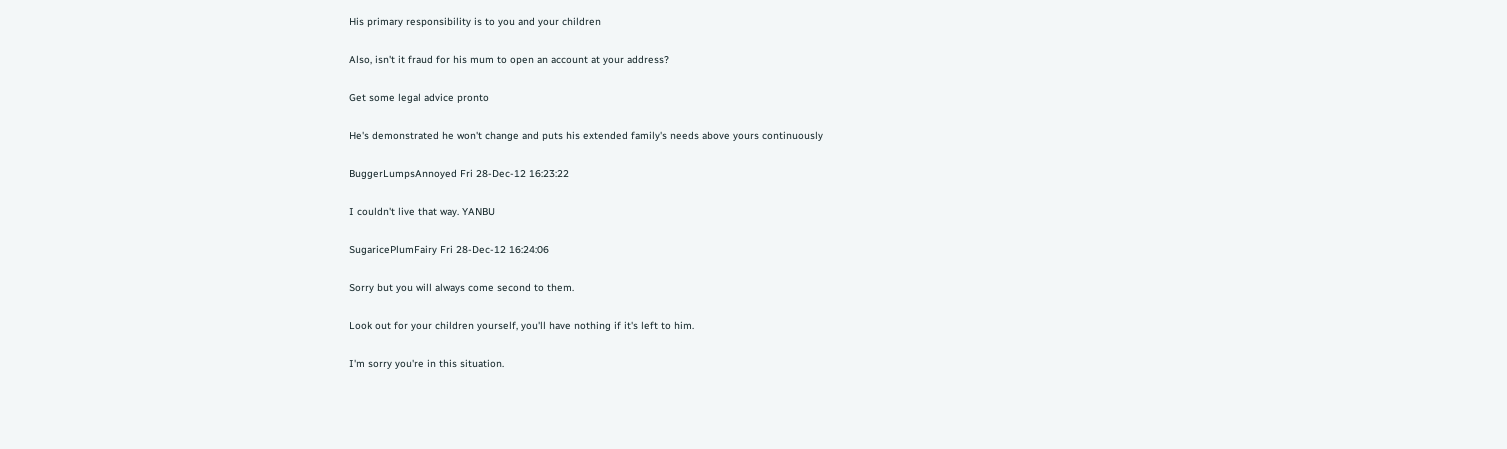His primary responsibility is to you and your children

Also, isn't it fraud for his mum to open an account at your address?

Get some legal advice pronto

He's demonstrated he won't change and puts his extended family's needs above yours continuously

BuggerLumpsAnnoyed Fri 28-Dec-12 16:23:22

I couldn't live that way. YANBU

SugaricePlumFairy Fri 28-Dec-12 16:24:06

Sorry but you will always come second to them.

Look out for your children yourself, you'll have nothing if it's left to him.

I'm sorry you're in this situation.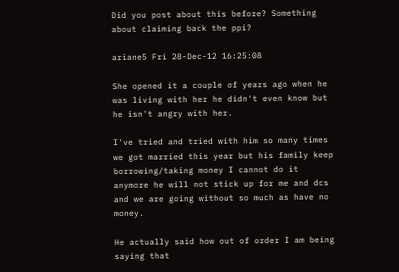Did you post about this before? Something about claiming back the ppi?

ariane5 Fri 28-Dec-12 16:25:08

She opened it a couple of years ago when he was living with her he didn't even know but he isn't angry with her.

I've tried and tried with him so many times we got married this year but his family keep borrowing/taking money I cannot do it anymore he will not stick up for me and dcs and we are going without so much as have no money.

He actually said how out of order I am being saying that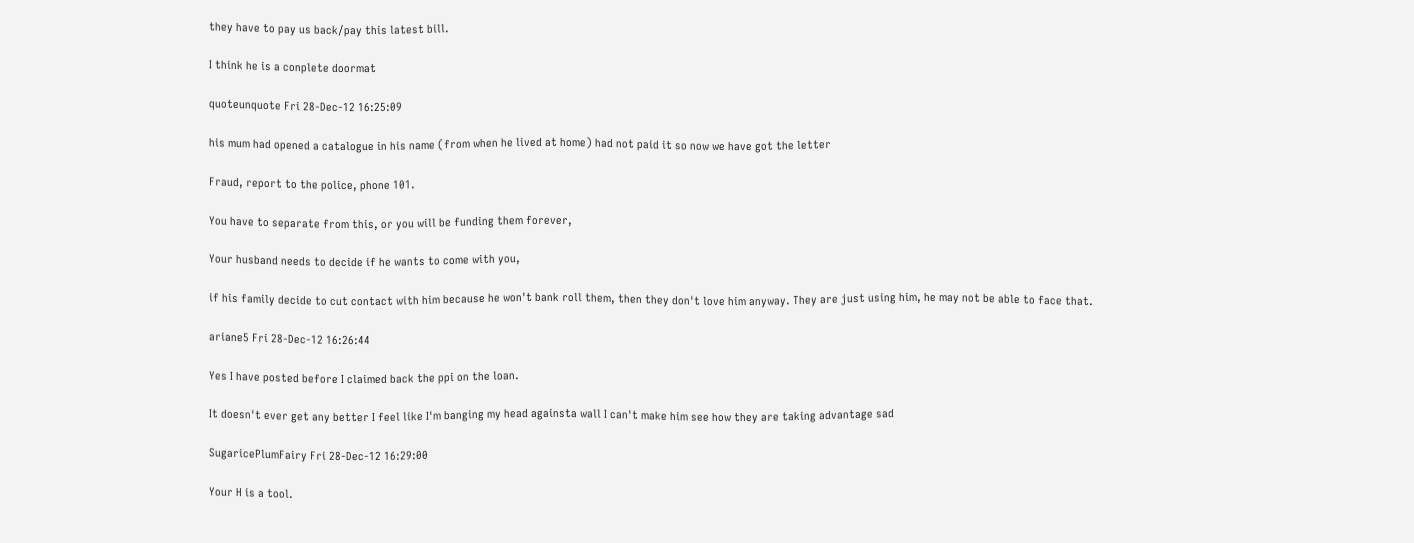they have to pay us back/pay this latest bill.

I think he is a conplete doormat

quoteunquote Fri 28-Dec-12 16:25:09

his mum had opened a catalogue in his name (from when he lived at home) had not paid it so now we have got the letter

Fraud, report to the police, phone 101.

You have to separate from this, or you will be funding them forever,

Your husband needs to decide if he wants to come with you,

if his family decide to cut contact with him because he won't bank roll them, then they don't love him anyway. They are just using him, he may not be able to face that.

ariane5 Fri 28-Dec-12 16:26:44

Yes I have posted before I claimed back the ppi on the loan.

It doesn't ever get any better I feel like I'm banging my head againsta wall I can't make him see how they are taking advantage sad

SugaricePlumFairy Fri 28-Dec-12 16:29:00

Your H is a tool.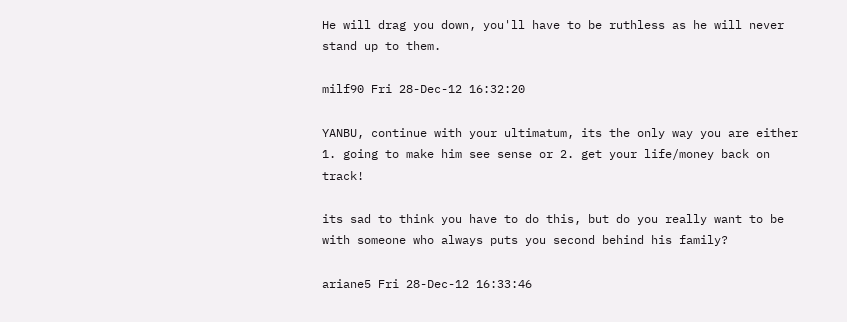He will drag you down, you'll have to be ruthless as he will never stand up to them.

milf90 Fri 28-Dec-12 16:32:20

YANBU, continue with your ultimatum, its the only way you are either 1. going to make him see sense or 2. get your life/money back on track!

its sad to think you have to do this, but do you really want to be with someone who always puts you second behind his family?

ariane5 Fri 28-Dec-12 16:33:46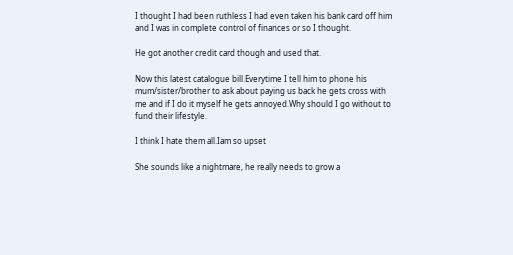I thought I had been ruthless I had even taken his bank card off him and I was in complete control of finances or so I thought.

He got another credit card though and used that.

Now this latest catalogue bill.Everytime I tell him to phone his mum/sister/brother to ask about paying us back he gets cross with me and if I do it myself he gets annoyed.Why should I go without to fund their lifestyle.

I think I hate them all.Iam so upset

She sounds like a nightmare, he really needs to grow a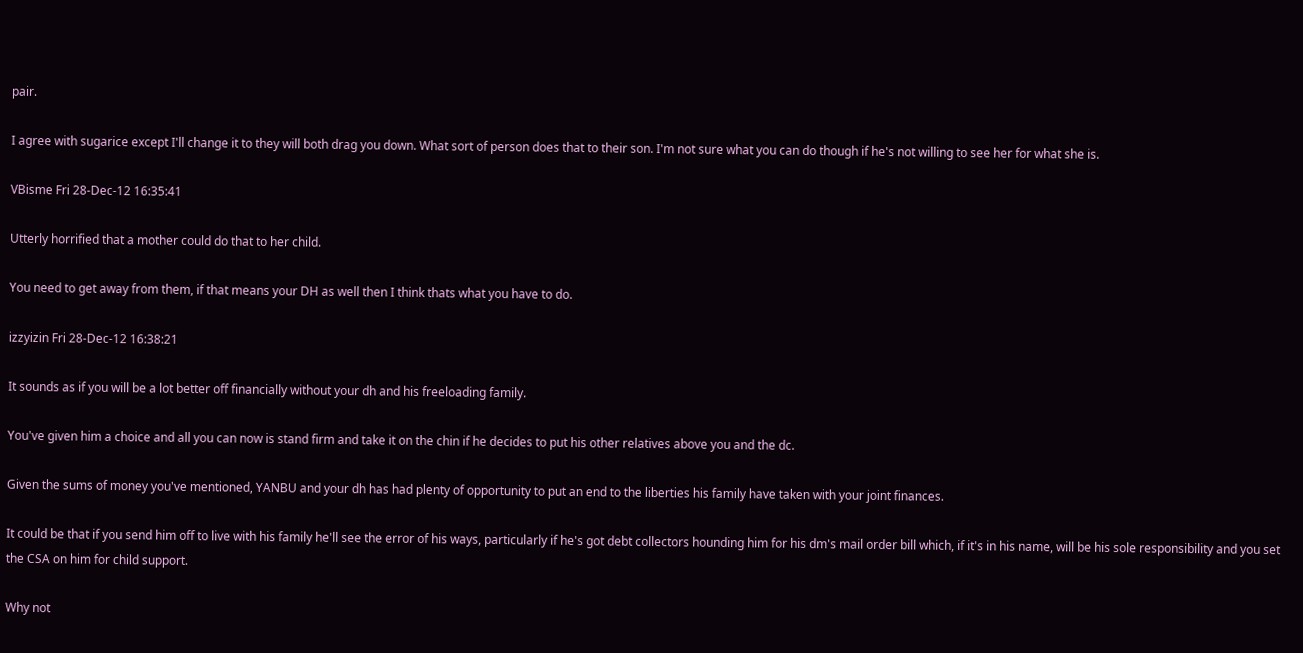pair.

I agree with sugarice except I'll change it to they will both drag you down. What sort of person does that to their son. I'm not sure what you can do though if he's not willing to see her for what she is.

VBisme Fri 28-Dec-12 16:35:41

Utterly horrified that a mother could do that to her child.

You need to get away from them, if that means your DH as well then I think thats what you have to do.

izzyizin Fri 28-Dec-12 16:38:21

It sounds as if you will be a lot better off financially without your dh and his freeloading family.

You've given him a choice and all you can now is stand firm and take it on the chin if he decides to put his other relatives above you and the dc.

Given the sums of money you've mentioned, YANBU and your dh has had plenty of opportunity to put an end to the liberties his family have taken with your joint finances.

It could be that if you send him off to live with his family he'll see the error of his ways, particularly if he's got debt collectors hounding him for his dm's mail order bill which, if it's in his name, will be his sole responsibility and you set the CSA on him for child support.

Why not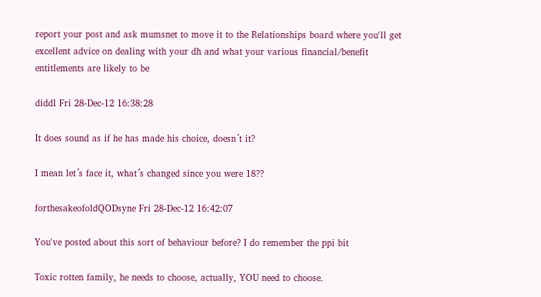report your post and ask mumsnet to move it to the Relationships board where you'll get excellent advice on dealing with your dh and what your various financial/benefit entitlements are likely to be

diddl Fri 28-Dec-12 16:38:28

It does sound as if he has made his choice, doesn´t it?

I mean let´s face it, what´s changed since you were 18??

forthesakeofoldQODsyne Fri 28-Dec-12 16:42:07

You've posted about this sort of behaviour before? I do remember the ppi bit

Toxic rotten family, he needs to choose, actually, YOU need to choose.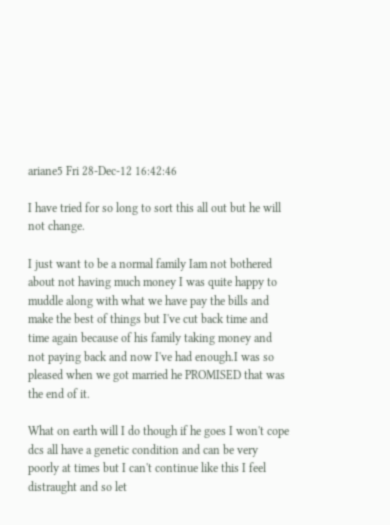ariane5 Fri 28-Dec-12 16:42:46

I have tried for so long to sort this all out but he will not change.

I just want to be a normal family Iam not bothered about not having much money I was quite happy to muddle along with what we have pay the bills and make the best of things but I've cut back time and time again because of his family taking money and not paying back and now I've had enough.I was so pleased when we got married he PROMISED that was the end of it.

What on earth will I do though if he goes I won't cope dcs all have a genetic condition and can be very poorly at times but I can't continue like this I feel distraught and so let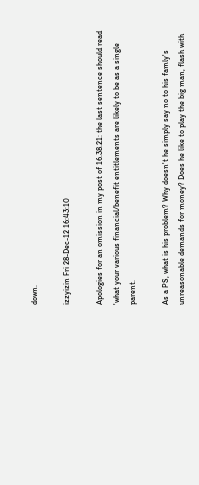down.

izzyizin Fri 28-Dec-12 16:43:10

Apologies for an omission in my post of 16.38.21: the last sentence should read 'what your various financial/benefit entitlements are likely to be as a single parent.

As a PS, what is his problem? Why doesn't he simply say no to his famly's unreasonable demands for money? Does he like to play the big man, flash with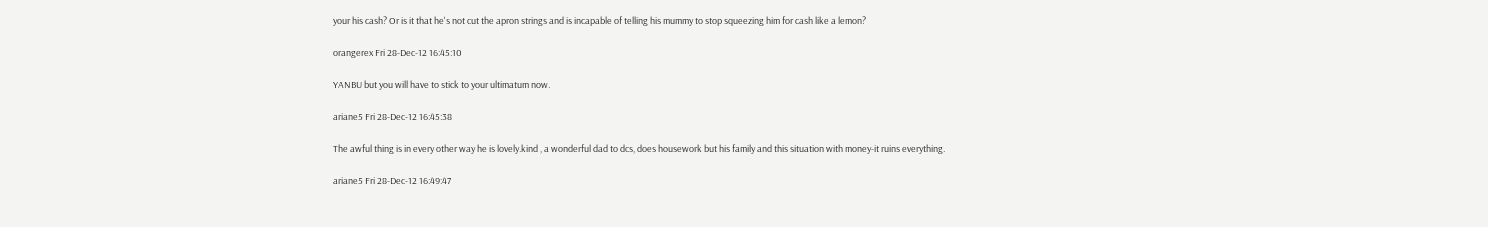your his cash? Or is it that he's not cut the apron strings and is incapable of telling his mummy to stop squeezing him for cash like a lemon?

orangerex Fri 28-Dec-12 16:45:10

YANBU but you will have to stick to your ultimatum now.

ariane5 Fri 28-Dec-12 16:45:38

The awful thing is in every other way he is lovely.kind , a wonderful dad to dcs, does housework but his family and this situation with money-it ruins everything.

ariane5 Fri 28-Dec-12 16:49:47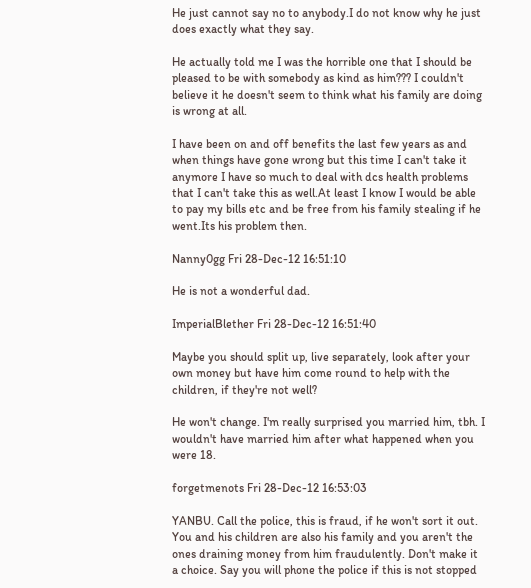He just cannot say no to anybody.I do not know why he just does exactly what they say.

He actually told me I was the horrible one that I should be pleased to be with somebody as kind as him??? I couldn't believe it he doesn't seem to think what his family are doing is wrong at all.

I have been on and off benefits the last few years as and when things have gone wrong but this time I can't take it anymore I have so much to deal with dcs health problems that I can't take this as well.At least I know I would be able to pay my bills etc and be free from his family stealing if he went.Its his problem then.

Nanny0gg Fri 28-Dec-12 16:51:10

He is not a wonderful dad.

ImperialBlether Fri 28-Dec-12 16:51:40

Maybe you should split up, live separately, look after your own money but have him come round to help with the children, if they're not well?

He won't change. I'm really surprised you married him, tbh. I wouldn't have married him after what happened when you were 18.

forgetmenots Fri 28-Dec-12 16:53:03

YANBU. Call the police, this is fraud, if he won't sort it out. You and his children are also his family and you aren't the ones draining money from him fraudulently. Don't make it a choice. Say you will phone the police if this is not stopped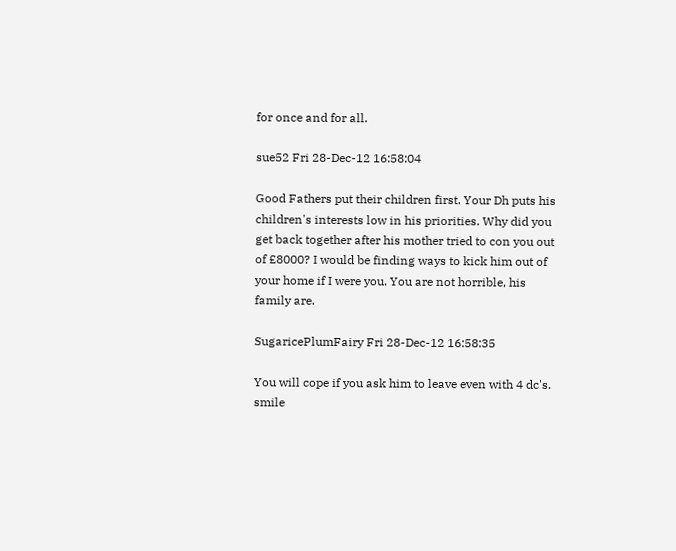for once and for all.

sue52 Fri 28-Dec-12 16:58:04

Good Fathers put their children first. Your Dh puts his children's interests low in his priorities. Why did you get back together after his mother tried to con you out of £8000? I would be finding ways to kick him out of your home if I were you. You are not horrible, his family are.

SugaricePlumFairy Fri 28-Dec-12 16:58:35

You will cope if you ask him to leave even with 4 dc's. smile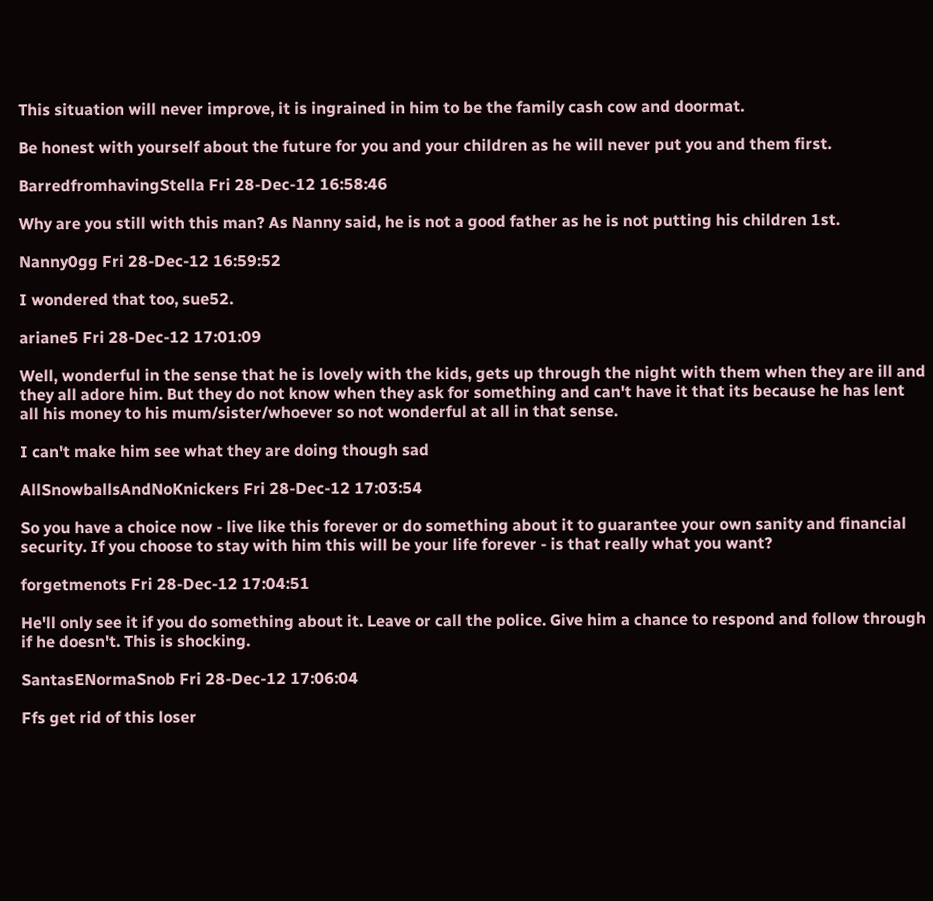This situation will never improve, it is ingrained in him to be the family cash cow and doormat.

Be honest with yourself about the future for you and your children as he will never put you and them first.

BarredfromhavingStella Fri 28-Dec-12 16:58:46

Why are you still with this man? As Nanny said, he is not a good father as he is not putting his children 1st.

Nanny0gg Fri 28-Dec-12 16:59:52

I wondered that too, sue52.

ariane5 Fri 28-Dec-12 17:01:09

Well, wonderful in the sense that he is lovely with the kids, gets up through the night with them when they are ill and they all adore him. But they do not know when they ask for something and can't have it that its because he has lent all his money to his mum/sister/whoever so not wonderful at all in that sense.

I can't make him see what they are doing though sad

AllSnowballsAndNoKnickers Fri 28-Dec-12 17:03:54

So you have a choice now - live like this forever or do something about it to guarantee your own sanity and financial security. If you choose to stay with him this will be your life forever - is that really what you want?

forgetmenots Fri 28-Dec-12 17:04:51

He'll only see it if you do something about it. Leave or call the police. Give him a chance to respond and follow through if he doesn't. This is shocking.

SantasENormaSnob Fri 28-Dec-12 17:06:04

Ffs get rid of this loser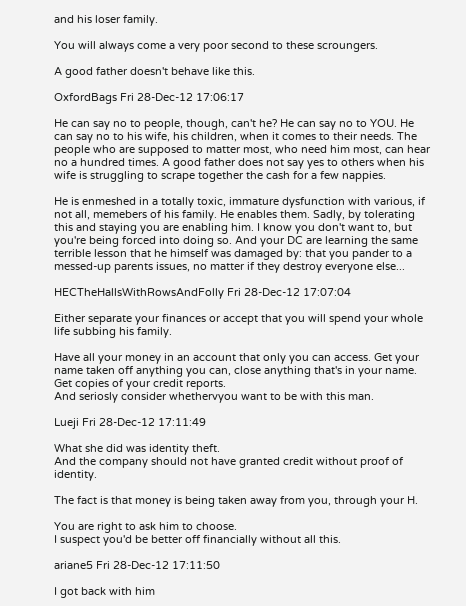and his loser family.

You will always come a very poor second to these scroungers.

A good father doesn't behave like this.

OxfordBags Fri 28-Dec-12 17:06:17

He can say no to people, though, can't he? He can say no to YOU. He can say no to his wife, his children, when it comes to their needs. The people who are supposed to matter most, who need him most, can hear no a hundred times. A good father does not say yes to others when his wife is struggling to scrape together the cash for a few nappies.

He is enmeshed in a totally toxic, immature dysfunction with various, if not all, memebers of his family. He enables them. Sadly, by tolerating this and staying you are enabling him. I know you don't want to, but you're being forced into doing so. And your DC are learning the same terrible lesson that he himself was damaged by: that you pander to a messed-up parents issues, no matter if they destroy everyone else...

HECTheHallsWithRowsAndFolly Fri 28-Dec-12 17:07:04

Either separate your finances or accept that you will spend your whole life subbing his family.

Have all your money in an account that only you can access. Get your name taken off anything you can, close anything that's in your name. Get copies of your credit reports.
And seriosly consider whethervyou want to be with this man.

Lueji Fri 28-Dec-12 17:11:49

What she did was identity theft.
And the company should not have granted credit without proof of identity.

The fact is that money is being taken away from you, through your H.

You are right to ask him to choose.
I suspect you'd be better off financially without all this.

ariane5 Fri 28-Dec-12 17:11:50

I got back with him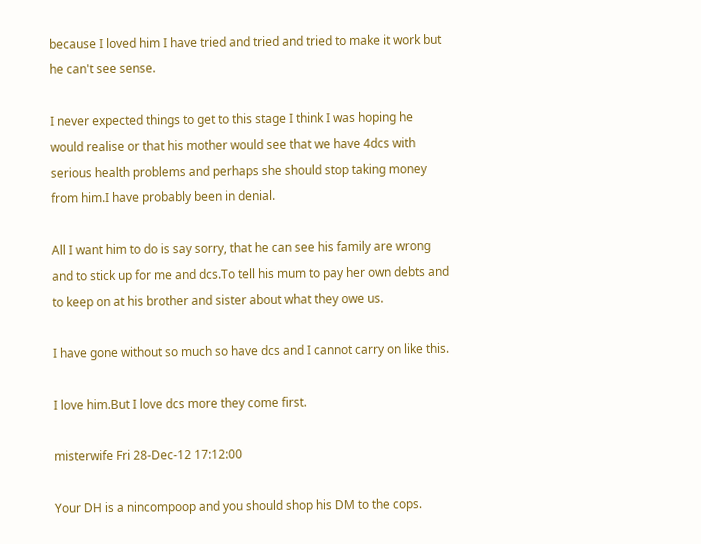because I loved him I have tried and tried and tried to make it work but he can't see sense.

I never expected things to get to this stage I think I was hoping he would realise or that his mother would see that we have 4dcs with serious health problems and perhaps she should stop taking money from him.I have probably been in denial.

All I want him to do is say sorry, that he can see his family are wrong and to stick up for me and dcs.To tell his mum to pay her own debts and to keep on at his brother and sister about what they owe us.

I have gone without so much so have dcs and I cannot carry on like this.

I love him.But I love dcs more they come first.

misterwife Fri 28-Dec-12 17:12:00

Your DH is a nincompoop and you should shop his DM to the cops.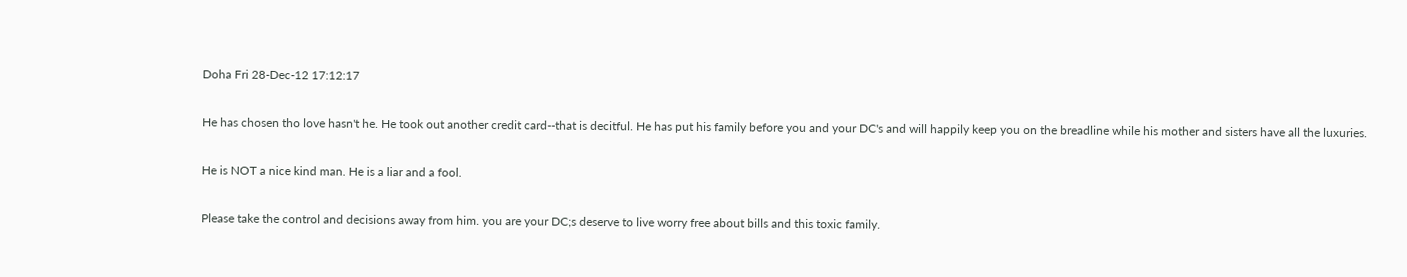Doha Fri 28-Dec-12 17:12:17

He has chosen tho love hasn't he. He took out another credit card--that is decitful. He has put his family before you and your DC's and will happily keep you on the breadline while his mother and sisters have all the luxuries.

He is NOT a nice kind man. He is a liar and a fool.

Please take the control and decisions away from him. you are your DC;s deserve to live worry free about bills and this toxic family.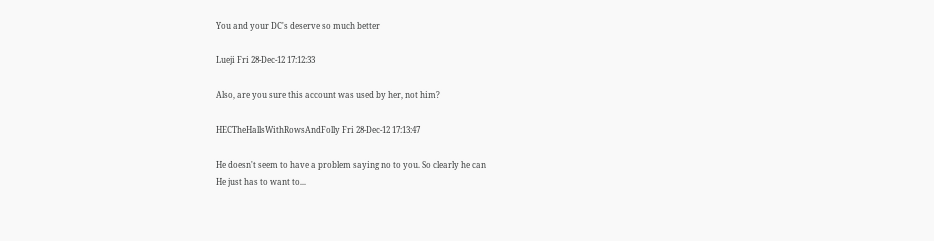You and your DC's deserve so much better

Lueji Fri 28-Dec-12 17:12:33

Also, are you sure this account was used by her, not him?

HECTheHallsWithRowsAndFolly Fri 28-Dec-12 17:13:47

He doesn't seem to have a problem saying no to you. So clearly he can
He just has to want to...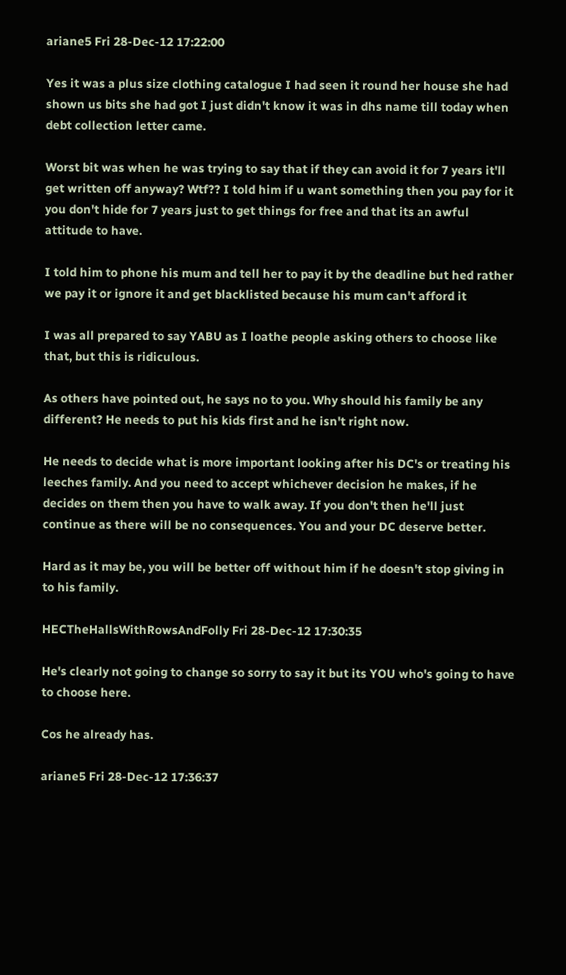ariane5 Fri 28-Dec-12 17:22:00

Yes it was a plus size clothing catalogue I had seen it round her house she had shown us bits she had got I just didn't know it was in dhs name till today when debt collection letter came.

Worst bit was when he was trying to say that if they can avoid it for 7 years it'll get written off anyway? Wtf?? I told him if u want something then you pay for it you don't hide for 7 years just to get things for free and that its an awful attitude to have.

I told him to phone his mum and tell her to pay it by the deadline but hed rather we pay it or ignore it and get blacklisted because his mum can't afford it

I was all prepared to say YABU as I loathe people asking others to choose like that, but this is ridiculous.

As others have pointed out, he says no to you. Why should his family be any different? He needs to put his kids first and he isn't right now.

He needs to decide what is more important looking after his DC's or treating his leeches family. And you need to accept whichever decision he makes, if he decides on them then you have to walk away. If you don't then he'll just continue as there will be no consequences. You and your DC deserve better.

Hard as it may be, you will be better off without him if he doesn't stop giving in to his family.

HECTheHallsWithRowsAndFolly Fri 28-Dec-12 17:30:35

He's clearly not going to change so sorry to say it but its YOU who's going to have to choose here.

Cos he already has.

ariane5 Fri 28-Dec-12 17:36:37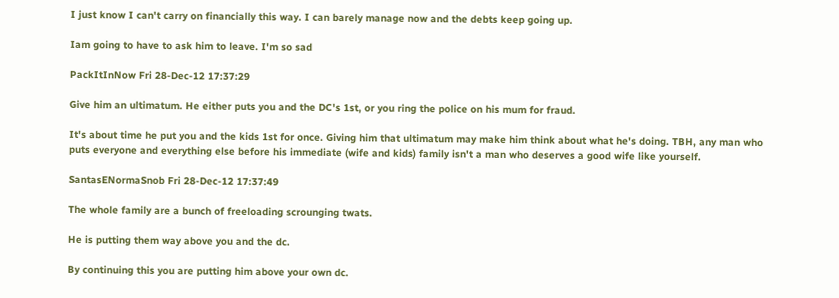I just know I can't carry on financially this way. I can barely manage now and the debts keep going up.

Iam going to have to ask him to leave. I'm so sad

PackItInNow Fri 28-Dec-12 17:37:29

Give him an ultimatum. He either puts you and the DC's 1st, or you ring the police on his mum for fraud.

It's about time he put you and the kids 1st for once. Giving him that ultimatum may make him think about what he's doing. TBH, any man who puts everyone and everything else before his immediate (wife and kids) family isn't a man who deserves a good wife like yourself.

SantasENormaSnob Fri 28-Dec-12 17:37:49

The whole family are a bunch of freeloading scrounging twats.

He is putting them way above you and the dc.

By continuing this you are putting him above your own dc.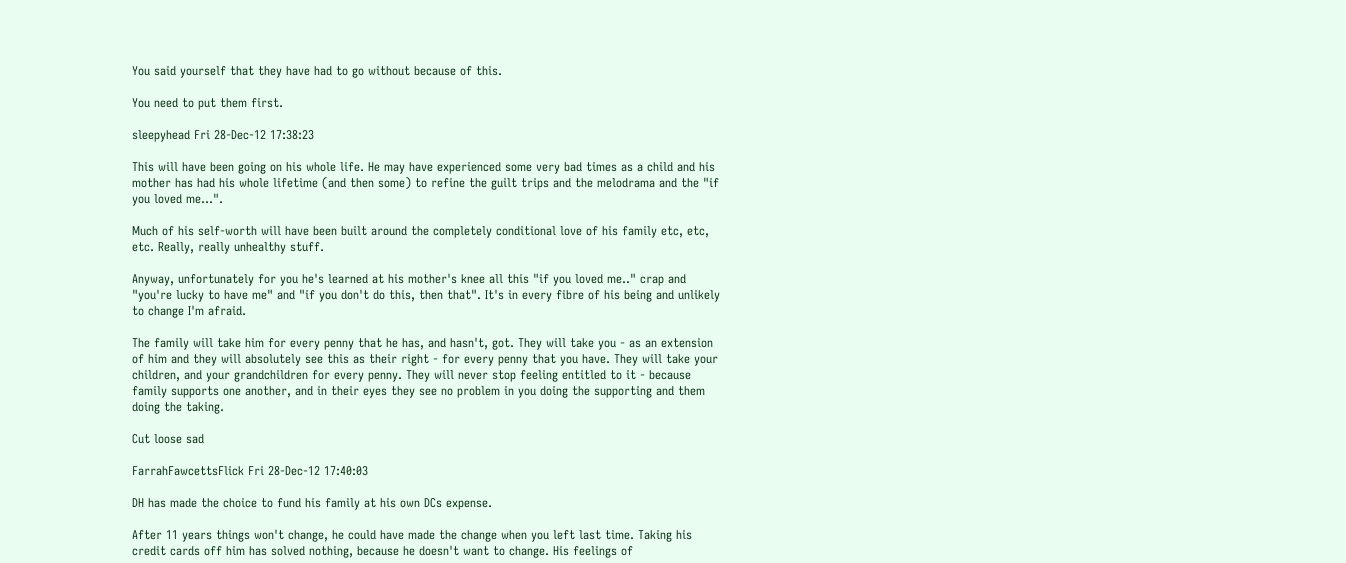You said yourself that they have had to go without because of this.

You need to put them first.

sleepyhead Fri 28-Dec-12 17:38:23

This will have been going on his whole life. He may have experienced some very bad times as a child and his mother has had his whole lifetime (and then some) to refine the guilt trips and the melodrama and the "if you loved me...".

Much of his self-worth will have been built around the completely conditional love of his family etc, etc, etc. Really, really unhealthy stuff.

Anyway, unfortunately for you he's learned at his mother's knee all this "if you loved me.." crap and "you're lucky to have me" and "if you don't do this, then that". It's in every fibre of his being and unlikely to change I'm afraid.

The family will take him for every penny that he has, and hasn't, got. They will take you - as an extension of him and they will absolutely see this as their right - for every penny that you have. They will take your children, and your grandchildren for every penny. They will never stop feeling entitled to it - because family supports one another, and in their eyes they see no problem in you doing the supporting and them doing the taking.

Cut loose sad

FarrahFawcettsFlick Fri 28-Dec-12 17:40:03

DH has made the choice to fund his family at his own DCs expense.

After 11 years things won't change, he could have made the change when you left last time. Taking his credit cards off him has solved nothing, because he doesn't want to change. His feelings of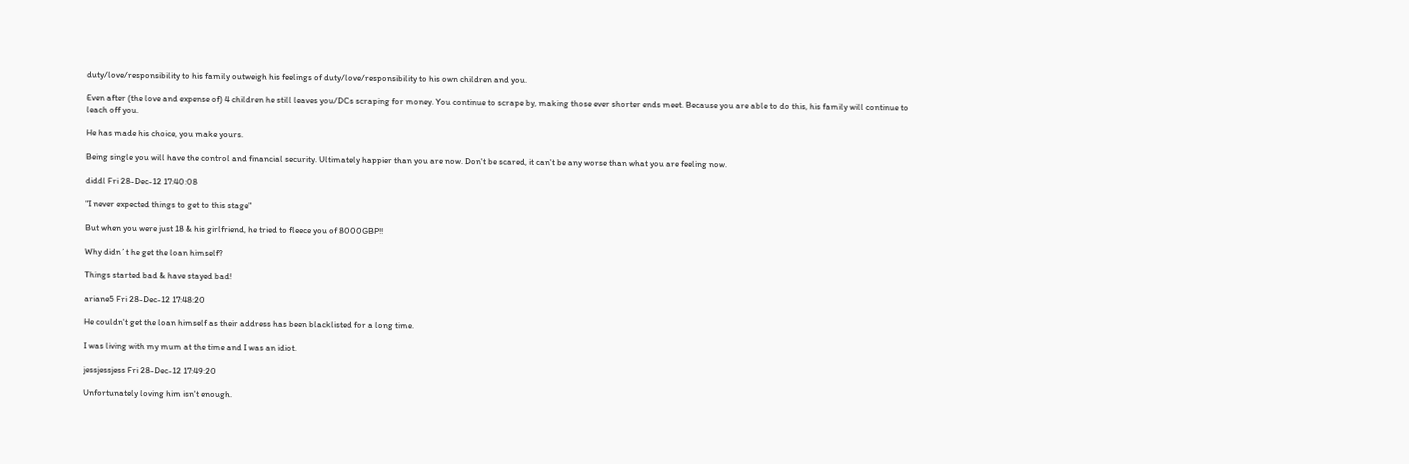duty/love/responsibility to his family outweigh his feelings of duty/love/responsibility to his own children and you.

Even after (the love and expense of) 4 children he still leaves you/DCs scraping for money. You continue to scrape by, making those ever shorter ends meet. Because you are able to do this, his family will continue to leach off you.

He has made his choice, you make yours.

Being single you will have the control and financial security. Ultimately happier than you are now. Don't be scared, it can't be any worse than what you are feeling now.

diddl Fri 28-Dec-12 17:40:08

"I never expected things to get to this stage"

But when you were just 18 & his girlfriend, he tried to fleece you of 8000GBP!!

Why didn´t he get the loan himself?

Things started bad & have stayed bad!

ariane5 Fri 28-Dec-12 17:48:20

He couldn't get the loan himself as their address has been blacklisted for a long time.

I was living with my mum at the time and I was an idiot.

jessjessjess Fri 28-Dec-12 17:49:20

Unfortunately loving him isn't enough.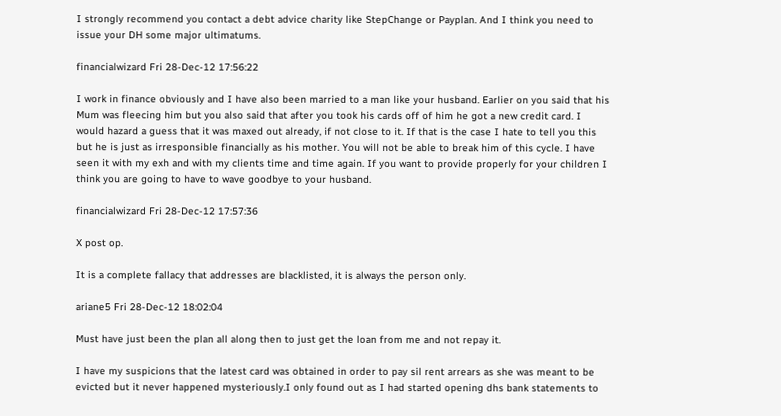I strongly recommend you contact a debt advice charity like StepChange or Payplan. And I think you need to issue your DH some major ultimatums.

financialwizard Fri 28-Dec-12 17:56:22

I work in finance obviously and I have also been married to a man like your husband. Earlier on you said that his Mum was fleecing him but you also said that after you took his cards off of him he got a new credit card. I would hazard a guess that it was maxed out already, if not close to it. If that is the case I hate to tell you this but he is just as irresponsible financially as his mother. You will not be able to break him of this cycle. I have seen it with my exh and with my clients time and time again. If you want to provide properly for your children I think you are going to have to wave goodbye to your husband.

financialwizard Fri 28-Dec-12 17:57:36

X post op.

It is a complete fallacy that addresses are blacklisted, it is always the person only.

ariane5 Fri 28-Dec-12 18:02:04

Must have just been the plan all along then to just get the loan from me and not repay it.

I have my suspicions that the latest card was obtained in order to pay sil rent arrears as she was meant to be evicted but it never happened mysteriously.I only found out as I had started opening dhs bank statements to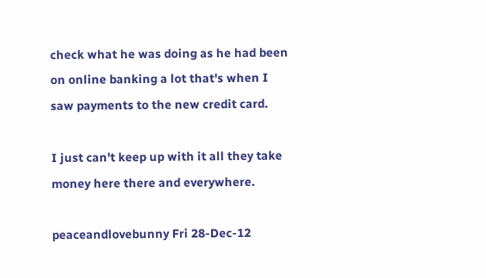check what he was doing as he had been on online banking a lot that's when I saw payments to the new credit card.

I just can't keep up with it all they take money here there and everywhere.

peaceandlovebunny Fri 28-Dec-12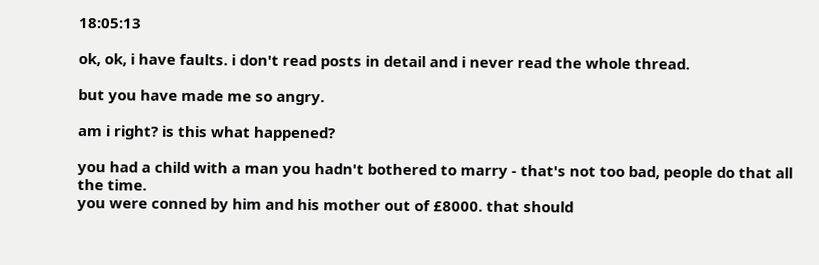18:05:13

ok, ok, i have faults. i don't read posts in detail and i never read the whole thread.

but you have made me so angry.

am i right? is this what happened?

you had a child with a man you hadn't bothered to marry - that's not too bad, people do that all the time.
you were conned by him and his mother out of £8000. that should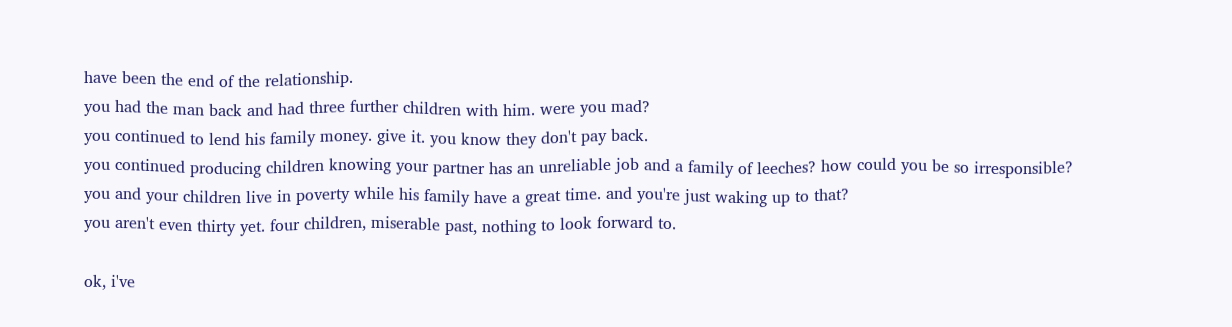have been the end of the relationship.
you had the man back and had three further children with him. were you mad?
you continued to lend his family money. give it. you know they don't pay back.
you continued producing children knowing your partner has an unreliable job and a family of leeches? how could you be so irresponsible?
you and your children live in poverty while his family have a great time. and you're just waking up to that?
you aren't even thirty yet. four children, miserable past, nothing to look forward to.

ok, i've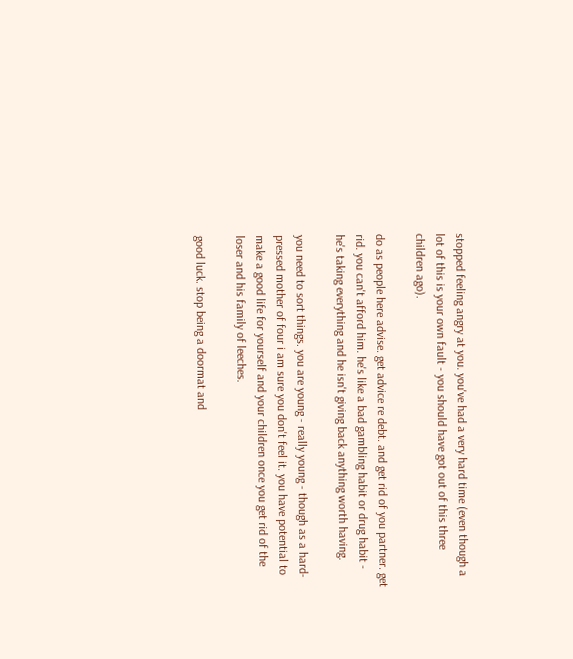stopped feeling angry at you. you've had a very hard time (even though a lot of this is your own fault - you should have got out of this three children ago).

do as people here advise. get advice re debt. and get rid of you partner. get rid. you can't afford him. he's like a bad gambling habit or drug habit - he's taking everything and he isn't giving back anything worth having.

you need to sort things. you are young - really young - though as a hard-pressed mother of four i am sure you don't feel it. you have potential to make a good life for yourself and your children once you get rid of the loser and his family of leeches.

good luck. stop being a doormat and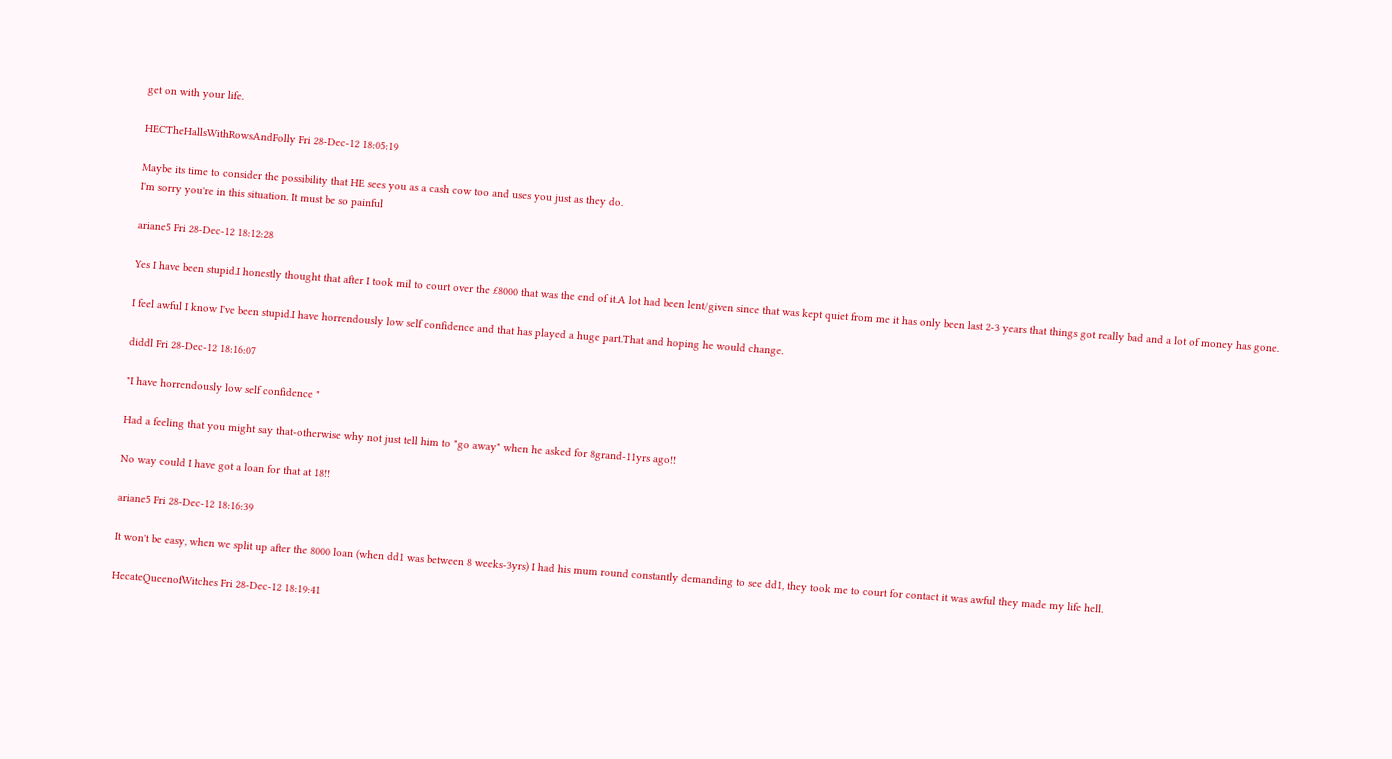get on with your life.

HECTheHallsWithRowsAndFolly Fri 28-Dec-12 18:05:19

Maybe its time to consider the possibility that HE sees you as a cash cow too and uses you just as they do.
I'm sorry you're in this situation. It must be so painful

ariane5 Fri 28-Dec-12 18:12:28

Yes I have been stupid.I honestly thought that after I took mil to court over the £8000 that was the end of it.A lot had been lent/given since that was kept quiet from me it has only been last 2-3 years that things got really bad and a lot of money has gone.

I feel awful I know I've been stupid.I have horrendously low self confidence and that has played a huge part.That and hoping he would change.

diddl Fri 28-Dec-12 18:16:07

"I have horrendously low self confidence "

Had a feeling that you might say that-otherwise why not just tell him to "go away" when he asked for 8grand-11yrs ago!!

No way could I have got a loan for that at 18!!

ariane5 Fri 28-Dec-12 18:16:39

It won't be easy, when we split up after the 8000 loan (when dd1 was between 8 weeks-3yrs) I had his mum round constantly demanding to see dd1, they took me to court for contact it was awful they made my life hell.

HecateQueenofWitches Fri 28-Dec-12 18:19:41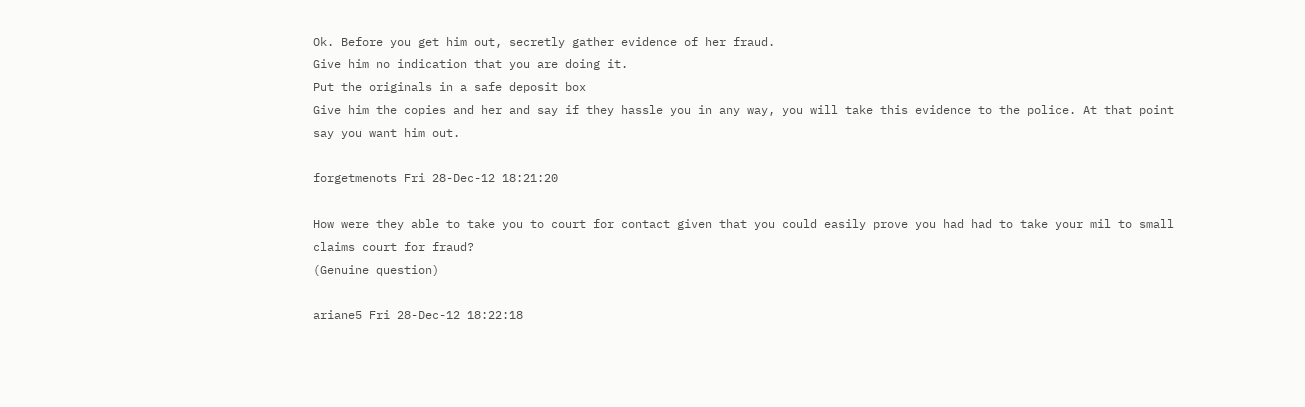Ok. Before you get him out, secretly gather evidence of her fraud.
Give him no indication that you are doing it.
Put the originals in a safe deposit box
Give him the copies and her and say if they hassle you in any way, you will take this evidence to the police. At that point say you want him out.

forgetmenots Fri 28-Dec-12 18:21:20

How were they able to take you to court for contact given that you could easily prove you had had to take your mil to small claims court for fraud?
(Genuine question)

ariane5 Fri 28-Dec-12 18:22:18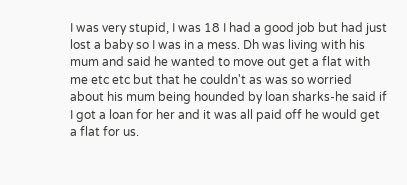I was very stupid, I was 18 I had a good job but had just lost a baby so I was in a mess. Dh was living with his mum and said he wanted to move out get a flat with me etc etc but that he couldn't as was so worried about his mum being hounded by loan sharks-he said if I got a loan for her and it was all paid off he would get a flat for us.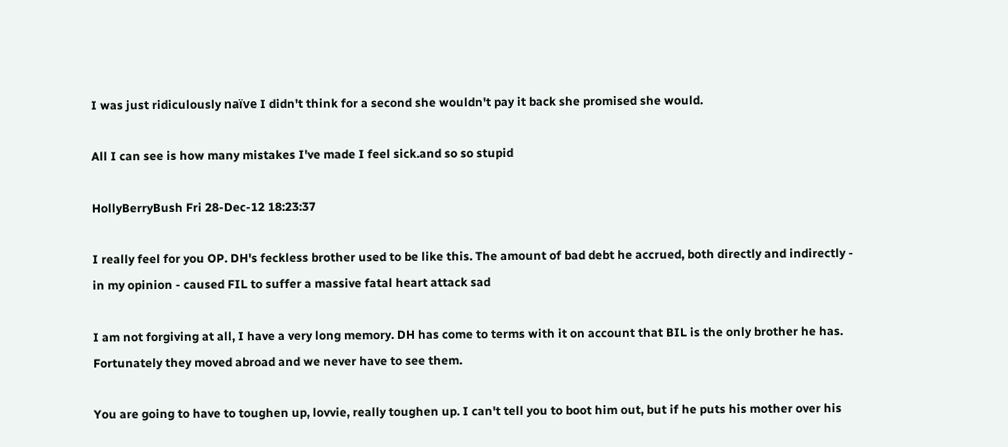I was just ridiculously naïve I didn't think for a second she wouldn't pay it back she promised she would.

All I can see is how many mistakes I've made I feel sick.and so so stupid

HollyBerryBush Fri 28-Dec-12 18:23:37

I really feel for you OP. DH's feckless brother used to be like this. The amount of bad debt he accrued, both directly and indirectly - in my opinion - caused FIL to suffer a massive fatal heart attack sad

I am not forgiving at all, I have a very long memory. DH has come to terms with it on account that BIL is the only brother he has. Fortunately they moved abroad and we never have to see them.

You are going to have to toughen up, lovvie, really toughen up. I can't tell you to boot him out, but if he puts his mother over his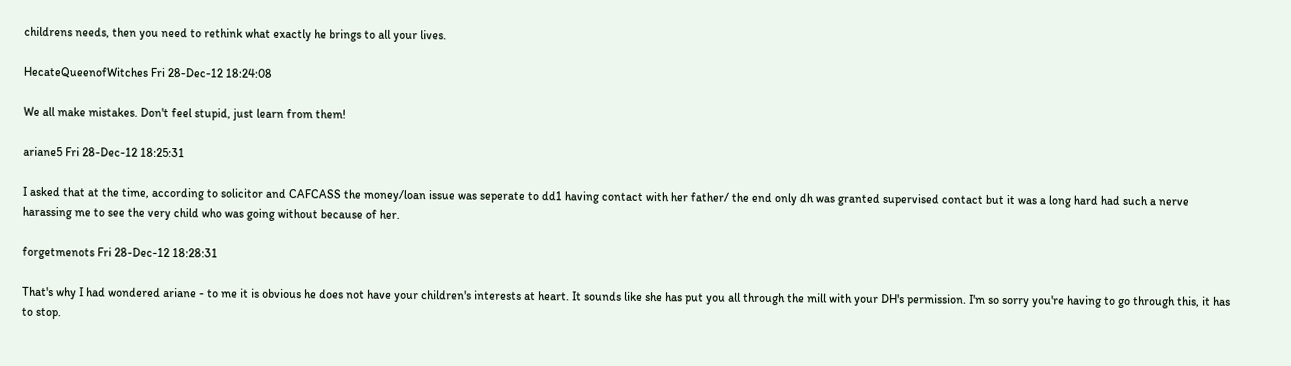childrens needs, then you need to rethink what exactly he brings to all your lives.

HecateQueenofWitches Fri 28-Dec-12 18:24:08

We all make mistakes. Don't feel stupid, just learn from them!

ariane5 Fri 28-Dec-12 18:25:31

I asked that at the time, according to solicitor and CAFCASS the money/loan issue was seperate to dd1 having contact with her father/ the end only dh was granted supervised contact but it was a long hard had such a nerve harassing me to see the very child who was going without because of her.

forgetmenots Fri 28-Dec-12 18:28:31

That's why I had wondered ariane - to me it is obvious he does not have your children's interests at heart. It sounds like she has put you all through the mill with your DH's permission. I'm so sorry you're having to go through this, it has to stop.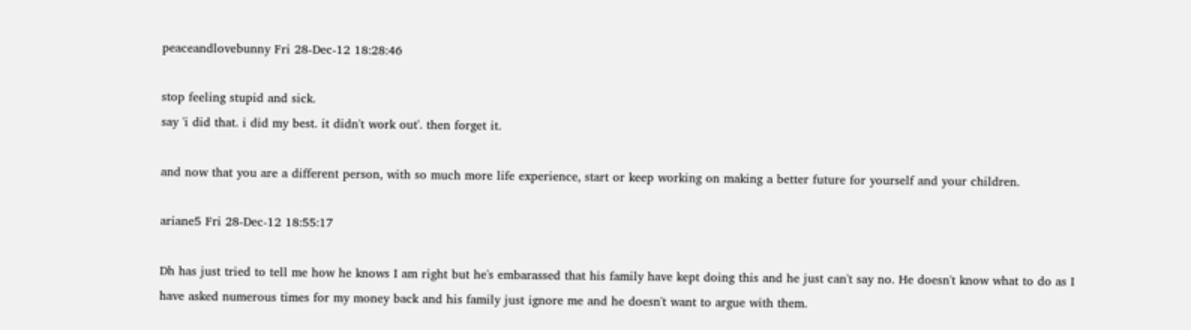peaceandlovebunny Fri 28-Dec-12 18:28:46

stop feeling stupid and sick.
say 'i did that. i did my best. it didn't work out'. then forget it.

and now that you are a different person, with so much more life experience, start or keep working on making a better future for yourself and your children.

ariane5 Fri 28-Dec-12 18:55:17

Dh has just tried to tell me how he knows I am right but he's embarassed that his family have kept doing this and he just can't say no. He doesn't know what to do as I have asked numerous times for my money back and his family just ignore me and he doesn't want to argue with them.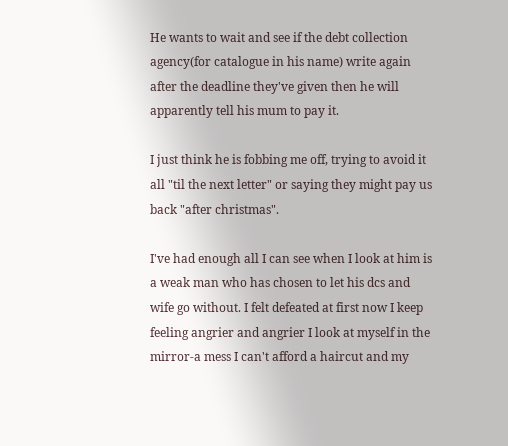He wants to wait and see if the debt collection agency(for catalogue in his name) write again after the deadline they've given then he will apparently tell his mum to pay it.

I just think he is fobbing me off, trying to avoid it all "til the next letter" or saying they might pay us back "after christmas".

I've had enough all I can see when I look at him is a weak man who has chosen to let his dcs and wife go without. I felt defeated at first now I keep feeling angrier and angrier I look at myself in the mirror-a mess I can't afford a haircut and my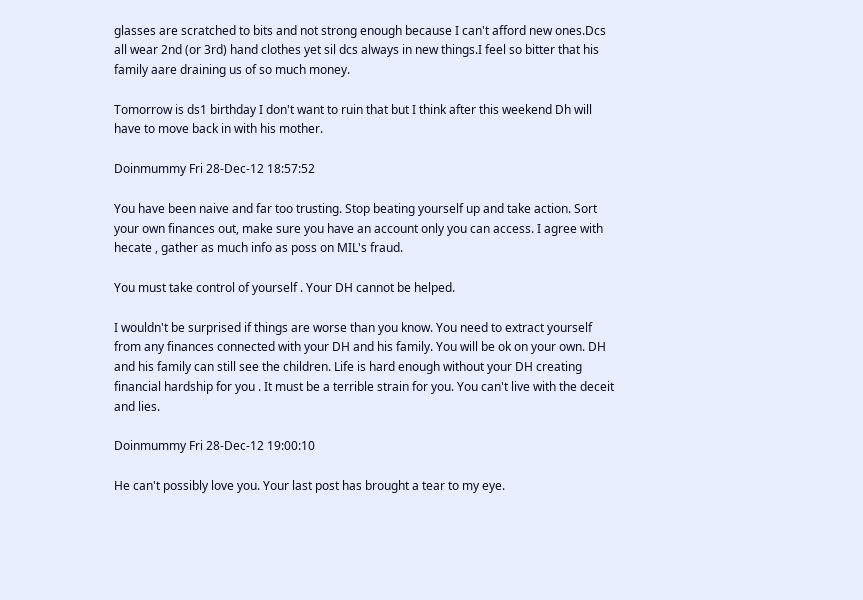glasses are scratched to bits and not strong enough because I can't afford new ones.Dcs all wear 2nd (or 3rd) hand clothes yet sil dcs always in new things.I feel so bitter that his family aare draining us of so much money.

Tomorrow is ds1 birthday I don't want to ruin that but I think after this weekend Dh will have to move back in with his mother.

Doinmummy Fri 28-Dec-12 18:57:52

You have been naive and far too trusting. Stop beating yourself up and take action. Sort your own finances out, make sure you have an account only you can access. I agree with hecate , gather as much info as poss on MIL's fraud.

You must take control of yourself . Your DH cannot be helped.

I wouldn't be surprised if things are worse than you know. You need to extract yourself from any finances connected with your DH and his family. You will be ok on your own. DH and his family can still see the children. Life is hard enough without your DH creating financial hardship for you . It must be a terrible strain for you. You can't live with the deceit and lies.

Doinmummy Fri 28-Dec-12 19:00:10

He can't possibly love you. Your last post has brought a tear to my eye.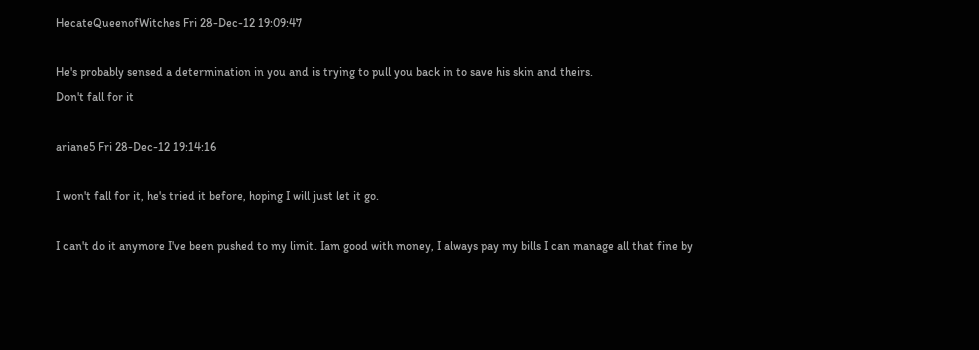HecateQueenofWitches Fri 28-Dec-12 19:09:47

He's probably sensed a determination in you and is trying to pull you back in to save his skin and theirs.
Don't fall for it

ariane5 Fri 28-Dec-12 19:14:16

I won't fall for it, he's tried it before, hoping I will just let it go.

I can't do it anymore I've been pushed to my limit. Iam good with money, I always pay my bills I can manage all that fine by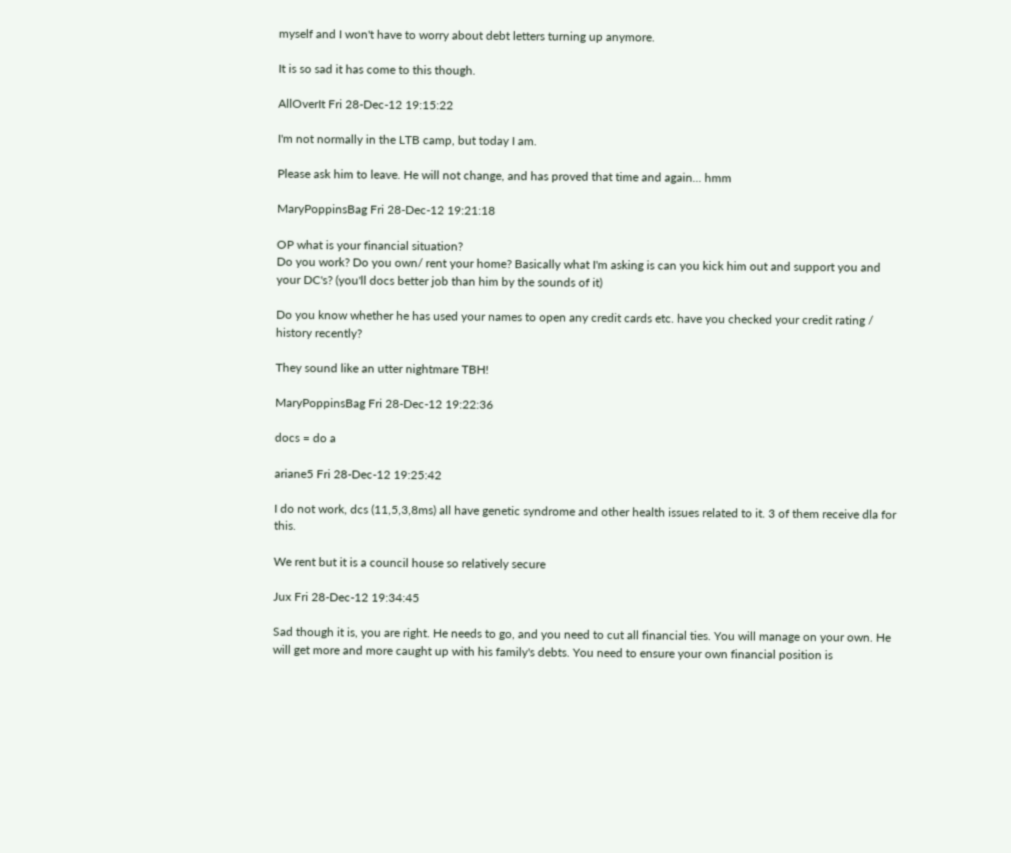myself and I won't have to worry about debt letters turning up anymore.

It is so sad it has come to this though.

AllOverIt Fri 28-Dec-12 19:15:22

I'm not normally in the LTB camp, but today I am.

Please ask him to leave. He will not change, and has proved that time and again... hmm

MaryPoppinsBag Fri 28-Dec-12 19:21:18

OP what is your financial situation?
Do you work? Do you own/ rent your home? Basically what I'm asking is can you kick him out and support you and your DC's? (you'll docs better job than him by the sounds of it)

Do you know whether he has used your names to open any credit cards etc. have you checked your credit rating / history recently?

They sound like an utter nightmare TBH!

MaryPoppinsBag Fri 28-Dec-12 19:22:36

docs = do a

ariane5 Fri 28-Dec-12 19:25:42

I do not work, dcs (11,5,3,8ms) all have genetic syndrome and other health issues related to it. 3 of them receive dla for this.

We rent but it is a council house so relatively secure

Jux Fri 28-Dec-12 19:34:45

Sad though it is, you are right. He needs to go, and you need to cut all financial ties. You will manage on your own. He will get more and more caught up with his family's debts. You need to ensure your own financial position is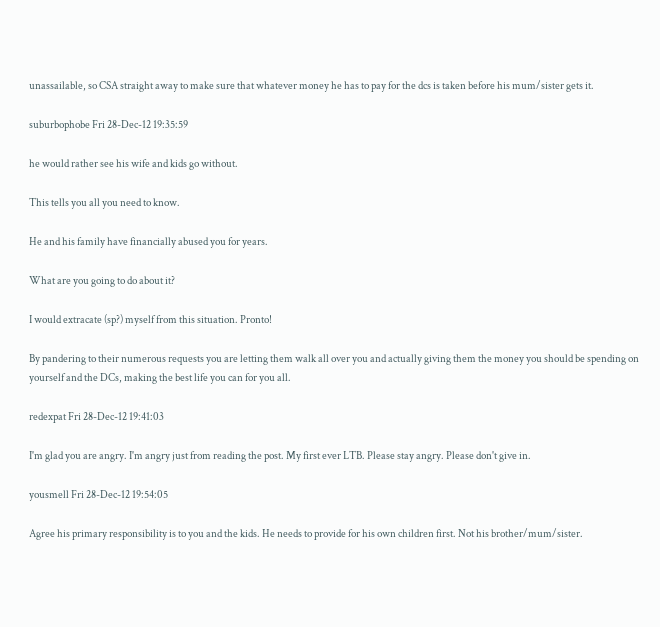unassailable, so CSA straight away to make sure that whatever money he has to pay for the dcs is taken before his mum/sister gets it.

suburbophobe Fri 28-Dec-12 19:35:59

he would rather see his wife and kids go without.

This tells you all you need to know.

He and his family have financially abused you for years.

What are you going to do about it?

I would extracate (sp?) myself from this situation. Pronto!

By pandering to their numerous requests you are letting them walk all over you and actually giving them the money you should be spending on yourself and the DCs, making the best life you can for you all.

redexpat Fri 28-Dec-12 19:41:03

I'm glad you are angry. I'm angry just from reading the post. My first ever LTB. Please stay angry. Please don't give in.

yousmell Fri 28-Dec-12 19:54:05

Agree his primary responsibility is to you and the kids. He needs to provide for his own children first. Not his brother/mum/sister.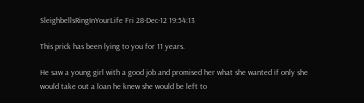SleighbellsRingInYourLife Fri 28-Dec-12 19:54:13

This prick has been lying to you for 11 years.

He saw a young girl with a good job and promised her what she wanted if only she would take out a loan he knew she would be left to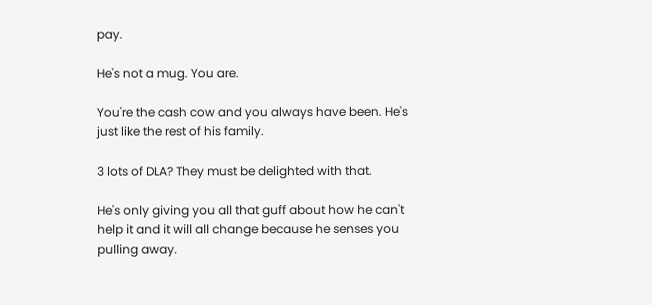pay.

He's not a mug. You are.

You're the cash cow and you always have been. He's just like the rest of his family.

3 lots of DLA? They must be delighted with that.

He's only giving you all that guff about how he can't help it and it will all change because he senses you pulling away.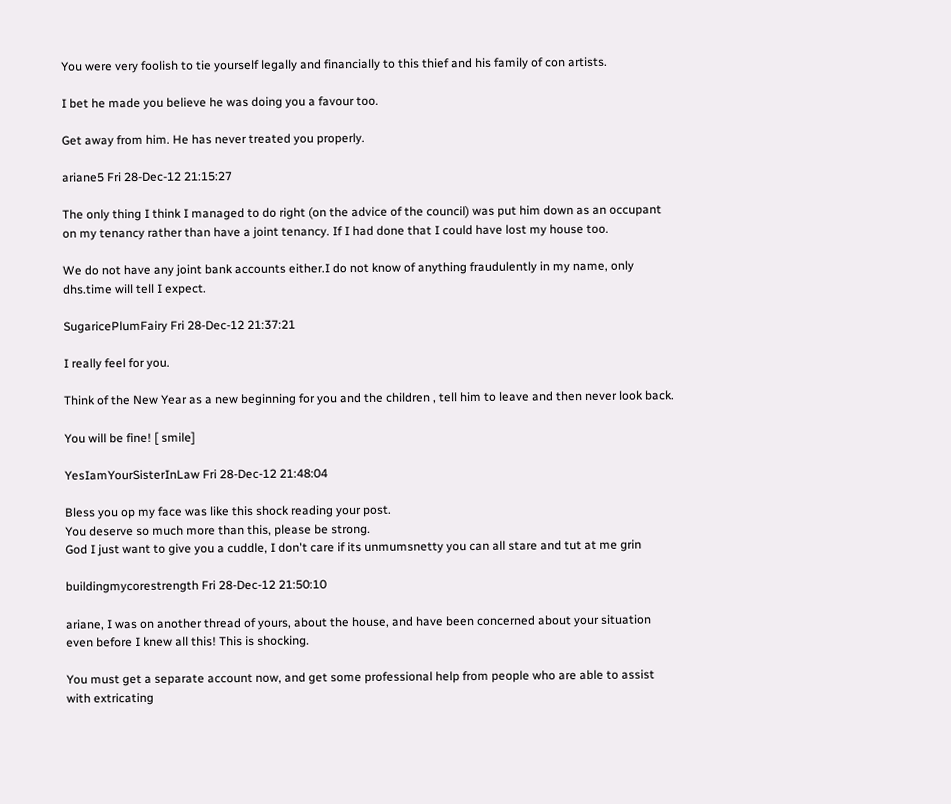You were very foolish to tie yourself legally and financially to this thief and his family of con artists.

I bet he made you believe he was doing you a favour too.

Get away from him. He has never treated you properly.

ariane5 Fri 28-Dec-12 21:15:27

The only thing I think I managed to do right (on the advice of the council) was put him down as an occupant on my tenancy rather than have a joint tenancy. If I had done that I could have lost my house too.

We do not have any joint bank accounts either.I do not know of anything fraudulently in my name, only dhs.time will tell I expect.

SugaricePlumFairy Fri 28-Dec-12 21:37:21

I really feel for you.

Think of the New Year as a new beginning for you and the children , tell him to leave and then never look back.

You will be fine! [ smile]

YesIamYourSisterInLaw Fri 28-Dec-12 21:48:04

Bless you op my face was like this shock reading your post.
You deserve so much more than this, please be strong.
God I just want to give you a cuddle, I don't care if its unmumsnetty you can all stare and tut at me grin

buildingmycorestrength Fri 28-Dec-12 21:50:10

ariane, I was on another thread of yours, about the house, and have been concerned about your situation even before I knew all this! This is shocking.

You must get a separate account now, and get some professional help from people who are able to assist with extricating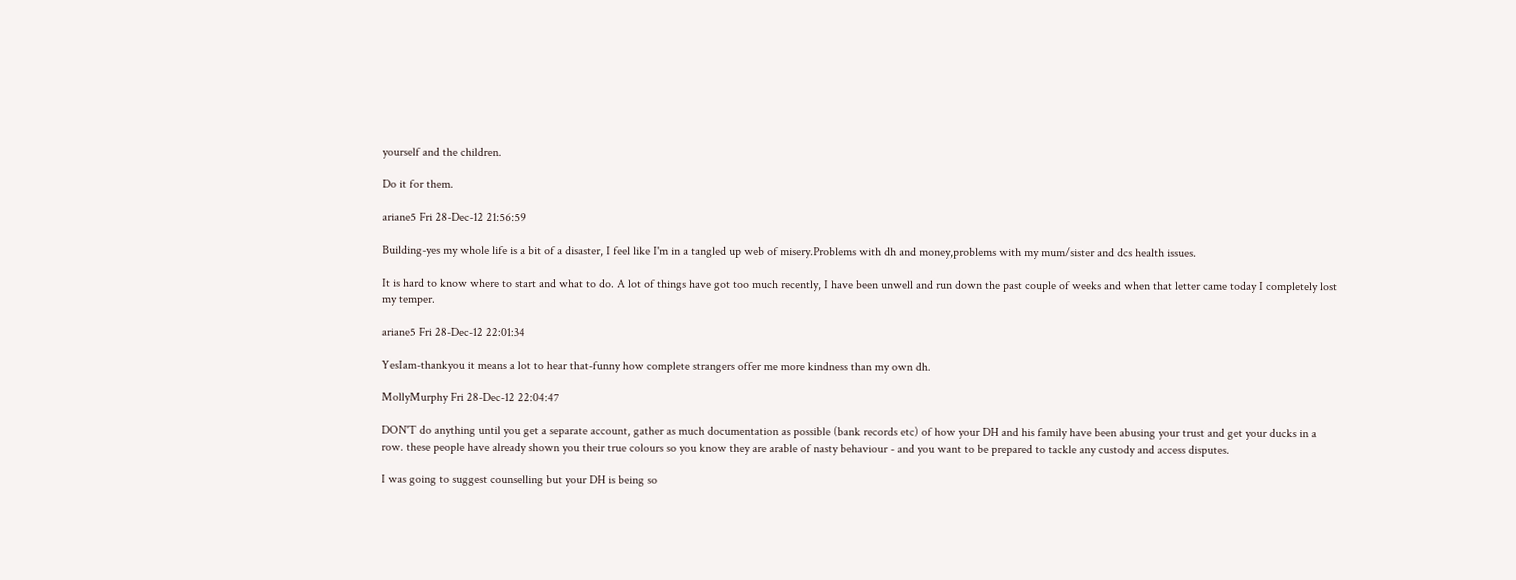yourself and the children.

Do it for them.

ariane5 Fri 28-Dec-12 21:56:59

Building-yes my whole life is a bit of a disaster, I feel like I'm in a tangled up web of misery.Problems with dh and money,problems with my mum/sister and dcs health issues.

It is hard to know where to start and what to do. A lot of things have got too much recently, I have been unwell and run down the past couple of weeks and when that letter came today I completely lost my temper.

ariane5 Fri 28-Dec-12 22:01:34

YesIam-thankyou it means a lot to hear that-funny how complete strangers offer me more kindness than my own dh.

MollyMurphy Fri 28-Dec-12 22:04:47

DON'T do anything until you get a separate account, gather as much documentation as possible (bank records etc) of how your DH and his family have been abusing your trust and get your ducks in a row. these people have already shown you their true colours so you know they are arable of nasty behaviour - and you want to be prepared to tackle any custody and access disputes.

I was going to suggest counselling but your DH is being so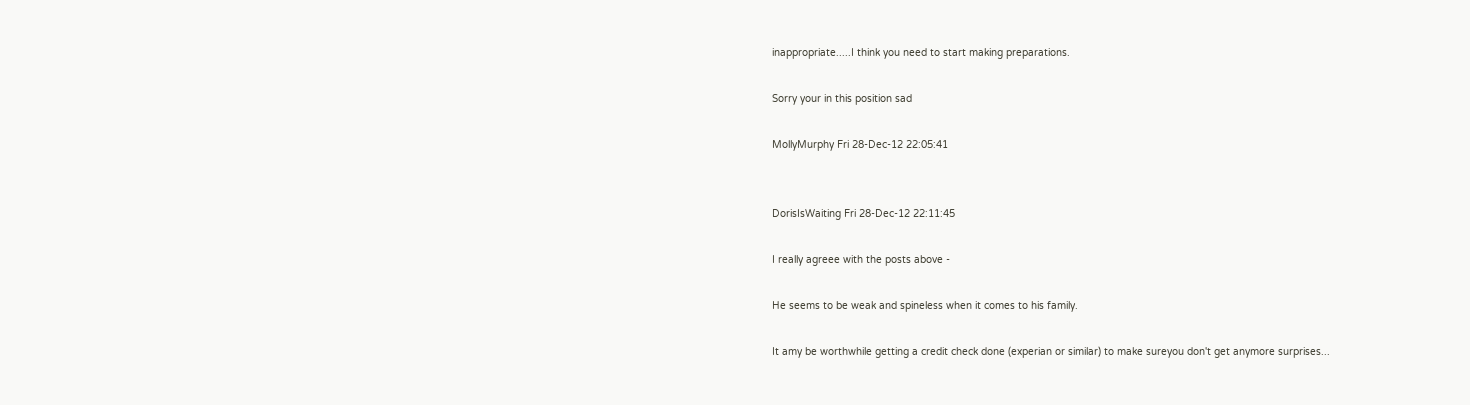inappropriate.....I think you need to start making preparations.

Sorry your in this position sad

MollyMurphy Fri 28-Dec-12 22:05:41


DorisIsWaiting Fri 28-Dec-12 22:11:45

I really agreee with the posts above -

He seems to be weak and spineless when it comes to his family.

It amy be worthwhile getting a credit check done (experian or similar) to make sureyou don't get anymore surprises...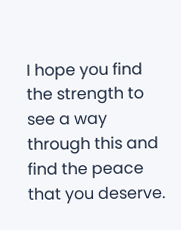I hope you find the strength to see a way through this and find the peace that you deserve.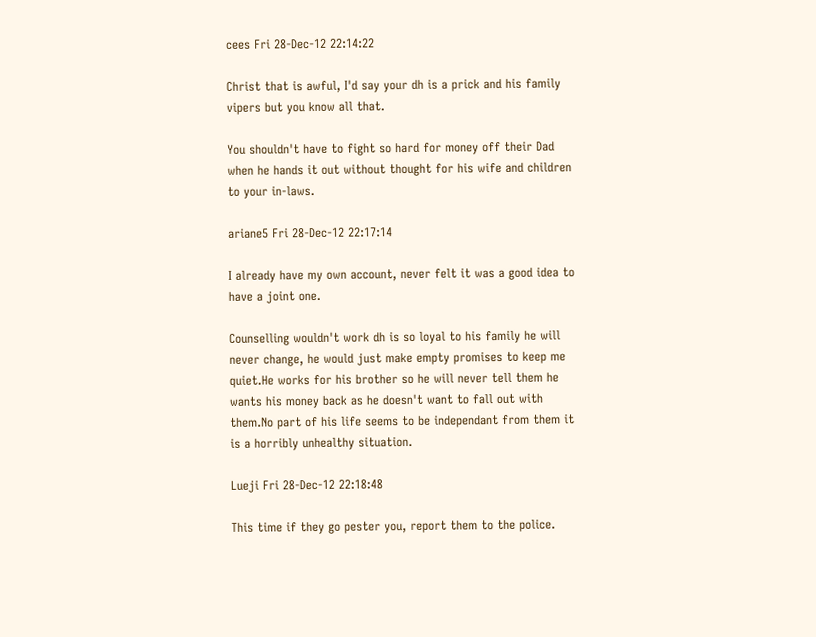cees Fri 28-Dec-12 22:14:22

Christ that is awful, I'd say your dh is a prick and his family vipers but you know all that.

You shouldn't have to fight so hard for money off their Dad when he hands it out without thought for his wife and children to your in-laws.

ariane5 Fri 28-Dec-12 22:17:14

I already have my own account, never felt it was a good idea to have a joint one.

Counselling wouldn't work dh is so loyal to his family he will never change, he would just make empty promises to keep me quiet.He works for his brother so he will never tell them he wants his money back as he doesn't want to fall out with them.No part of his life seems to be independant from them it is a horribly unhealthy situation.

Lueji Fri 28-Dec-12 22:18:48

This time if they go pester you, report them to the police.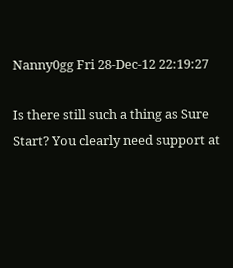Nanny0gg Fri 28-Dec-12 22:19:27

Is there still such a thing as Sure Start? You clearly need support at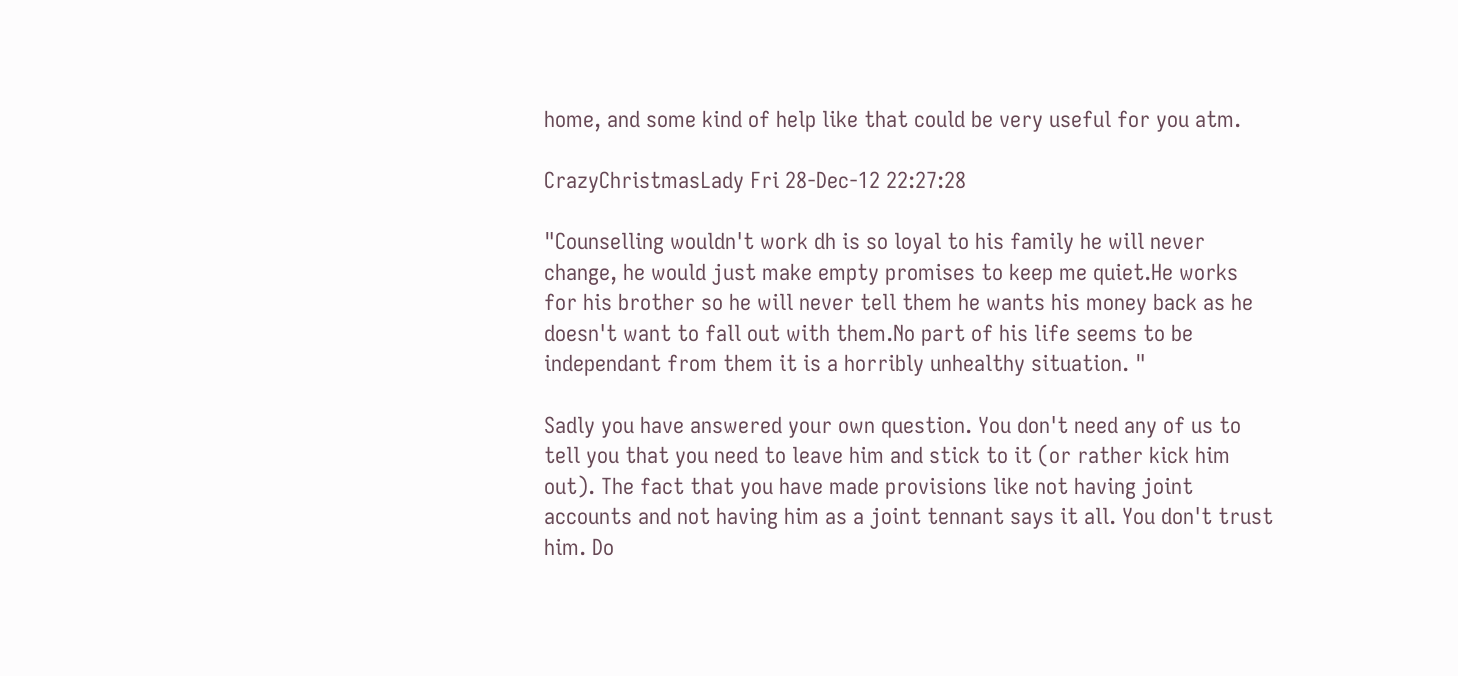home, and some kind of help like that could be very useful for you atm.

CrazyChristmasLady Fri 28-Dec-12 22:27:28

"Counselling wouldn't work dh is so loyal to his family he will never change, he would just make empty promises to keep me quiet.He works for his brother so he will never tell them he wants his money back as he doesn't want to fall out with them.No part of his life seems to be independant from them it is a horribly unhealthy situation. "

Sadly you have answered your own question. You don't need any of us to tell you that you need to leave him and stick to it (or rather kick him out). The fact that you have made provisions like not having joint accounts and not having him as a joint tennant says it all. You don't trust him. Do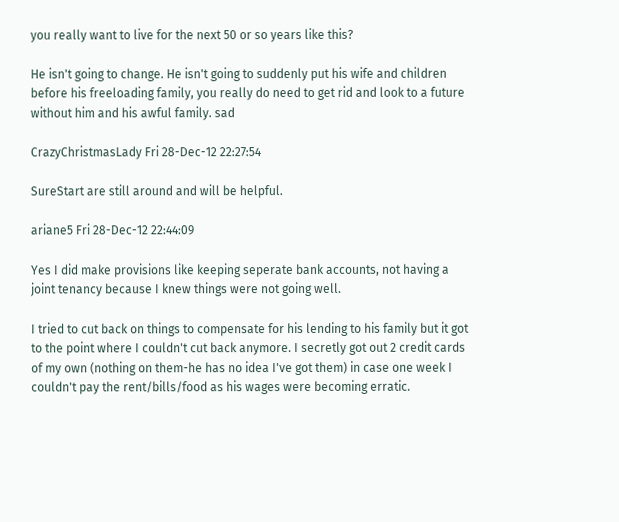you really want to live for the next 50 or so years like this?

He isn't going to change. He isn't going to suddenly put his wife and children before his freeloading family, you really do need to get rid and look to a future without him and his awful family. sad

CrazyChristmasLady Fri 28-Dec-12 22:27:54

SureStart are still around and will be helpful.

ariane5 Fri 28-Dec-12 22:44:09

Yes I did make provisions like keeping seperate bank accounts, not having a joint tenancy because I knew things were not going well.

I tried to cut back on things to compensate for his lending to his family but it got to the point where I couldn't cut back anymore. I secretly got out 2 credit cards of my own (nothing on them-he has no idea I've got them) in case one week I couldn't pay the rent/bills/food as his wages were becoming erratic.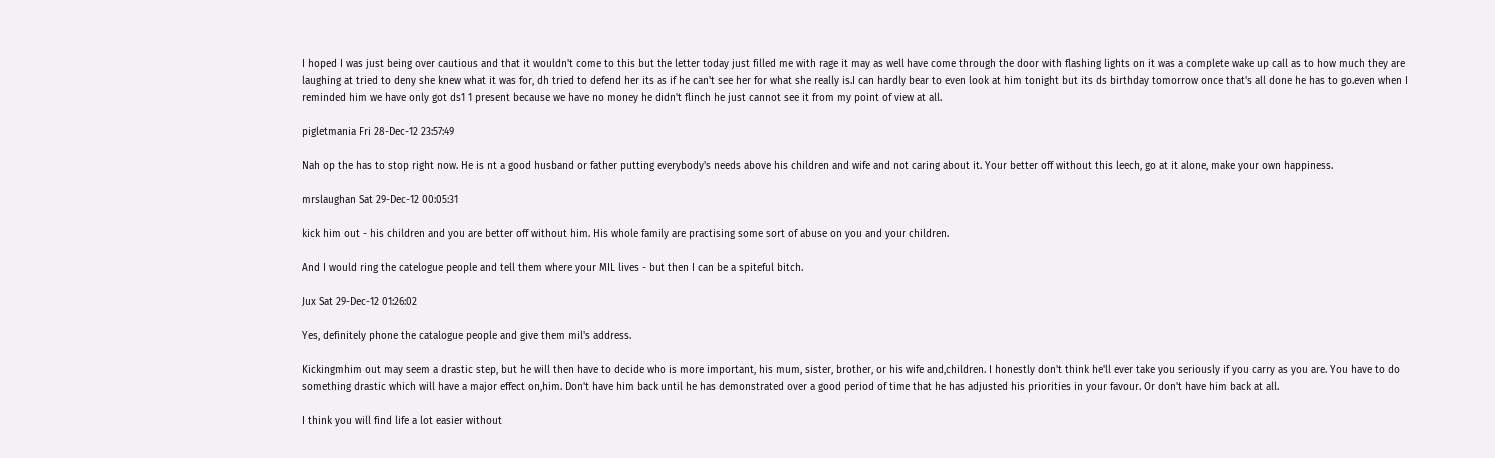I hoped I was just being over cautious and that it wouldn't come to this but the letter today just filled me with rage it may as well have come through the door with flashing lights on it was a complete wake up call as to how much they are laughing at tried to deny she knew what it was for, dh tried to defend her its as if he can't see her for what she really is.I can hardly bear to even look at him tonight but its ds birthday tomorrow once that's all done he has to go.even when I reminded him we have only got ds1 1 present because we have no money he didn't flinch he just cannot see it from my point of view at all.

pigletmania Fri 28-Dec-12 23:57:49

Nah op the has to stop right now. He is nt a good husband or father putting everybody's needs above his children and wife and not caring about it. Your better off without this leech, go at it alone, make your own happiness.

mrslaughan Sat 29-Dec-12 00:05:31

kick him out - his children and you are better off without him. His whole family are practising some sort of abuse on you and your children.

And I would ring the catelogue people and tell them where your MIL lives - but then I can be a spiteful bitch.

Jux Sat 29-Dec-12 01:26:02

Yes, definitely phone the catalogue people and give them mil's address.

Kickingmhim out may seem a drastic step, but he will then have to decide who is more important, his mum, sister, brother, or his wife and,children. I honestly don't think he'll ever take you seriously if you carry as you are. You have to do something drastic which will have a major effect on,him. Don't have him back until he has demonstrated over a good period of time that he has adjusted his priorities in your favour. Or don't have him back at all.

I think you will find life a lot easier without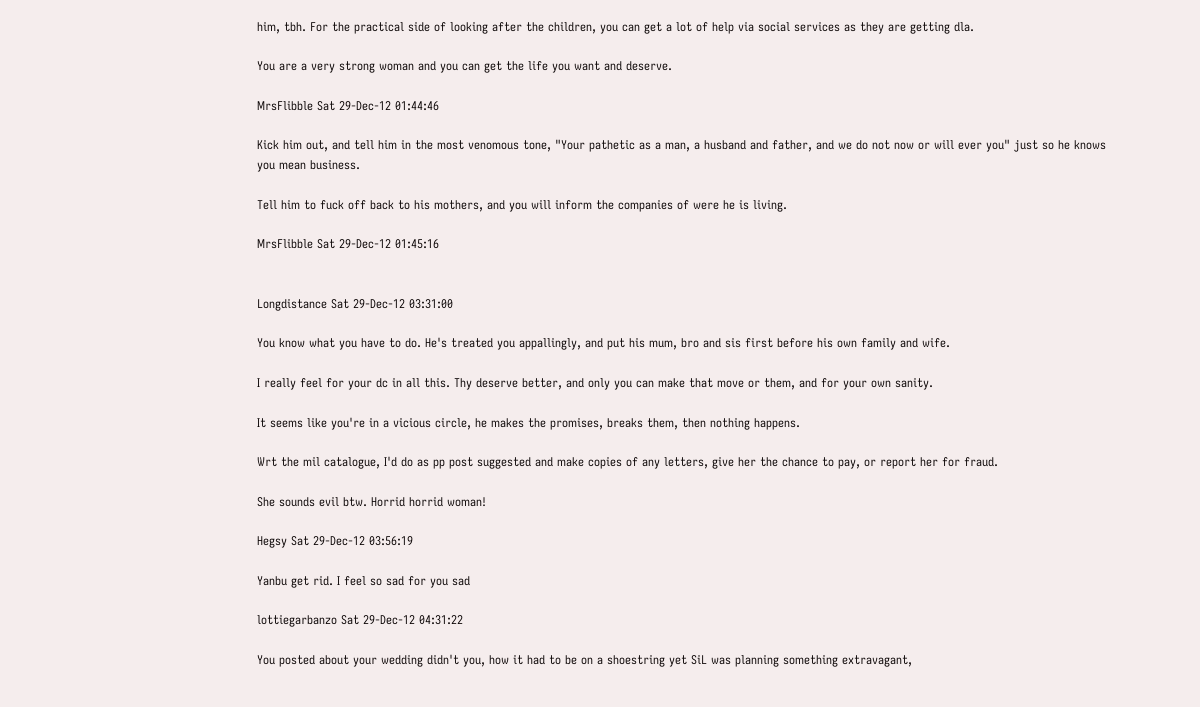him, tbh. For the practical side of looking after the children, you can get a lot of help via social services as they are getting dla.

You are a very strong woman and you can get the life you want and deserve.

MrsFlibble Sat 29-Dec-12 01:44:46

Kick him out, and tell him in the most venomous tone, "Your pathetic as a man, a husband and father, and we do not now or will ever you" just so he knows you mean business.

Tell him to fuck off back to his mothers, and you will inform the companies of were he is living.

MrsFlibble Sat 29-Dec-12 01:45:16


Longdistance Sat 29-Dec-12 03:31:00

You know what you have to do. He's treated you appallingly, and put his mum, bro and sis first before his own family and wife.

I really feel for your dc in all this. Thy deserve better, and only you can make that move or them, and for your own sanity.

It seems like you're in a vicious circle, he makes the promises, breaks them, then nothing happens.

Wrt the mil catalogue, I'd do as pp post suggested and make copies of any letters, give her the chance to pay, or report her for fraud.

She sounds evil btw. Horrid horrid woman!

Hegsy Sat 29-Dec-12 03:56:19

Yanbu get rid. I feel so sad for you sad

lottiegarbanzo Sat 29-Dec-12 04:31:22

You posted about your wedding didn't you, how it had to be on a shoestring yet SiL was planning something extravagant,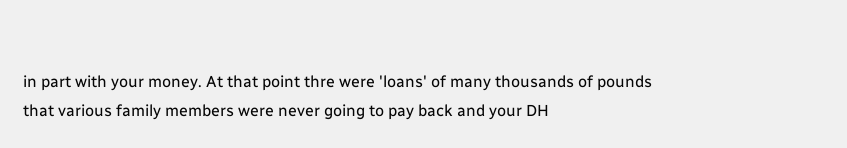in part with your money. At that point thre were 'loans' of many thousands of pounds that various family members were never going to pay back and your DH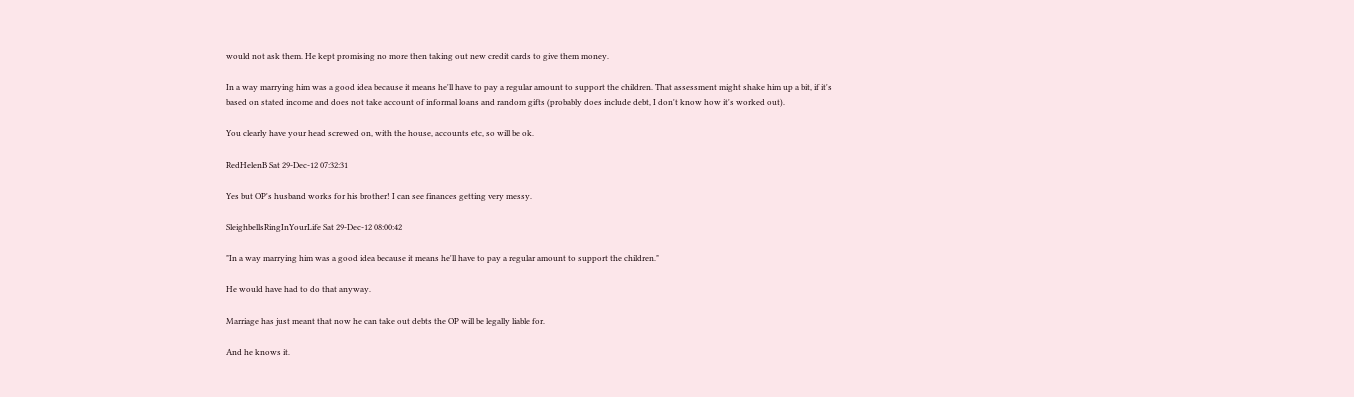would not ask them. He kept promising no more then taking out new credit cards to give them money.

In a way marrying him was a good idea because it means he'll have to pay a regular amount to support the children. That assessment might shake him up a bit, if it's based on stated income and does not take account of informal loans and random gifts (probably does include debt, I don't know how it's worked out).

You clearly have your head screwed on, with the house, accounts etc, so will be ok.

RedHelenB Sat 29-Dec-12 07:32:31

Yes but OP's husband works for his brother! I can see finances getting very messy.

SleighbellsRingInYourLife Sat 29-Dec-12 08:00:42

"In a way marrying him was a good idea because it means he'll have to pay a regular amount to support the children."

He would have had to do that anyway.

Marriage has just meant that now he can take out debts the OP will be legally liable for.

And he knows it.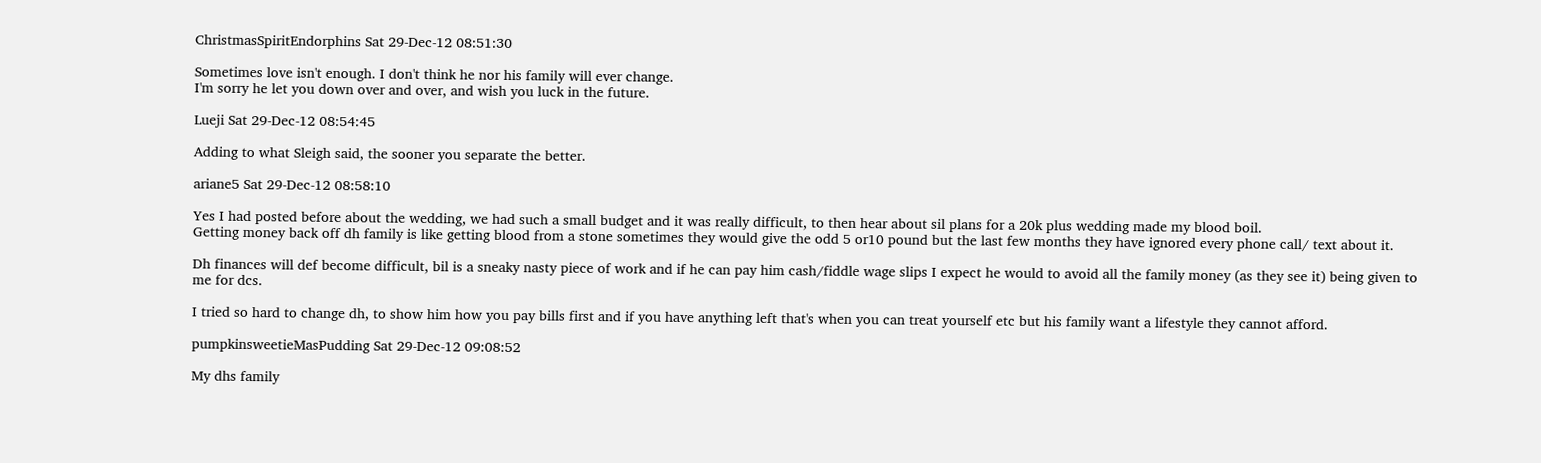ChristmasSpiritEndorphins Sat 29-Dec-12 08:51:30

Sometimes love isn't enough. I don't think he nor his family will ever change.
I'm sorry he let you down over and over, and wish you luck in the future.

Lueji Sat 29-Dec-12 08:54:45

Adding to what Sleigh said, the sooner you separate the better.

ariane5 Sat 29-Dec-12 08:58:10

Yes I had posted before about the wedding, we had such a small budget and it was really difficult, to then hear about sil plans for a 20k plus wedding made my blood boil.
Getting money back off dh family is like getting blood from a stone sometimes they would give the odd 5 or10 pound but the last few months they have ignored every phone call/ text about it.

Dh finances will def become difficult, bil is a sneaky nasty piece of work and if he can pay him cash/fiddle wage slips I expect he would to avoid all the family money (as they see it) being given to me for dcs.

I tried so hard to change dh, to show him how you pay bills first and if you have anything left that's when you can treat yourself etc but his family want a lifestyle they cannot afford.

pumpkinsweetieMasPudding Sat 29-Dec-12 09:08:52

My dhs family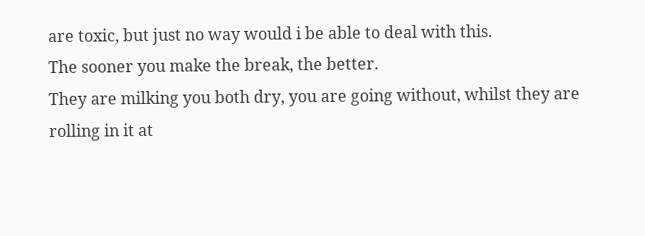are toxic, but just no way would i be able to deal with this.
The sooner you make the break, the better.
They are milking you both dry, you are going without, whilst they are rolling in it at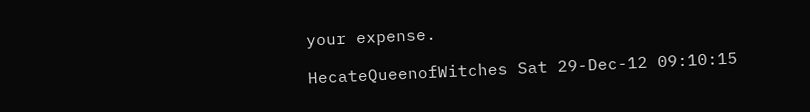your expense.

HecateQueenofWitches Sat 29-Dec-12 09:10:15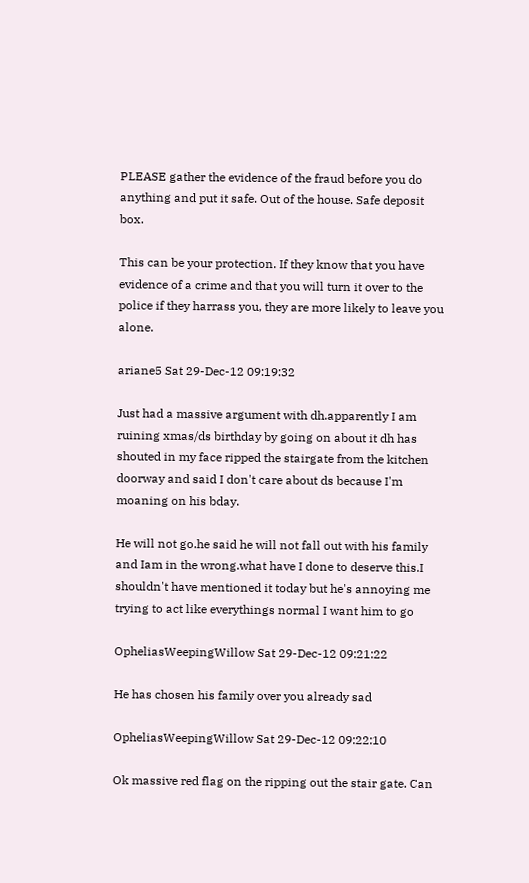PLEASE gather the evidence of the fraud before you do anything and put it safe. Out of the house. Safe deposit box.

This can be your protection. If they know that you have evidence of a crime and that you will turn it over to the police if they harrass you, they are more likely to leave you alone.

ariane5 Sat 29-Dec-12 09:19:32

Just had a massive argument with dh.apparently I am ruining xmas/ds birthday by going on about it dh has shouted in my face ripped the stairgate from the kitchen doorway and said I don't care about ds because I'm moaning on his bday.

He will not go.he said he will not fall out with his family and Iam in the wrong.what have I done to deserve this.I shouldn't have mentioned it today but he's annoying me trying to act like everythings normal I want him to go

OpheliasWeepingWillow Sat 29-Dec-12 09:21:22

He has chosen his family over you already sad

OpheliasWeepingWillow Sat 29-Dec-12 09:22:10

Ok massive red flag on the ripping out the stair gate. Can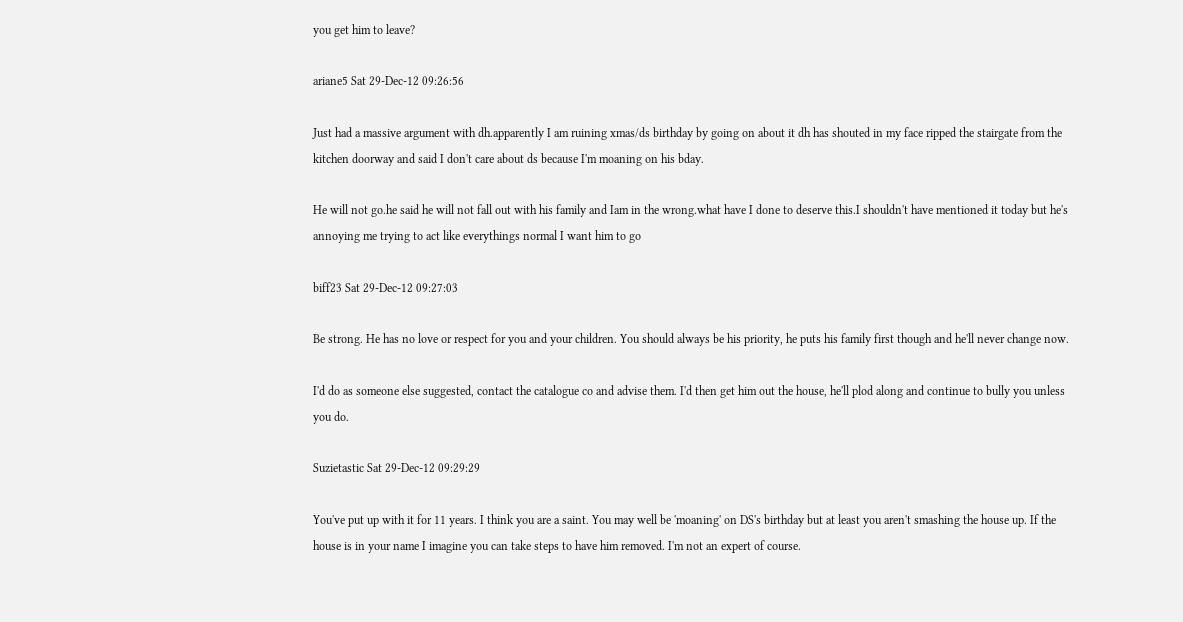you get him to leave?

ariane5 Sat 29-Dec-12 09:26:56

Just had a massive argument with dh.apparently I am ruining xmas/ds birthday by going on about it dh has shouted in my face ripped the stairgate from the kitchen doorway and said I don't care about ds because I'm moaning on his bday.

He will not go.he said he will not fall out with his family and Iam in the wrong.what have I done to deserve this.I shouldn't have mentioned it today but he's annoying me trying to act like everythings normal I want him to go

biff23 Sat 29-Dec-12 09:27:03

Be strong. He has no love or respect for you and your children. You should always be his priority, he puts his family first though and he'll never change now.

I'd do as someone else suggested, contact the catalogue co and advise them. I'd then get him out the house, he'll plod along and continue to bully you unless you do.

Suzietastic Sat 29-Dec-12 09:29:29

You've put up with it for 11 years. I think you are a saint. You may well be 'moaning' on DS's birthday but at least you aren't smashing the house up. If the house is in your name I imagine you can take steps to have him removed. I'm not an expert of course.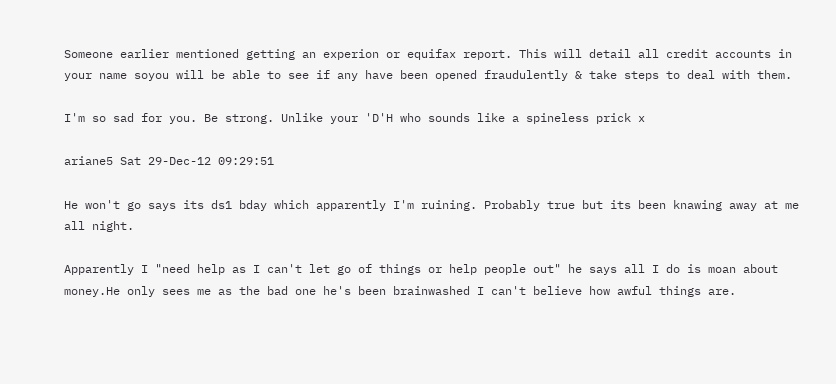Someone earlier mentioned getting an experion or equifax report. This will detail all credit accounts in your name soyou will be able to see if any have been opened fraudulently & take steps to deal with them.

I'm so sad for you. Be strong. Unlike your 'D'H who sounds like a spineless prick x

ariane5 Sat 29-Dec-12 09:29:51

He won't go says its ds1 bday which apparently I'm ruining. Probably true but its been knawing away at me all night.

Apparently I "need help as I can't let go of things or help people out" he says all I do is moan about money.He only sees me as the bad one he's been brainwashed I can't believe how awful things are.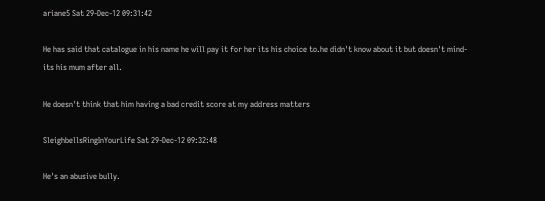ariane5 Sat 29-Dec-12 09:31:42

He has said that catalogue in his name he will pay it for her its his choice to.he didn't know about it but doesn't mind-its his mum after all.

He doesn't think that him having a bad credit score at my address matters

SleighbellsRingInYourLife Sat 29-Dec-12 09:32:48

He's an abusive bully.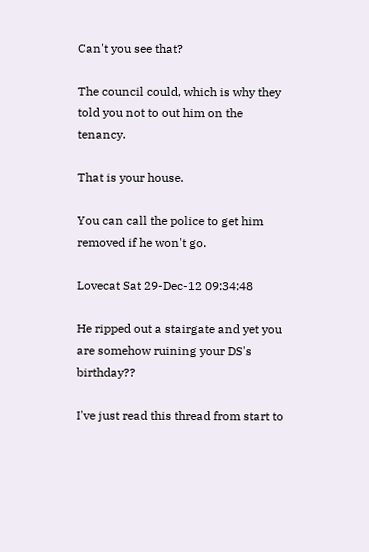Can't you see that?

The council could, which is why they told you not to out him on the tenancy.

That is your house.

You can call the police to get him removed if he won't go.

Lovecat Sat 29-Dec-12 09:34:48

He ripped out a stairgate and yet you are somehow ruining your DS's birthday??

I've just read this thread from start to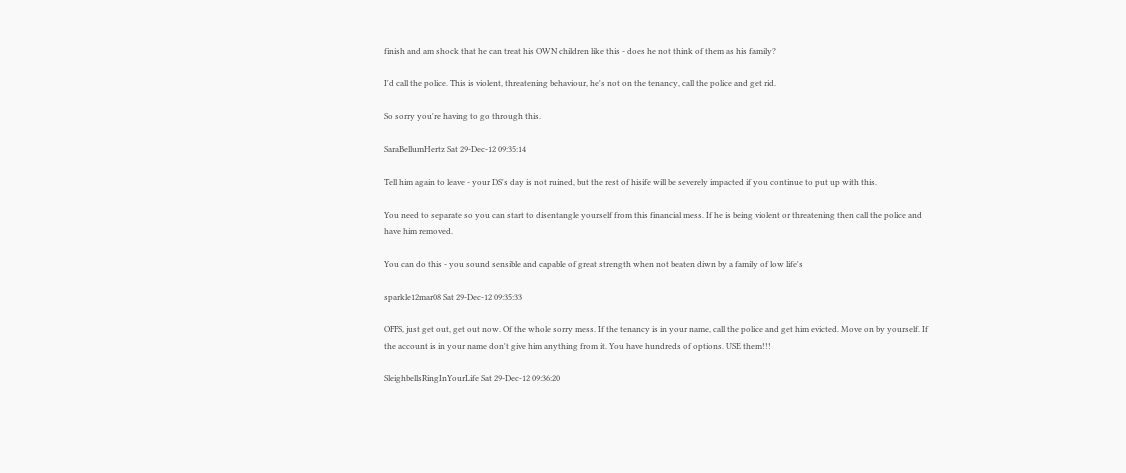finish and am shock that he can treat his OWN children like this - does he not think of them as his family?

I'd call the police. This is violent, threatening behaviour, he's not on the tenancy, call the police and get rid.

So sorry you're having to go through this.

SaraBellumHertz Sat 29-Dec-12 09:35:14

Tell him again to leave - your DS's day is not ruined, but the rest of hisife will be severely impacted if you continue to put up with this.

You need to separate so you can start to disentangle yourself from this financial mess. If he is being violent or threatening then call the police and have him removed.

You can do this - you sound sensible and capable of great strength when not beaten diwn by a family of low life's

sparkle12mar08 Sat 29-Dec-12 09:35:33

OFFS, just get out, get out now. Of the whole sorry mess. If the tenancy is in your name, call the police and get him evicted. Move on by yourself. If the account is in your name don't give him anything from it. You have hundreds of options. USE them!!!

SleighbellsRingInYourLife Sat 29-Dec-12 09:36:20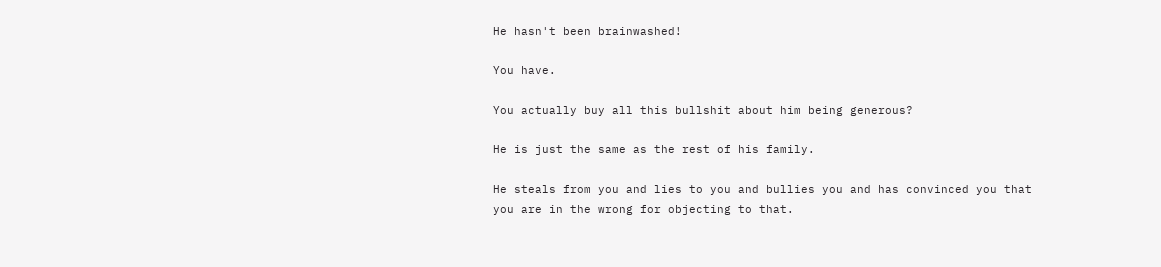He hasn't been brainwashed!

You have.

You actually buy all this bullshit about him being generous?

He is just the same as the rest of his family.

He steals from you and lies to you and bullies you and has convinced you that you are in the wrong for objecting to that.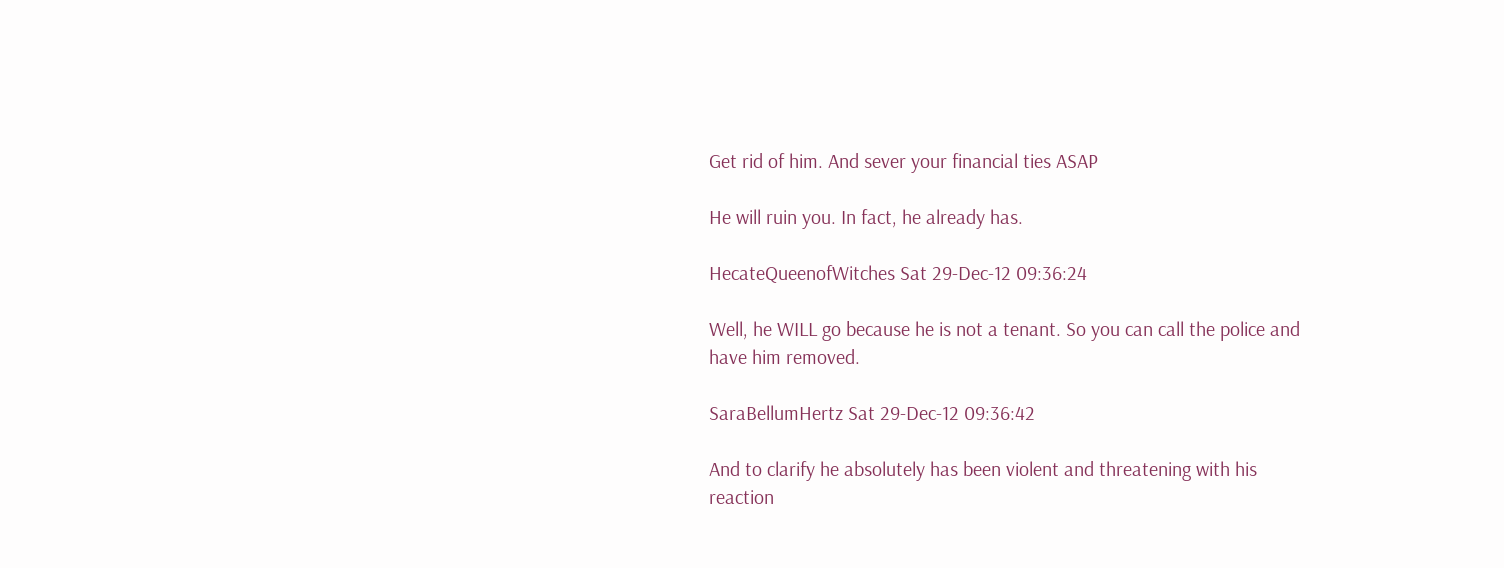Get rid of him. And sever your financial ties ASAP

He will ruin you. In fact, he already has.

HecateQueenofWitches Sat 29-Dec-12 09:36:24

Well, he WILL go because he is not a tenant. So you can call the police and have him removed.

SaraBellumHertz Sat 29-Dec-12 09:36:42

And to clarify he absolutely has been violent and threatening with his reaction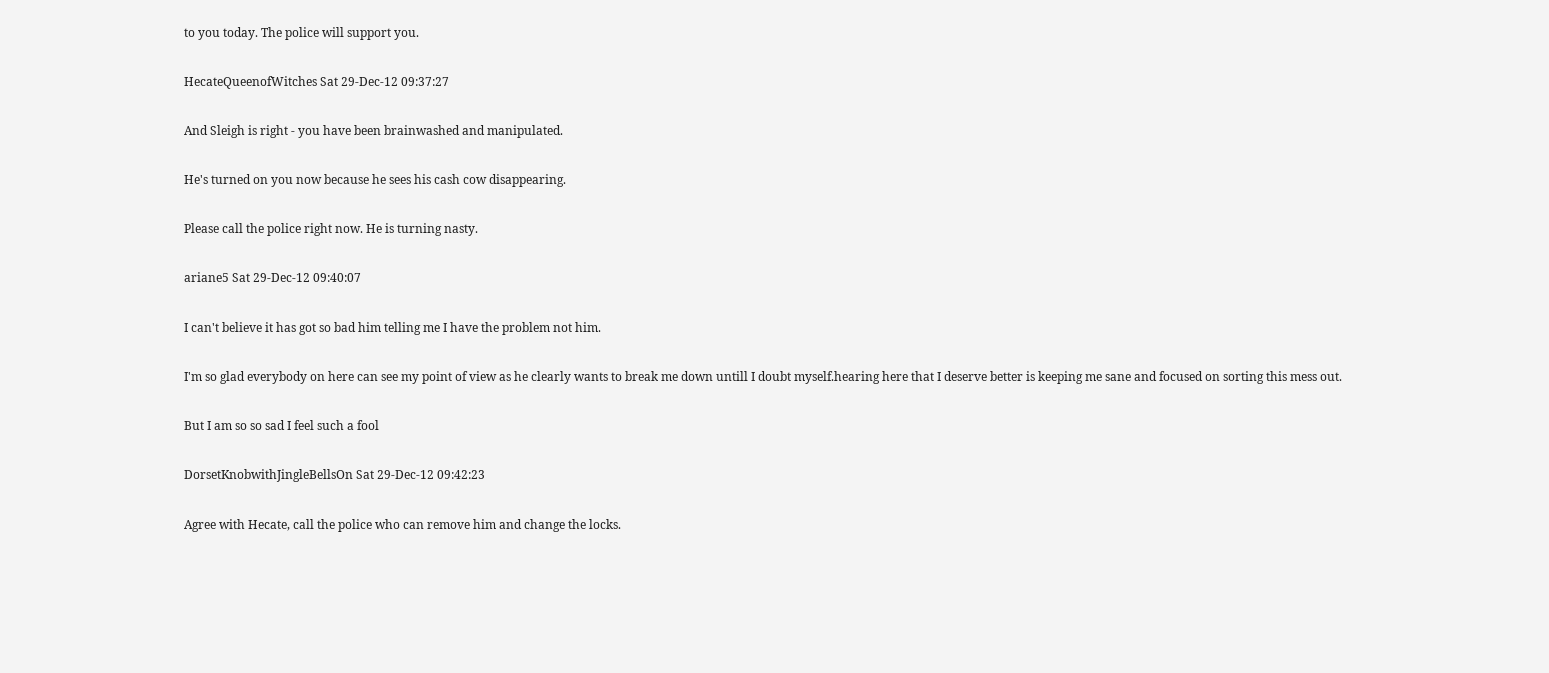to you today. The police will support you.

HecateQueenofWitches Sat 29-Dec-12 09:37:27

And Sleigh is right - you have been brainwashed and manipulated.

He's turned on you now because he sees his cash cow disappearing.

Please call the police right now. He is turning nasty.

ariane5 Sat 29-Dec-12 09:40:07

I can't believe it has got so bad him telling me I have the problem not him.

I'm so glad everybody on here can see my point of view as he clearly wants to break me down untill I doubt myself.hearing here that I deserve better is keeping me sane and focused on sorting this mess out.

But I am so so sad I feel such a fool

DorsetKnobwithJingleBellsOn Sat 29-Dec-12 09:42:23

Agree with Hecate, call the police who can remove him and change the locks.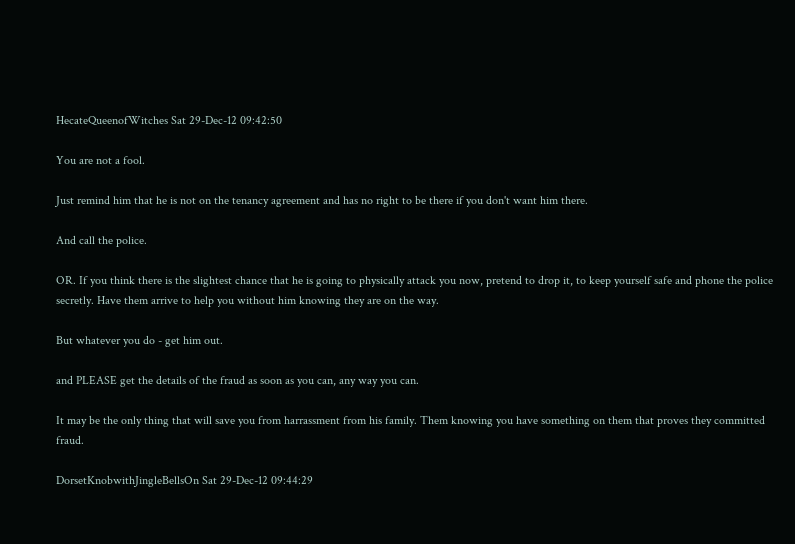HecateQueenofWitches Sat 29-Dec-12 09:42:50

You are not a fool.

Just remind him that he is not on the tenancy agreement and has no right to be there if you don't want him there.

And call the police.

OR. If you think there is the slightest chance that he is going to physically attack you now, pretend to drop it, to keep yourself safe and phone the police secretly. Have them arrive to help you without him knowing they are on the way.

But whatever you do - get him out.

and PLEASE get the details of the fraud as soon as you can, any way you can.

It may be the only thing that will save you from harrassment from his family. Them knowing you have something on them that proves they committed fraud.

DorsetKnobwithJingleBellsOn Sat 29-Dec-12 09:44:29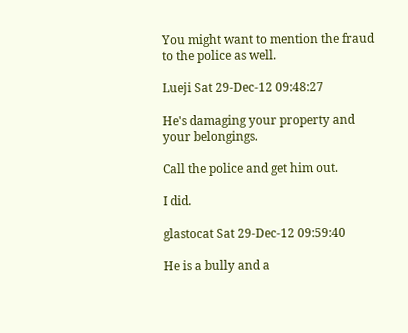You might want to mention the fraud to the police as well.

Lueji Sat 29-Dec-12 09:48:27

He's damaging your property and your belongings.

Call the police and get him out.

I did.

glastocat Sat 29-Dec-12 09:59:40

He is a bully and a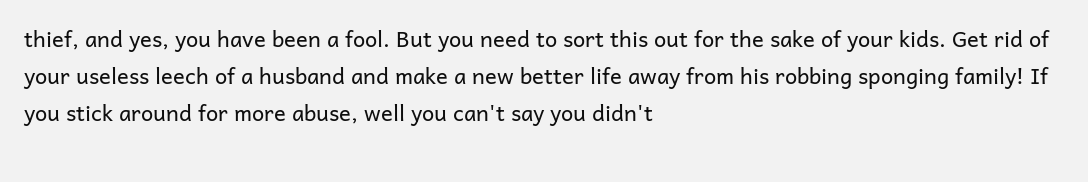thief, and yes, you have been a fool. But you need to sort this out for the sake of your kids. Get rid of your useless leech of a husband and make a new better life away from his robbing sponging family! If you stick around for more abuse, well you can't say you didn't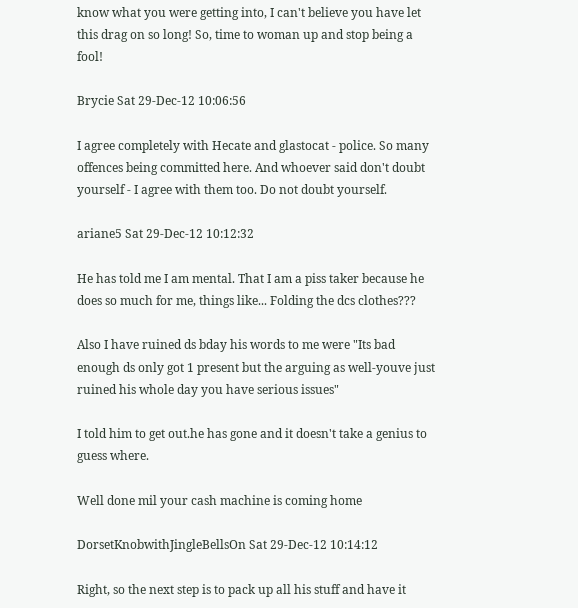know what you were getting into, I can't believe you have let this drag on so long! So, time to woman up and stop being a fool!

Brycie Sat 29-Dec-12 10:06:56

I agree completely with Hecate and glastocat - police. So many offences being committed here. And whoever said don't doubt yourself - I agree with them too. Do not doubt yourself.

ariane5 Sat 29-Dec-12 10:12:32

He has told me I am mental. That I am a piss taker because he does so much for me, things like... Folding the dcs clothes???

Also I have ruined ds bday his words to me were "Its bad enough ds only got 1 present but the arguing as well-youve just ruined his whole day you have serious issues"

I told him to get out.he has gone and it doesn't take a genius to guess where.

Well done mil your cash machine is coming home

DorsetKnobwithJingleBellsOn Sat 29-Dec-12 10:14:12

Right, so the next step is to pack up all his stuff and have it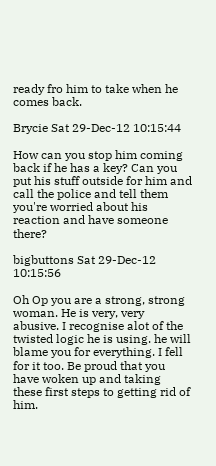ready fro him to take when he comes back.

Brycie Sat 29-Dec-12 10:15:44

How can you stop him coming back if he has a key? Can you put his stuff outside for him and call the police and tell them you're worried about his reaction and have someone there?

bigbuttons Sat 29-Dec-12 10:15:56

Oh Op you are a strong, strong woman. He is very, very abusive. I recognise alot of the twisted logic he is using. he will blame you for everything. I fell for it too. Be proud that you have woken up and taking these first steps to getting rid of him.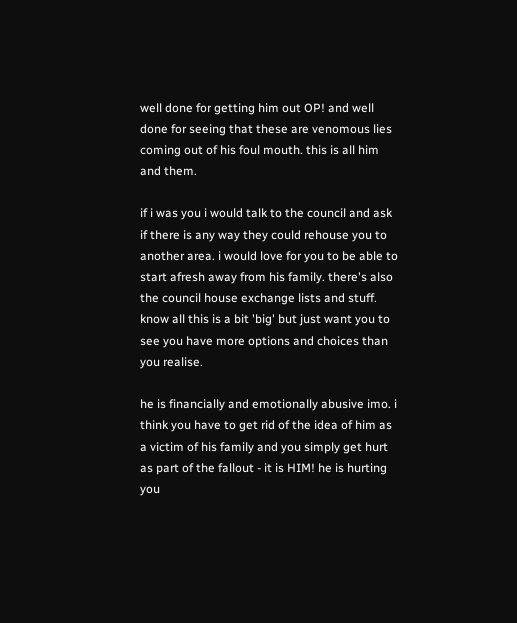well done for getting him out OP! and well done for seeing that these are venomous lies coming out of his foul mouth. this is all him and them.

if i was you i would talk to the council and ask if there is any way they could rehouse you to another area. i would love for you to be able to start afresh away from his family. there's also the council house exchange lists and stuff. know all this is a bit 'big' but just want you to see you have more options and choices than you realise.

he is financially and emotionally abusive imo. i think you have to get rid of the idea of him as a victim of his family and you simply get hurt as part of the fallout - it is HIM! he is hurting you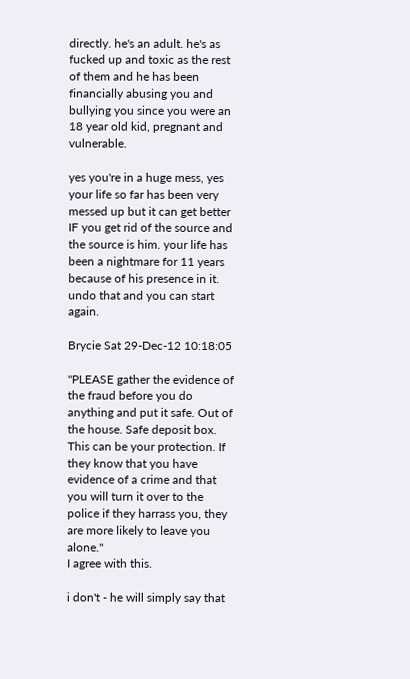directly. he's an adult. he's as fucked up and toxic as the rest of them and he has been financially abusing you and bullying you since you were an 18 year old kid, pregnant and vulnerable.

yes you're in a huge mess, yes your life so far has been very messed up but it can get better IF you get rid of the source and the source is him. your life has been a nightmare for 11 years because of his presence in it. undo that and you can start again.

Brycie Sat 29-Dec-12 10:18:05

"PLEASE gather the evidence of the fraud before you do anything and put it safe. Out of the house. Safe deposit box. This can be your protection. If they know that you have evidence of a crime and that you will turn it over to the police if they harrass you, they are more likely to leave you alone."
I agree with this.

i don't - he will simply say that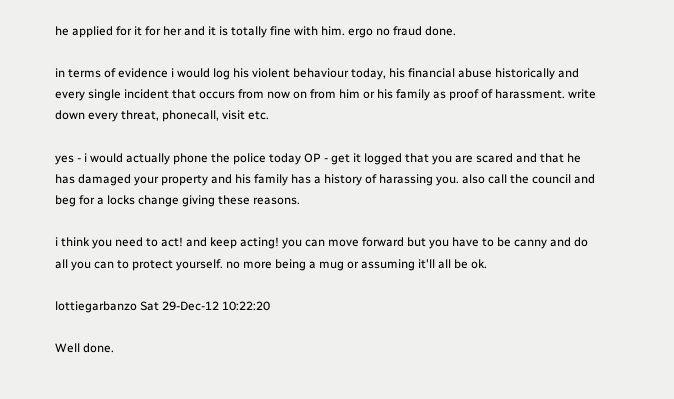he applied for it for her and it is totally fine with him. ergo no fraud done.

in terms of evidence i would log his violent behaviour today, his financial abuse historically and every single incident that occurs from now on from him or his family as proof of harassment. write down every threat, phonecall, visit etc.

yes - i would actually phone the police today OP - get it logged that you are scared and that he has damaged your property and his family has a history of harassing you. also call the council and beg for a locks change giving these reasons.

i think you need to act! and keep acting! you can move forward but you have to be canny and do all you can to protect yourself. no more being a mug or assuming it'll all be ok.

lottiegarbanzo Sat 29-Dec-12 10:22:20

Well done.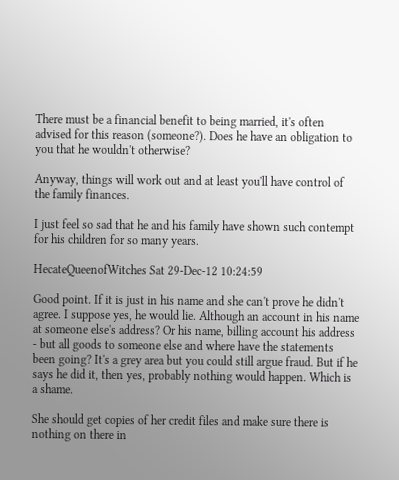There must be a financial benefit to being married, it's often advised for this reason (someone?). Does he have an obligation to you that he wouldn't otherwise?

Anyway, things will work out and at least you'll have control of the family finances.

I just feel so sad that he and his family have shown such contempt for his children for so many years.

HecateQueenofWitches Sat 29-Dec-12 10:24:59

Good point. If it is just in his name and she can't prove he didn't agree. I suppose yes, he would lie. Although an account in his name at someone else's address? Or his name, billing account his address - but all goods to someone else and where have the statements been going? It's a grey area but you could still argue fraud. But if he says he did it, then yes, probably nothing would happen. Which is a shame.

She should get copies of her credit files and make sure there is nothing on there in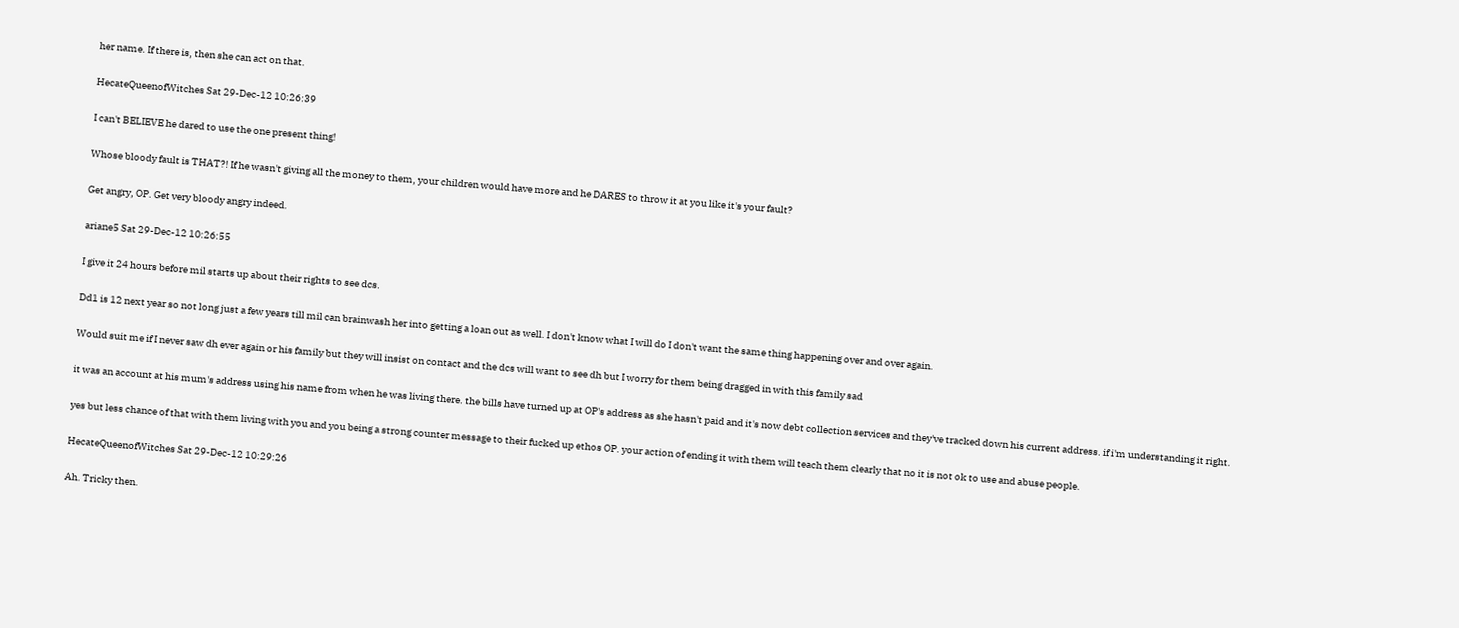her name. If there is, then she can act on that.

HecateQueenofWitches Sat 29-Dec-12 10:26:39

I can't BELIEVE he dared to use the one present thing!

Whose bloody fault is THAT?! If he wasn't giving all the money to them, your children would have more and he DARES to throw it at you like it's your fault?

Get angry, OP. Get very bloody angry indeed.

ariane5 Sat 29-Dec-12 10:26:55

I give it 24 hours before mil starts up about their rights to see dcs.

Dd1 is 12 next year so not long just a few years till mil can brainwash her into getting a loan out as well. I don't know what I will do I don't want the same thing happening over and over again.

Would suit me if I never saw dh ever again or his family but they will insist on contact and the dcs will want to see dh but I worry for them being dragged in with this family sad

it was an account at his mum's address using his name from when he was living there. the bills have turned up at OP's address as she hasn't paid and it's now debt collection services and they've tracked down his current address. if i'm understanding it right.

yes but less chance of that with them living with you and you being a strong counter message to their fucked up ethos OP. your action of ending it with them will teach them clearly that no it is not ok to use and abuse people.

HecateQueenofWitches Sat 29-Dec-12 10:29:26

Ah. Tricky then.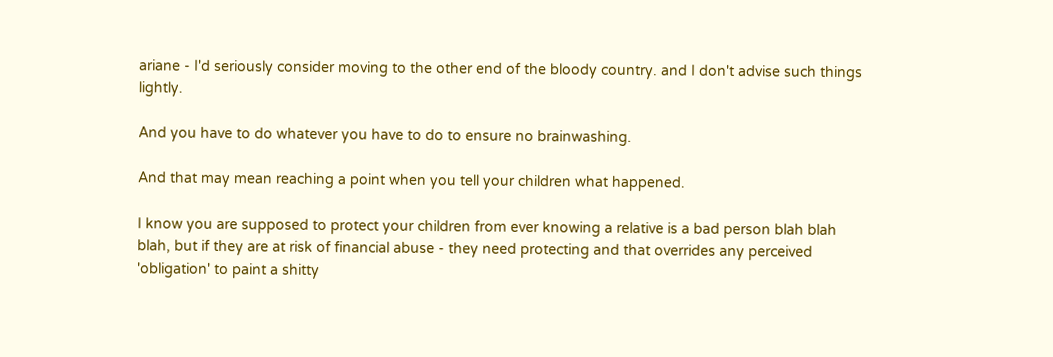ariane - I'd seriously consider moving to the other end of the bloody country. and I don't advise such things lightly.

And you have to do whatever you have to do to ensure no brainwashing.

And that may mean reaching a point when you tell your children what happened.

I know you are supposed to protect your children from ever knowing a relative is a bad person blah blah blah, but if they are at risk of financial abuse - they need protecting and that overrides any perceived 'obligation' to paint a shitty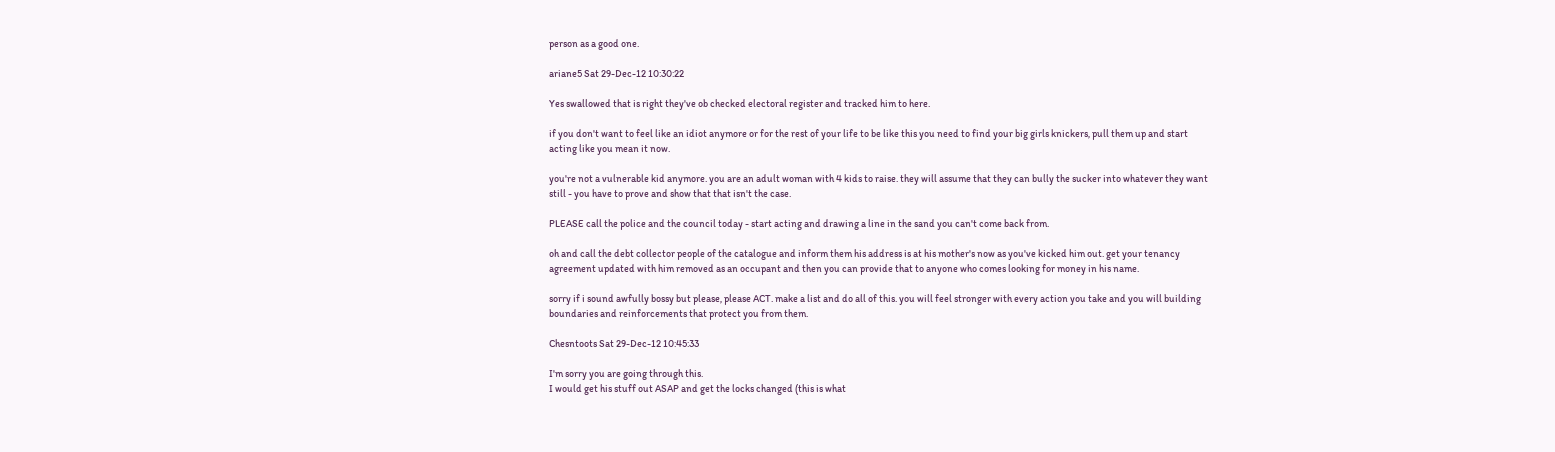person as a good one.

ariane5 Sat 29-Dec-12 10:30:22

Yes swallowed that is right they've ob checked electoral register and tracked him to here.

if you don't want to feel like an idiot anymore or for the rest of your life to be like this you need to find your big girls knickers, pull them up and start acting like you mean it now.

you're not a vulnerable kid anymore. you are an adult woman with 4 kids to raise. they will assume that they can bully the sucker into whatever they want still - you have to prove and show that that isn't the case.

PLEASE call the police and the council today - start acting and drawing a line in the sand you can't come back from.

oh and call the debt collector people of the catalogue and inform them his address is at his mother's now as you've kicked him out. get your tenancy agreement updated with him removed as an occupant and then you can provide that to anyone who comes looking for money in his name.

sorry if i sound awfully bossy but please, please ACT. make a list and do all of this. you will feel stronger with every action you take and you will building boundaries and reinforcements that protect you from them.

Chesntoots Sat 29-Dec-12 10:45:33

I'm sorry you are going through this.
I would get his stuff out ASAP and get the locks changed (this is what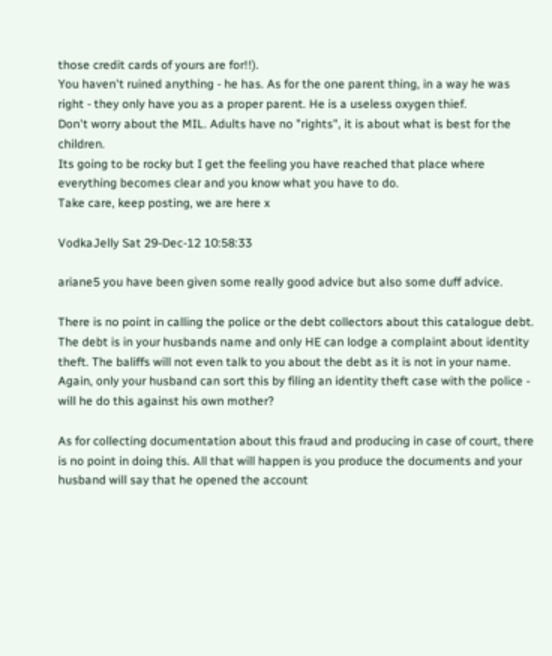those credit cards of yours are for!!).
You haven't ruined anything - he has. As for the one parent thing, in a way he was right - they only have you as a proper parent. He is a useless oxygen thief.
Don't worry about the MIL. Adults have no "rights", it is about what is best for the children.
Its going to be rocky but I get the feeling you have reached that place where everything becomes clear and you know what you have to do.
Take care, keep posting, we are here x

VodkaJelly Sat 29-Dec-12 10:58:33

ariane5 you have been given some really good advice but also some duff advice.

There is no point in calling the police or the debt collectors about this catalogue debt. The debt is in your husbands name and only HE can lodge a complaint about identity theft. The baliffs will not even talk to you about the debt as it is not in your name. Again, only your husband can sort this by filing an identity theft case with the police - will he do this against his own mother?

As for collecting documentation about this fraud and producing in case of court, there is no point in doing this. All that will happen is you produce the documents and your husband will say that he opened the account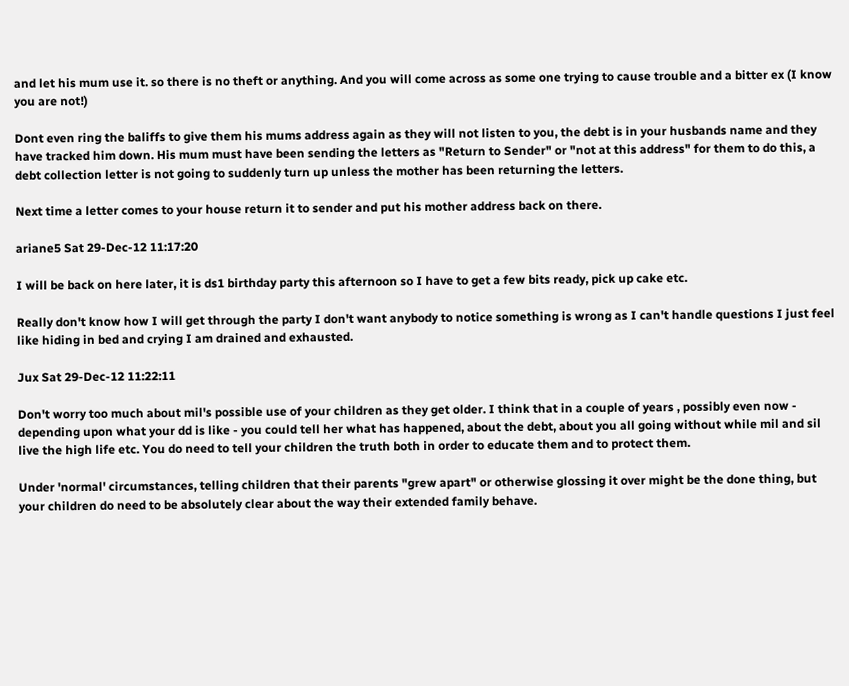and let his mum use it. so there is no theft or anything. And you will come across as some one trying to cause trouble and a bitter ex (I know you are not!)

Dont even ring the baliffs to give them his mums address again as they will not listen to you, the debt is in your husbands name and they have tracked him down. His mum must have been sending the letters as "Return to Sender" or "not at this address" for them to do this, a debt collection letter is not going to suddenly turn up unless the mother has been returning the letters.

Next time a letter comes to your house return it to sender and put his mother address back on there.

ariane5 Sat 29-Dec-12 11:17:20

I will be back on here later, it is ds1 birthday party this afternoon so I have to get a few bits ready, pick up cake etc.

Really don't know how I will get through the party I don't want anybody to notice something is wrong as I can't handle questions I just feel like hiding in bed and crying I am drained and exhausted.

Jux Sat 29-Dec-12 11:22:11

Don't worry too much about mil's possible use of your children as they get older. I think that in a couple of years , possibly even now - depending upon what your dd is like - you could tell her what has happened, about the debt, about you all going without while mil and sil live the high life etc. You do need to tell your children the truth both in order to educate them and to protect them.

Under 'normal' circumstances, telling children that their parents "grew apart" or otherwise glossing it over might be the done thing, but your children do need to be absolutely clear about the way their extended family behave.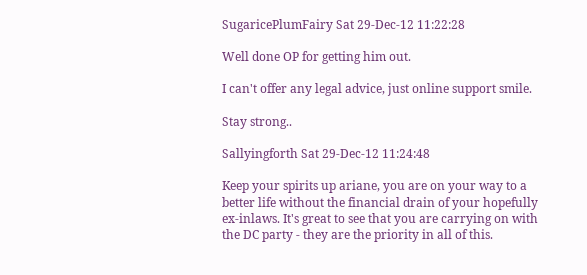SugaricePlumFairy Sat 29-Dec-12 11:22:28

Well done OP for getting him out.

I can't offer any legal advice, just online support smile.

Stay strong..

Sallyingforth Sat 29-Dec-12 11:24:48

Keep your spirits up ariane, you are on your way to a better life without the financial drain of your hopefully ex-inlaws. It's great to see that you are carrying on with the DC party - they are the priority in all of this.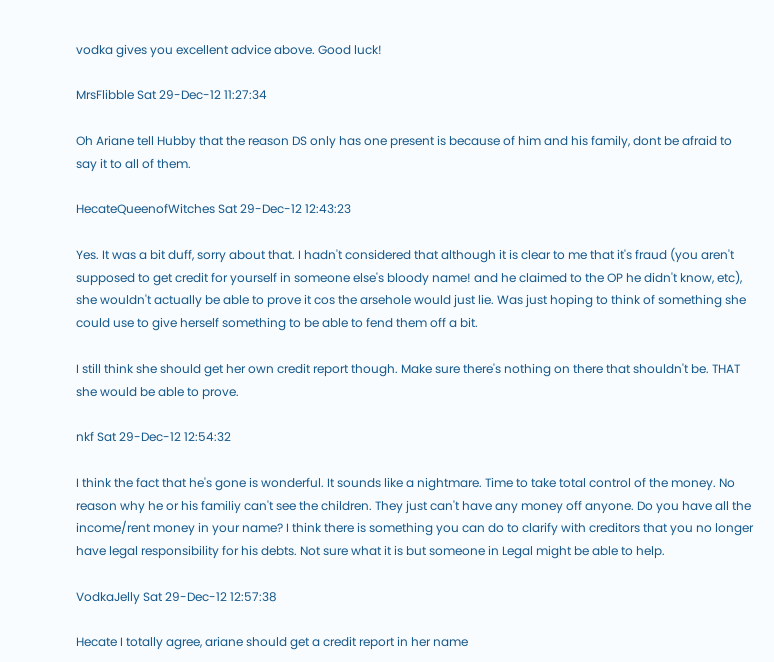vodka gives you excellent advice above. Good luck!

MrsFlibble Sat 29-Dec-12 11:27:34

Oh Ariane tell Hubby that the reason DS only has one present is because of him and his family, dont be afraid to say it to all of them.

HecateQueenofWitches Sat 29-Dec-12 12:43:23

Yes. It was a bit duff, sorry about that. I hadn't considered that although it is clear to me that it's fraud (you aren't supposed to get credit for yourself in someone else's bloody name! and he claimed to the OP he didn't know, etc), she wouldn't actually be able to prove it cos the arsehole would just lie. Was just hoping to think of something she could use to give herself something to be able to fend them off a bit.

I still think she should get her own credit report though. Make sure there's nothing on there that shouldn't be. THAT she would be able to prove.

nkf Sat 29-Dec-12 12:54:32

I think the fact that he's gone is wonderful. It sounds like a nightmare. Time to take total control of the money. No reason why he or his familiy can't see the children. They just can't have any money off anyone. Do you have all the income/rent money in your name? I think there is something you can do to clarify with creditors that you no longer have legal responsibility for his debts. Not sure what it is but someone in Legal might be able to help.

VodkaJelly Sat 29-Dec-12 12:57:38

Hecate I totally agree, ariane should get a credit report in her name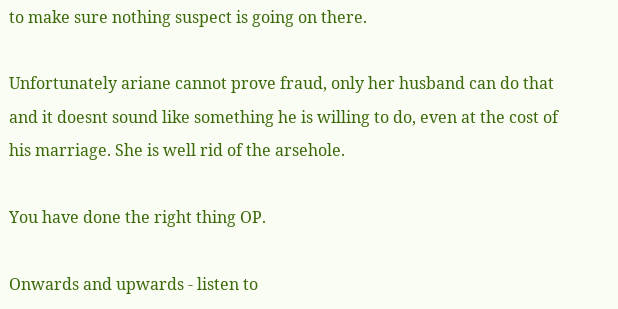to make sure nothing suspect is going on there.

Unfortunately ariane cannot prove fraud, only her husband can do that and it doesnt sound like something he is willing to do, even at the cost of his marriage. She is well rid of the arsehole.

You have done the right thing OP.

Onwards and upwards - listen to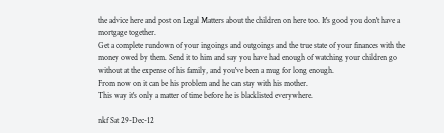the advice here and post on Legal Matters about the children on here too. It's good you don't have a mortgage together.
Get a complete rundown of your ingoings and outgoings and the true state of your finances with the money owed by them. Send it to him and say you have had enough of watching your children go without at the expense of his family, and you've been a mug for long enough.
From now on it can be his problem and he can stay with his mother.
This way it's only a matter of time before he is blacklisted everywhere.

nkf Sat 29-Dec-12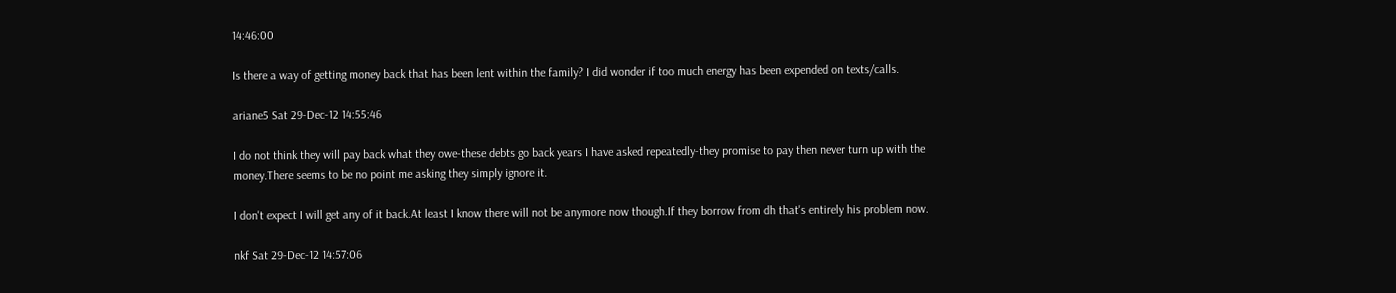14:46:00

Is there a way of getting money back that has been lent within the family? I did wonder if too much energy has been expended on texts/calls.

ariane5 Sat 29-Dec-12 14:55:46

I do not think they will pay back what they owe-these debts go back years I have asked repeatedly-they promise to pay then never turn up with the money.There seems to be no point me asking they simply ignore it.

I don't expect I will get any of it back.At least I know there will not be anymore now though.If they borrow from dh that's entirely his problem now.

nkf Sat 29-Dec-12 14:57:06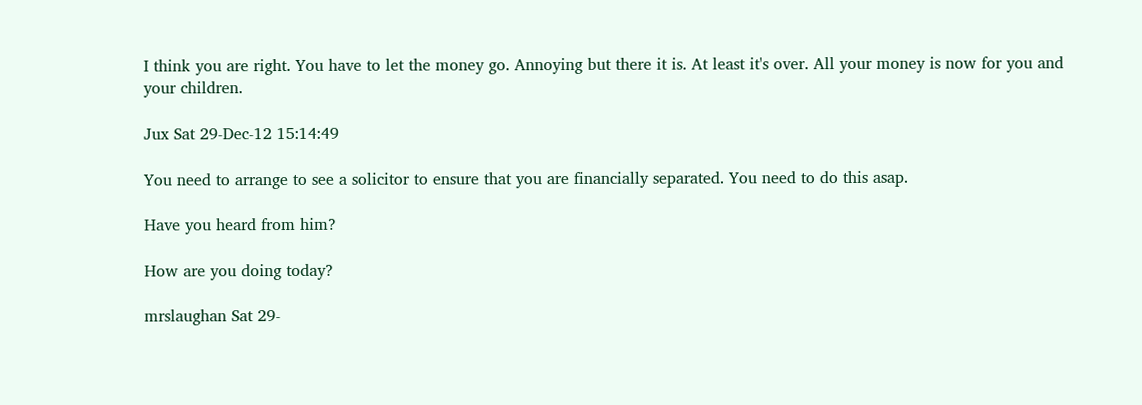I think you are right. You have to let the money go. Annoying but there it is. At least it's over. All your money is now for you and your children.

Jux Sat 29-Dec-12 15:14:49

You need to arrange to see a solicitor to ensure that you are financially separated. You need to do this asap.

Have you heard from him?

How are you doing today?

mrslaughan Sat 29-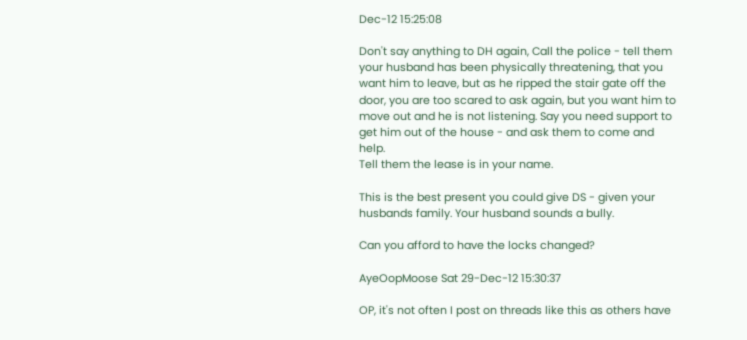Dec-12 15:25:08

Don't say anything to DH again, Call the police - tell them your husband has been physically threatening, that you want him to leave, but as he ripped the stair gate off the door, you are too scared to ask again, but you want him to move out and he is not listening. Say you need support to get him out of the house - and ask them to come and help.
Tell them the lease is in your name.

This is the best present you could give DS - given your husbands family. Your husband sounds a bully.

Can you afford to have the locks changed?

AyeOopMoose Sat 29-Dec-12 15:30:37

OP, it's not often I post on threads like this as others have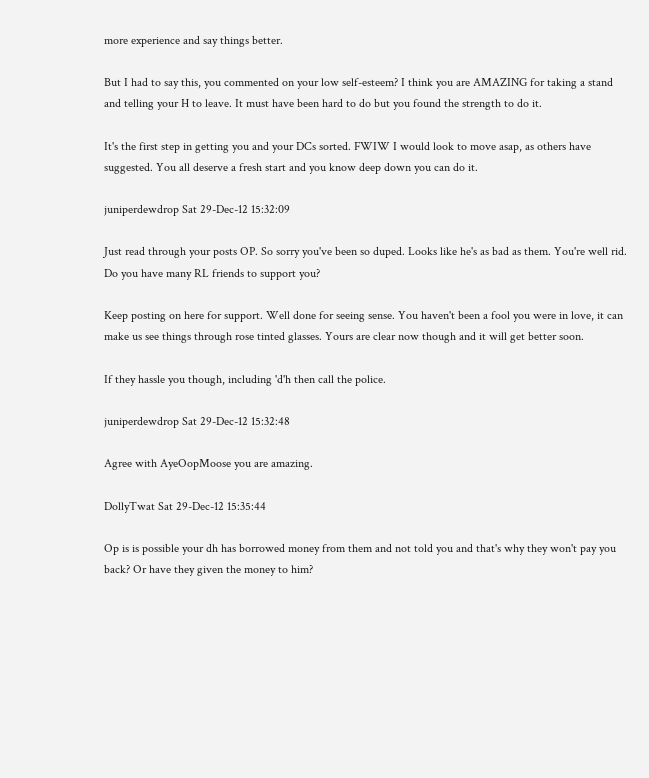more experience and say things better.

But I had to say this, you commented on your low self-esteem? I think you are AMAZING for taking a stand and telling your H to leave. It must have been hard to do but you found the strength to do it.

It's the first step in getting you and your DCs sorted. FWIW I would look to move asap, as others have suggested. You all deserve a fresh start and you know deep down you can do it.

juniperdewdrop Sat 29-Dec-12 15:32:09

Just read through your posts OP. So sorry you've been so duped. Looks like he's as bad as them. You're well rid. Do you have many RL friends to support you?

Keep posting on here for support. Well done for seeing sense. You haven't been a fool you were in love, it can make us see things through rose tinted glasses. Yours are clear now though and it will get better soon.

If they hassle you though, including 'd'h then call the police.

juniperdewdrop Sat 29-Dec-12 15:32:48

Agree with AyeOopMoose you are amazing.

DollyTwat Sat 29-Dec-12 15:35:44

Op is is possible your dh has borrowed money from them and not told you and that's why they won't pay you back? Or have they given the money to him?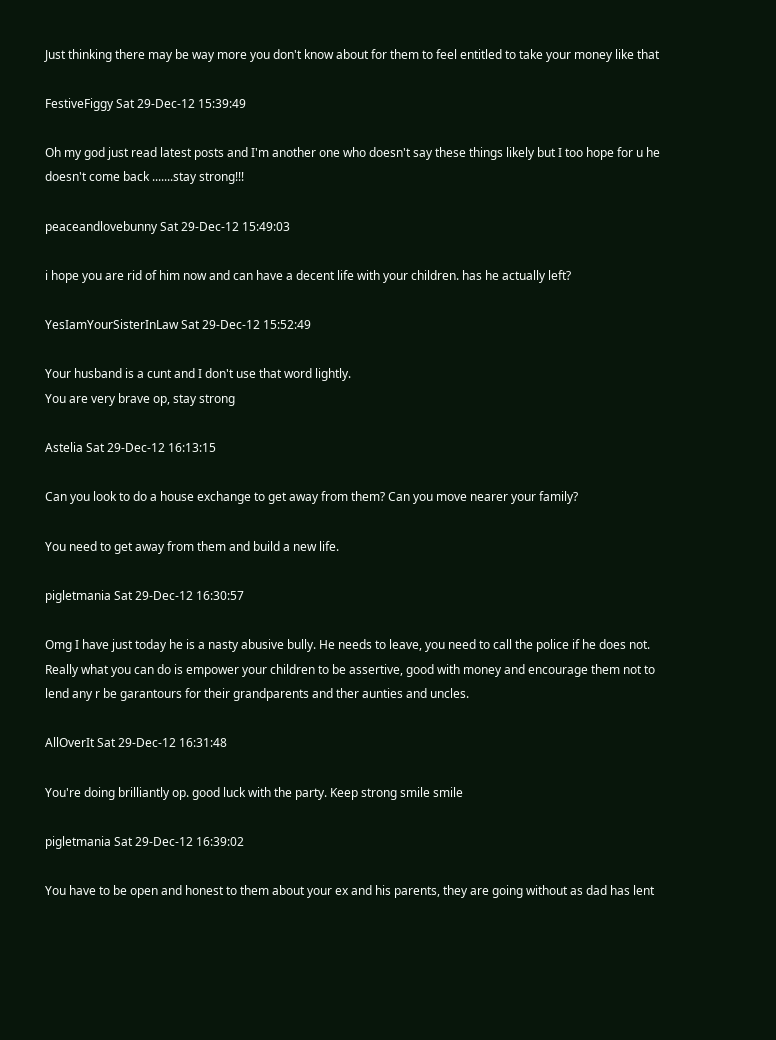Just thinking there may be way more you don't know about for them to feel entitled to take your money like that

FestiveFiggy Sat 29-Dec-12 15:39:49

Oh my god just read latest posts and I'm another one who doesn't say these things likely but I too hope for u he doesn't come back .......stay strong!!!

peaceandlovebunny Sat 29-Dec-12 15:49:03

i hope you are rid of him now and can have a decent life with your children. has he actually left?

YesIamYourSisterInLaw Sat 29-Dec-12 15:52:49

Your husband is a cunt and I don't use that word lightly.
You are very brave op, stay strong

Astelia Sat 29-Dec-12 16:13:15

Can you look to do a house exchange to get away from them? Can you move nearer your family?

You need to get away from them and build a new life.

pigletmania Sat 29-Dec-12 16:30:57

Omg I have just today he is a nasty abusive bully. He needs to leave, you need to call the police if he does not. Really what you can do is empower your children to be assertive, good with money and encourage them not to lend any r be garantours for their grandparents and ther aunties and uncles.

AllOverIt Sat 29-Dec-12 16:31:48

You're doing brilliantly op. good luck with the party. Keep strong smile smile

pigletmania Sat 29-Dec-12 16:39:02

You have to be open and honest to them about your ex and his parents, they are going without as dad has lent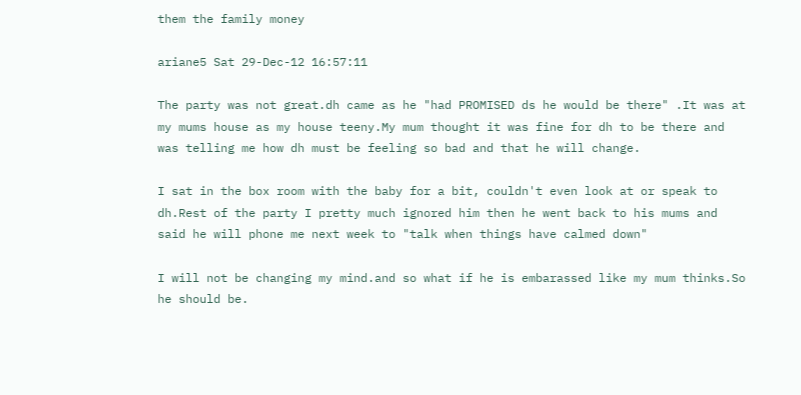them the family money

ariane5 Sat 29-Dec-12 16:57:11

The party was not great.dh came as he "had PROMISED ds he would be there" .It was at my mums house as my house teeny.My mum thought it was fine for dh to be there and was telling me how dh must be feeling so bad and that he will change.

I sat in the box room with the baby for a bit, couldn't even look at or speak to dh.Rest of the party I pretty much ignored him then he went back to his mums and said he will phone me next week to "talk when things have calmed down"

I will not be changing my mind.and so what if he is embarassed like my mum thinks.So he should be.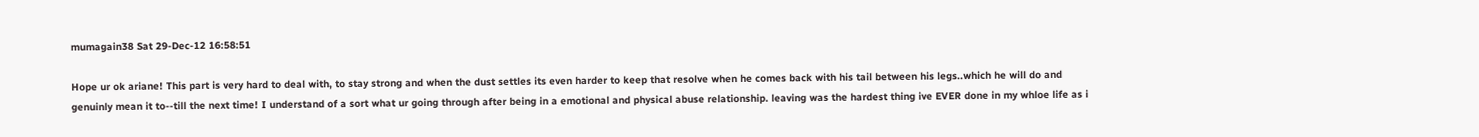mumagain38 Sat 29-Dec-12 16:58:51

Hope ur ok ariane! This part is very hard to deal with, to stay strong and when the dust settles its even harder to keep that resolve when he comes back with his tail between his legs..which he will do and genuinly mean it to--till the next time! I understand of a sort what ur going through after being in a emotional and physical abuse relationship. leaving was the hardest thing ive EVER done in my whloe life as i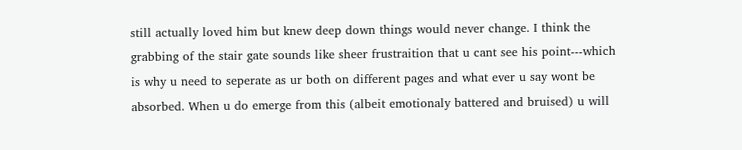still actually loved him but knew deep down things would never change. I think the grabbing of the stair gate sounds like sheer frustraition that u cant see his point---which is why u need to seperate as ur both on different pages and what ever u say wont be absorbed. When u do emerge from this (albeit emotionaly battered and bruised) u will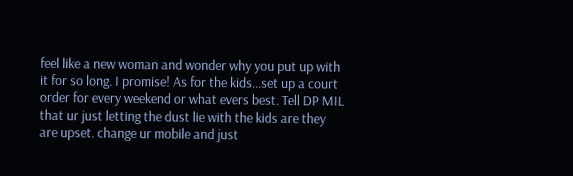feel like a new woman and wonder why you put up with it for so long. I promise! As for the kids...set up a court order for every weekend or what evers best. Tell DP MIL that ur just letting the dust lie with the kids are they are upset. change ur mobile and just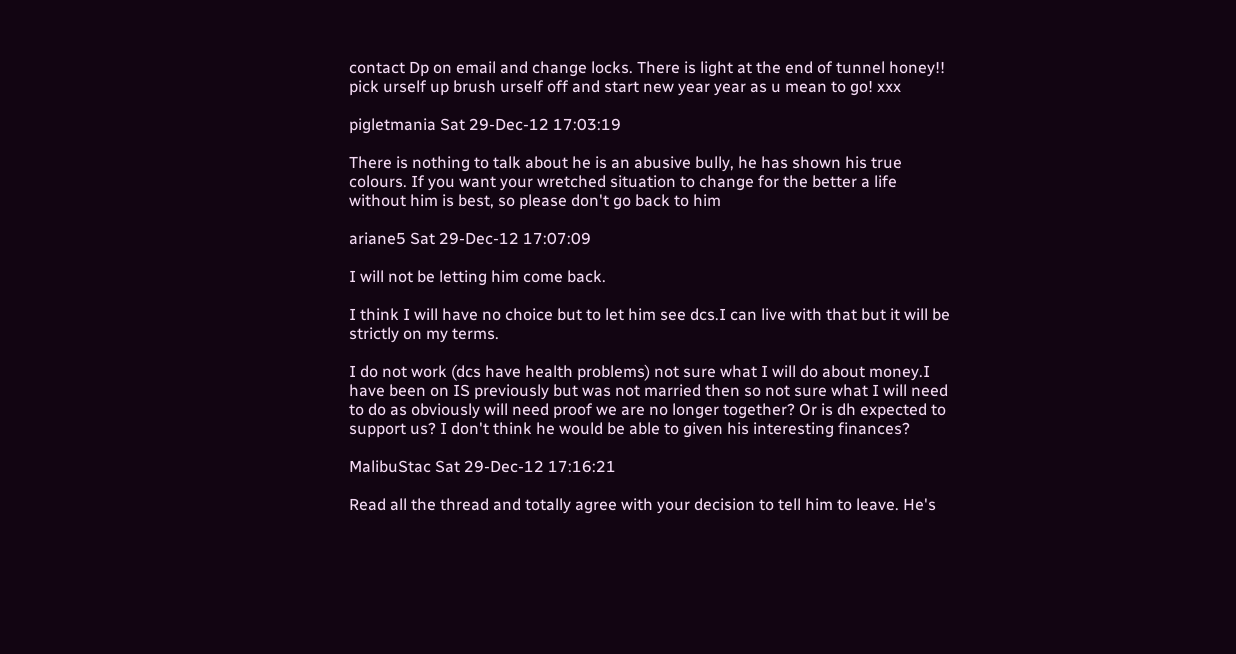contact Dp on email and change locks. There is light at the end of tunnel honey!! pick urself up brush urself off and start new year year as u mean to go! xxx

pigletmania Sat 29-Dec-12 17:03:19

There is nothing to talk about he is an abusive bully, he has shown his true colours. If you want your wretched situation to change for the better a life without him is best, so please don't go back to him

ariane5 Sat 29-Dec-12 17:07:09

I will not be letting him come back.

I think I will have no choice but to let him see dcs.I can live with that but it will be strictly on my terms.

I do not work (dcs have health problems) not sure what I will do about money.I have been on IS previously but was not married then so not sure what I will need to do as obviously will need proof we are no longer together? Or is dh expected to support us? I don't think he would be able to given his interesting finances?

MalibuStac Sat 29-Dec-12 17:16:21

Read all the thread and totally agree with your decision to tell him to leave. He's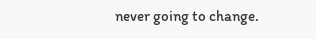never going to change.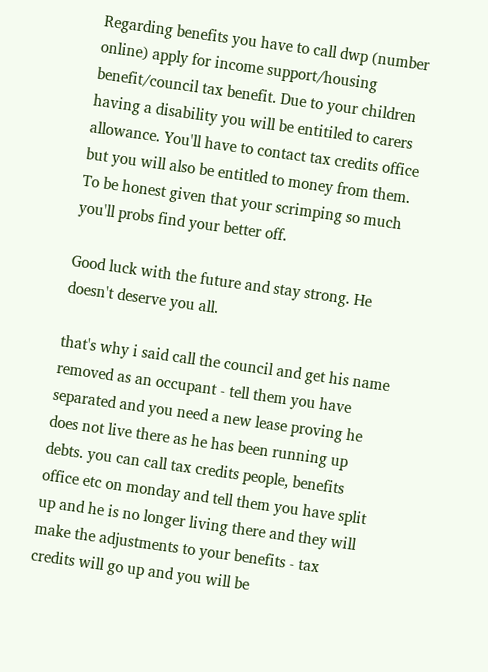Regarding benefits you have to call dwp (number online) apply for income support/housing benefit/council tax benefit. Due to your children having a disability you will be entitiled to carers allowance. You'll have to contact tax credits office but you will also be entitled to money from them. To be honest given that your scrimping so much you'll probs find your better off.

Good luck with the future and stay strong. He doesn't deserve you all.

that's why i said call the council and get his name removed as an occupant - tell them you have separated and you need a new lease proving he does not live there as he has been running up debts. you can call tax credits people, benefits office etc on monday and tell them you have split up and he is no longer living there and they will make the adjustments to your benefits - tax credits will go up and you will be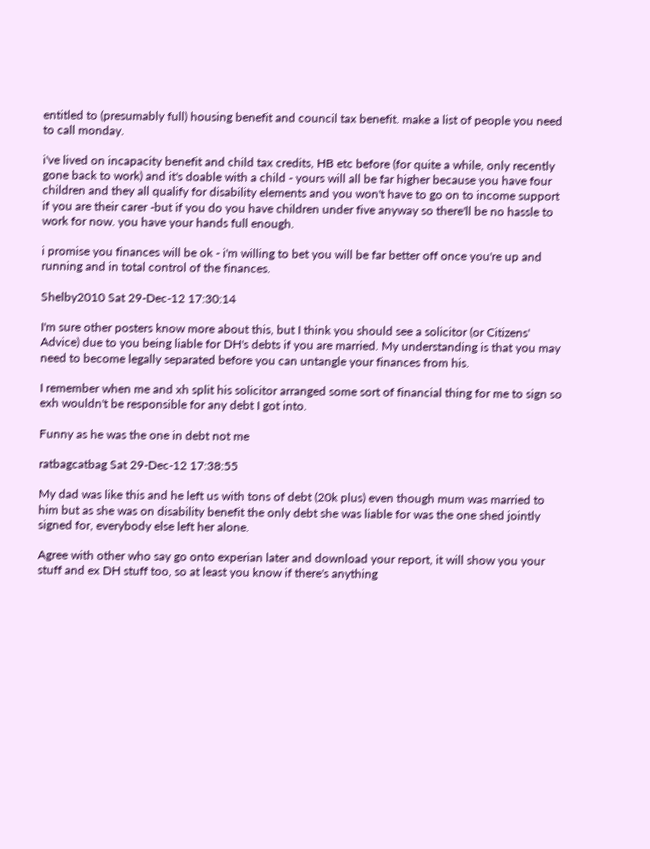entitled to (presumably full) housing benefit and council tax benefit. make a list of people you need to call monday.

i've lived on incapacity benefit and child tax credits, HB etc before (for quite a while, only recently gone back to work) and it's doable with a child - yours will all be far higher because you have four children and they all qualify for disability elements and you won't have to go on to income support if you are their carer -but if you do you have children under five anyway so there'll be no hassle to work for now. you have your hands full enough.

i promise you finances will be ok - i'm willing to bet you will be far better off once you're up and running and in total control of the finances.

Shelby2010 Sat 29-Dec-12 17:30:14

I'm sure other posters know more about this, but I think you should see a solicitor (or Citizens' Advice) due to you being liable for DH's debts if you are married. My understanding is that you may need to become legally separated before you can untangle your finances from his.

I remember when me and xh split his solicitor arranged some sort of financial thing for me to sign so exh wouldn't be responsible for any debt I got into.

Funny as he was the one in debt not me

ratbagcatbag Sat 29-Dec-12 17:38:55

My dad was like this and he left us with tons of debt (20k plus) even though mum was married to him but as she was on disability benefit the only debt she was liable for was the one shed jointly signed for, everybody else left her alone.

Agree with other who say go onto experian later and download your report, it will show you your stuff and ex DH stuff too, so at least you know if there's anything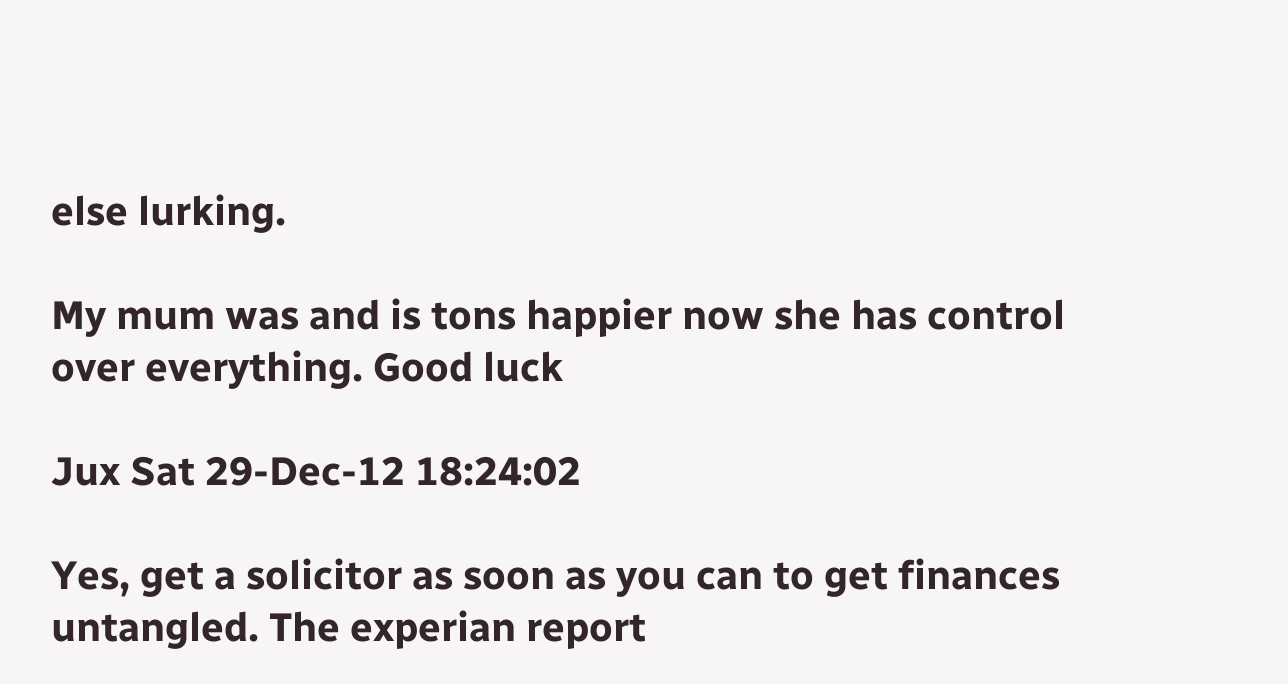else lurking.

My mum was and is tons happier now she has control over everything. Good luck

Jux Sat 29-Dec-12 18:24:02

Yes, get a solicitor as soon as you can to get finances untangled. The experian report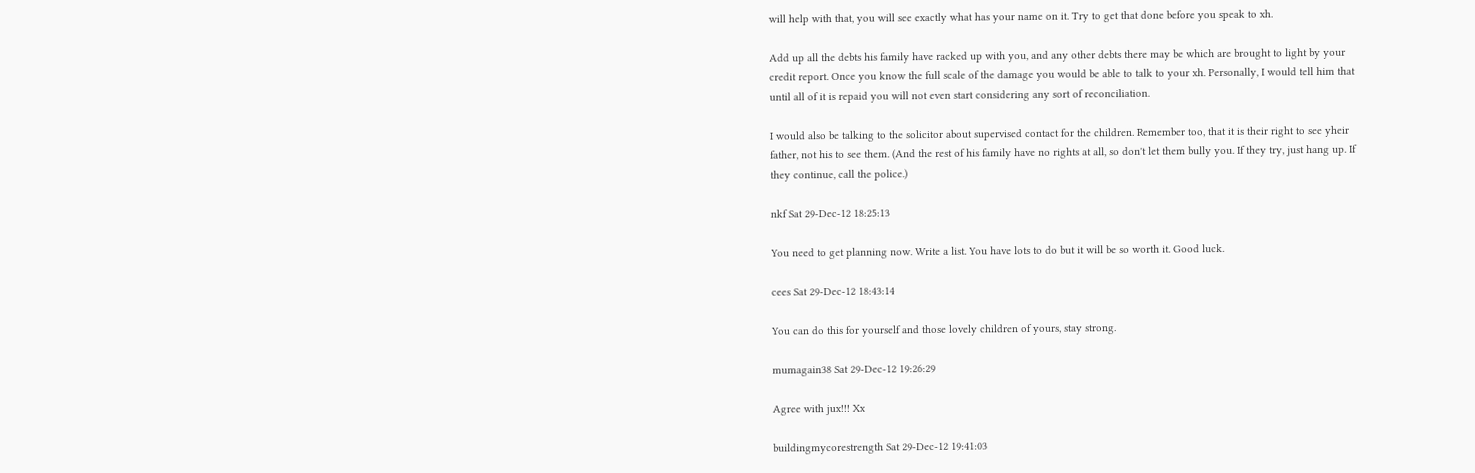will help with that, you will see exactly what has your name on it. Try to get that done before you speak to xh.

Add up all the debts his family have racked up with you, and any other debts there may be which are brought to light by your credit report. Once you know the full scale of the damage you would be able to talk to your xh. Personally, I would tell him that until all of it is repaid you will not even start considering any sort of reconciliation.

I would also be talking to the solicitor about supervised contact for the children. Remember too, that it is their right to see yheir father, not his to see them. (And the rest of his family have no rights at all, so don't let them bully you. If they try, just hang up. If they continue, call the police.)

nkf Sat 29-Dec-12 18:25:13

You need to get planning now. Write a list. You have lots to do but it will be so worth it. Good luck.

cees Sat 29-Dec-12 18:43:14

You can do this for yourself and those lovely children of yours, stay strong.

mumagain38 Sat 29-Dec-12 19:26:29

Agree with jux!!! Xx

buildingmycorestrength Sat 29-Dec-12 19:41:03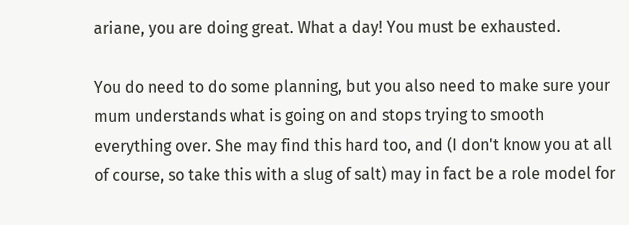ariane, you are doing great. What a day! You must be exhausted.

You do need to do some planning, but you also need to make sure your mum understands what is going on and stops trying to smooth everything over. She may find this hard too, and (I don't know you at all of course, so take this with a slug of salt) may in fact be a role model for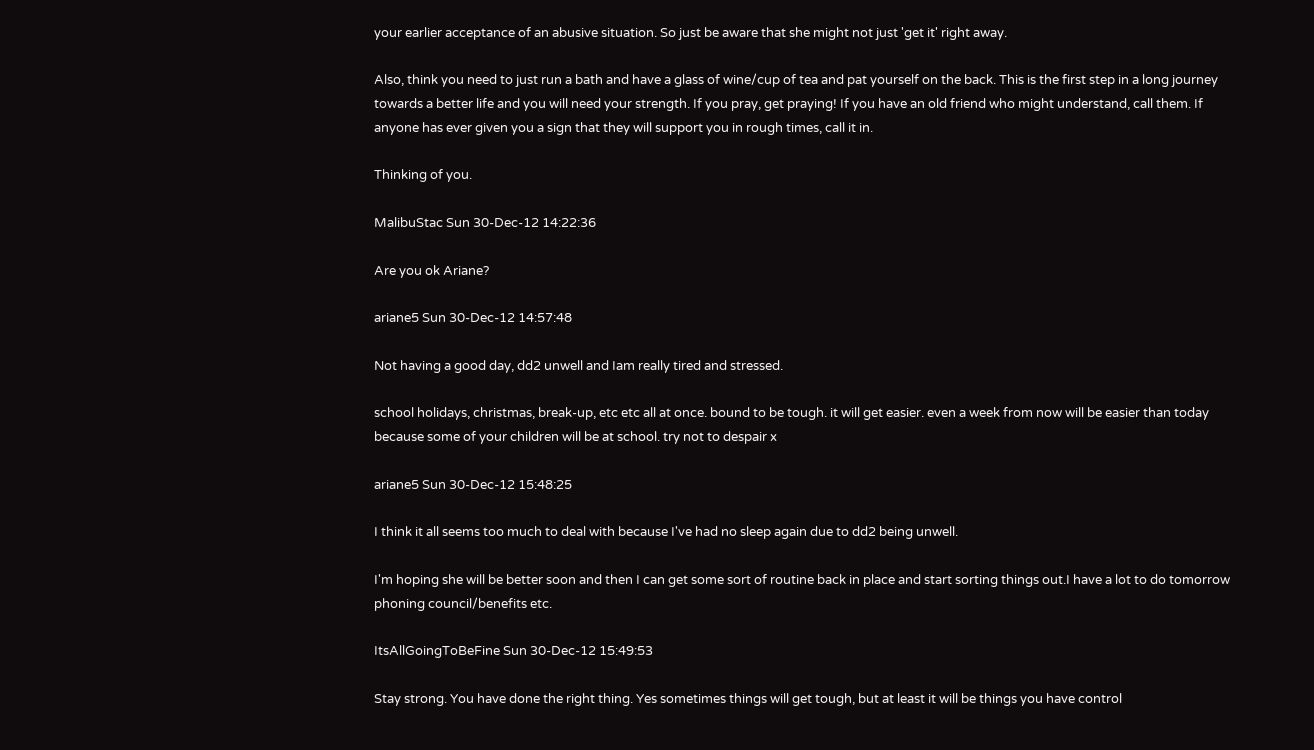your earlier acceptance of an abusive situation. So just be aware that she might not just 'get it' right away.

Also, think you need to just run a bath and have a glass of wine/cup of tea and pat yourself on the back. This is the first step in a long journey towards a better life and you will need your strength. If you pray, get praying! If you have an old friend who might understand, call them. If anyone has ever given you a sign that they will support you in rough times, call it in.

Thinking of you.

MalibuStac Sun 30-Dec-12 14:22:36

Are you ok Ariane?

ariane5 Sun 30-Dec-12 14:57:48

Not having a good day, dd2 unwell and Iam really tired and stressed.

school holidays, christmas, break-up, etc etc all at once. bound to be tough. it will get easier. even a week from now will be easier than today because some of your children will be at school. try not to despair x

ariane5 Sun 30-Dec-12 15:48:25

I think it all seems too much to deal with because I've had no sleep again due to dd2 being unwell.

I'm hoping she will be better soon and then I can get some sort of routine back in place and start sorting things out.I have a lot to do tomorrow phoning council/benefits etc.

ItsAllGoingToBeFine Sun 30-Dec-12 15:49:53

Stay strong. You have done the right thing. Yes sometimes things will get tough, but at least it will be things you have control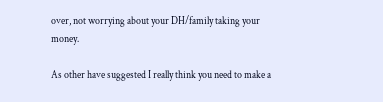over, not worrying about your DH/family taking your money.

As other have suggested I really think you need to make a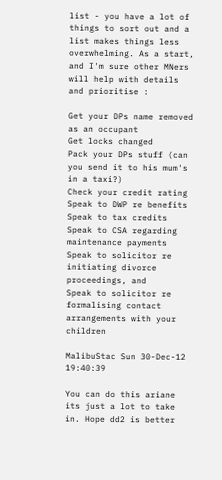list - you have a lot of things to sort out and a list makes things less overwhelming. As a start, and I'm sure other MNers will help with details and prioritise :

Get your DPs name removed as an occupant
Get locks changed
Pack your DPs stuff (can you send it to his mum's in a taxi?)
Check your credit rating
Speak to DWP re benefits
Speak to tax credits
Speak to CSA regarding maintenance payments
Speak to solicitor re initiating divorce proceedings, and
Speak to solicitor re formalising contact arrangements with your children

MalibuStac Sun 30-Dec-12 19:40:39

You can do this ariane its just a lot to take in. Hope dd2 is better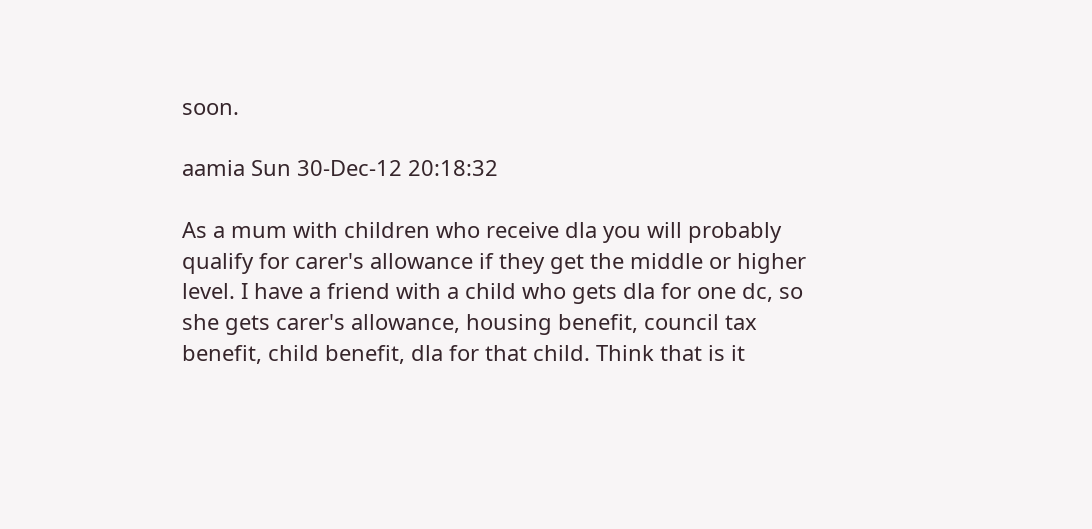soon.

aamia Sun 30-Dec-12 20:18:32

As a mum with children who receive dla you will probably qualify for carer's allowance if they get the middle or higher level. I have a friend with a child who gets dla for one dc, so she gets carer's allowance, housing benefit, council tax benefit, child benefit, dla for that child. Think that is it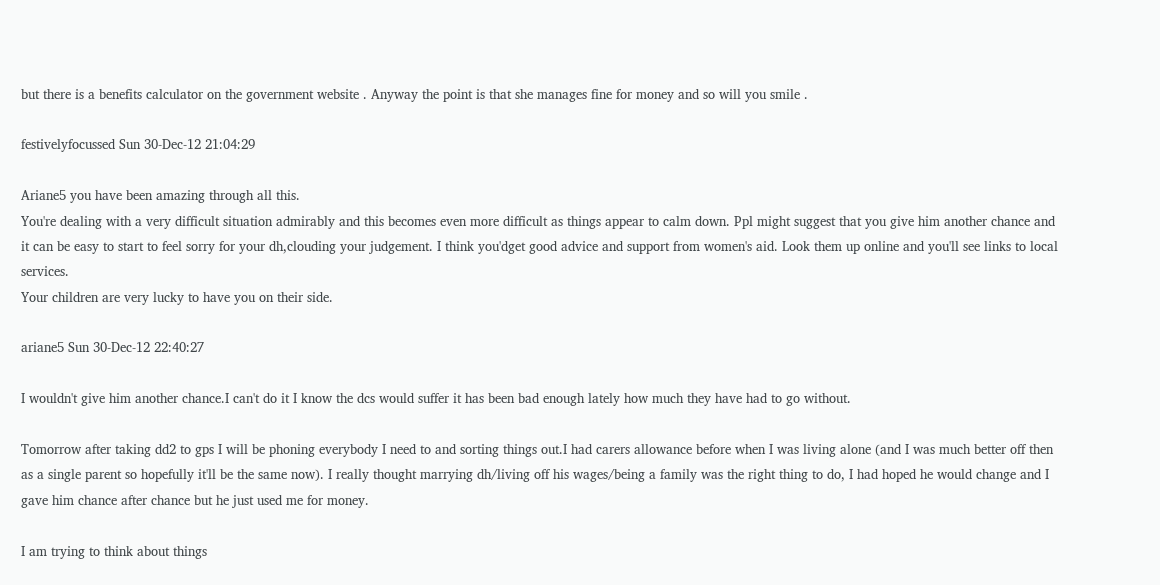but there is a benefits calculator on the government website . Anyway the point is that she manages fine for money and so will you smile .

festivelyfocussed Sun 30-Dec-12 21:04:29

Ariane5 you have been amazing through all this.
You're dealing with a very difficult situation admirably and this becomes even more difficult as things appear to calm down. Ppl might suggest that you give him another chance and it can be easy to start to feel sorry for your dh,clouding your judgement. I think you'dget good advice and support from women's aid. Look them up online and you'll see links to local services.
Your children are very lucky to have you on their side.

ariane5 Sun 30-Dec-12 22:40:27

I wouldn't give him another chance.I can't do it I know the dcs would suffer it has been bad enough lately how much they have had to go without.

Tomorrow after taking dd2 to gps I will be phoning everybody I need to and sorting things out.I had carers allowance before when I was living alone (and I was much better off then as a single parent so hopefully it'll be the same now). I really thought marrying dh/living off his wages/being a family was the right thing to do, I had hoped he would change and I gave him chance after chance but he just used me for money.

I am trying to think about things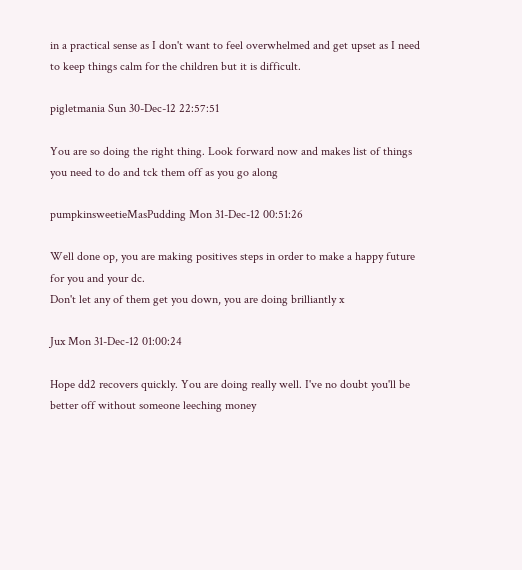in a practical sense as I don't want to feel overwhelmed and get upset as I need to keep things calm for the children but it is difficult.

pigletmania Sun 30-Dec-12 22:57:51

You are so doing the right thing. Look forward now and makes list of things you need to do and tck them off as you go along

pumpkinsweetieMasPudding Mon 31-Dec-12 00:51:26

Well done op, you are making positives steps in order to make a happy future for you and your dc.
Don't let any of them get you down, you are doing brilliantly x

Jux Mon 31-Dec-12 01:00:24

Hope dd2 recovers quickly. You are doing really well. I've no doubt you'll be better off without someone leeching money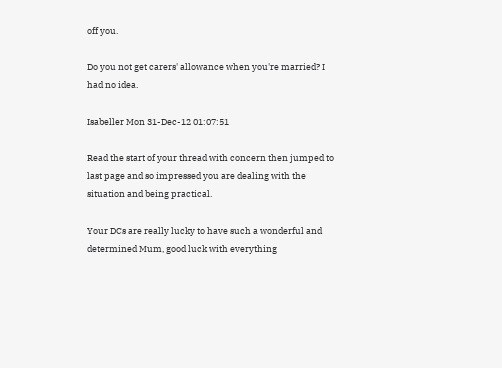off you.

Do you not get carers' allowance when you're married? I had no idea.

Isabeller Mon 31-Dec-12 01:07:51

Read the start of your thread with concern then jumped to last page and so impressed you are dealing with the situation and being practical.

Your DCs are really lucky to have such a wonderful and determined Mum, good luck with everything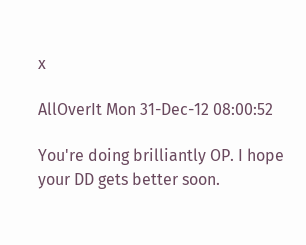x

AllOverIt Mon 31-Dec-12 08:00:52

You're doing brilliantly OP. I hope your DD gets better soon.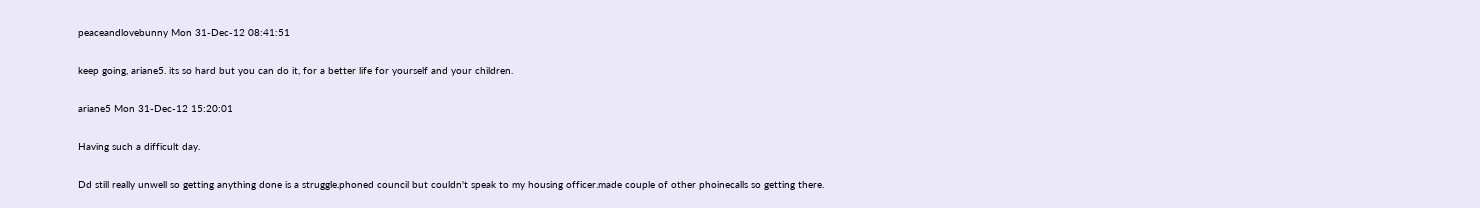peaceandlovebunny Mon 31-Dec-12 08:41:51

keep going, ariane5. its so hard but you can do it, for a better life for yourself and your children.

ariane5 Mon 31-Dec-12 15:20:01

Having such a difficult day.

Dd still really unwell so getting anything done is a struggle.phoned council but couldn't speak to my housing officer.made couple of other phoinecalls so getting there.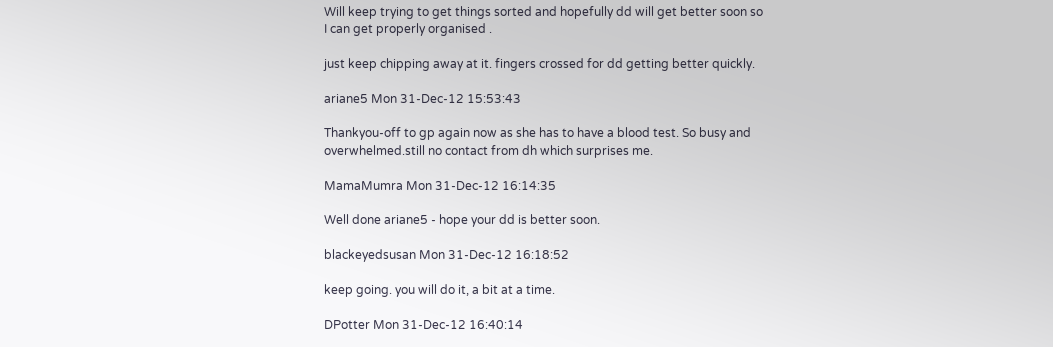Will keep trying to get things sorted and hopefully dd will get better soon so I can get properly organised .

just keep chipping away at it. fingers crossed for dd getting better quickly.

ariane5 Mon 31-Dec-12 15:53:43

Thankyou-off to gp again now as she has to have a blood test. So busy and overwhelmed.still no contact from dh which surprises me.

MamaMumra Mon 31-Dec-12 16:14:35

Well done ariane5 - hope your dd is better soon.

blackeyedsusan Mon 31-Dec-12 16:18:52

keep going. you will do it, a bit at a time.

DPotter Mon 31-Dec-12 16:40:14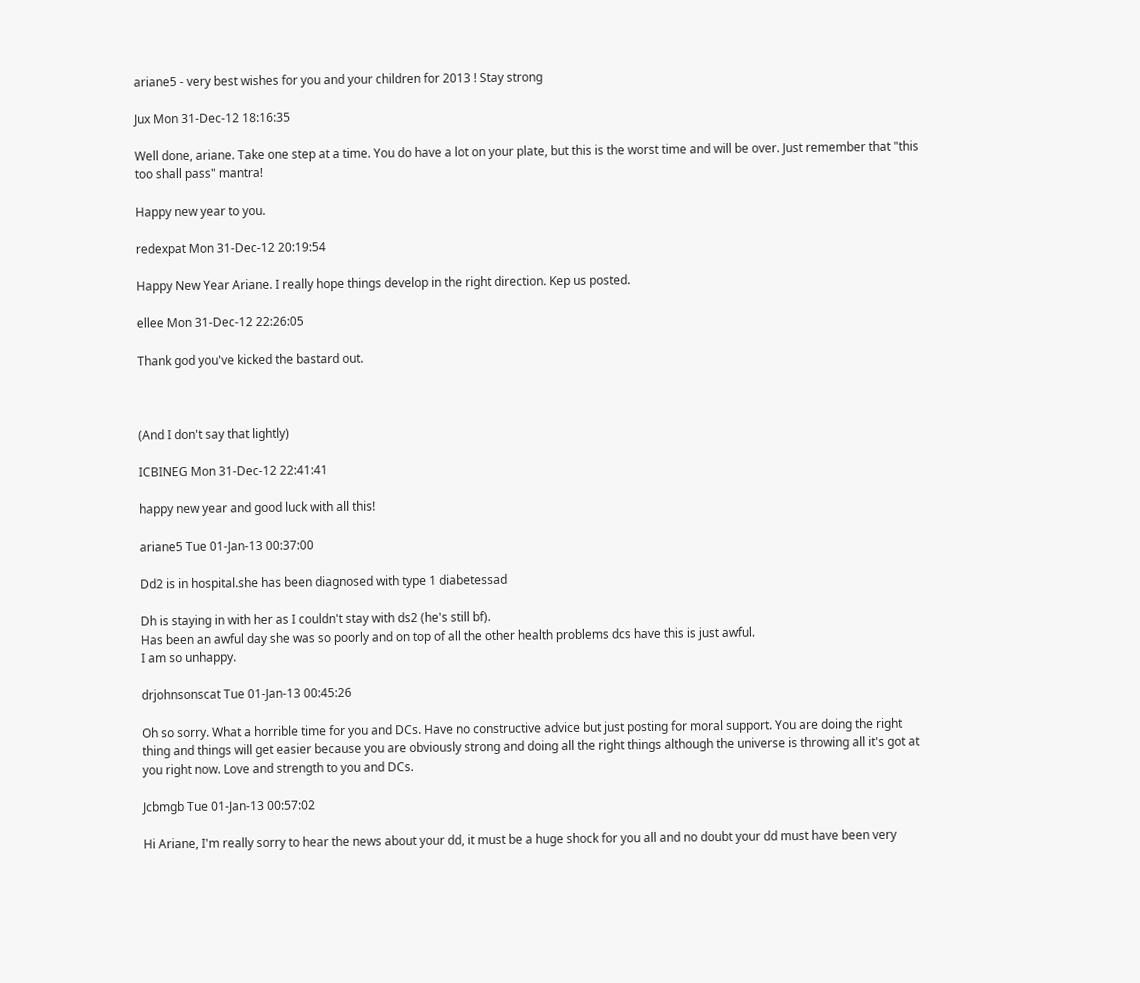ariane5 - very best wishes for you and your children for 2013 ! Stay strong

Jux Mon 31-Dec-12 18:16:35

Well done, ariane. Take one step at a time. You do have a lot on your plate, but this is the worst time and will be over. Just remember that "this too shall pass" mantra!

Happy new year to you.

redexpat Mon 31-Dec-12 20:19:54

Happy New Year Ariane. I really hope things develop in the right direction. Kep us posted.

ellee Mon 31-Dec-12 22:26:05

Thank god you've kicked the bastard out.



(And I don't say that lightly)

ICBINEG Mon 31-Dec-12 22:41:41

happy new year and good luck with all this!

ariane5 Tue 01-Jan-13 00:37:00

Dd2 is in hospital.she has been diagnosed with type 1 diabetessad

Dh is staying in with her as I couldn't stay with ds2 (he's still bf).
Has been an awful day she was so poorly and on top of all the other health problems dcs have this is just awful.
I am so unhappy.

drjohnsonscat Tue 01-Jan-13 00:45:26

Oh so sorry. What a horrible time for you and DCs. Have no constructive advice but just posting for moral support. You are doing the right thing and things will get easier because you are obviously strong and doing all the right things although the universe is throwing all it's got at you right now. Love and strength to you and DCs.

Jcbmgb Tue 01-Jan-13 00:57:02

Hi Ariane, I'm really sorry to hear the news about your dd, it must be a huge shock for you all and no doubt your dd must have been very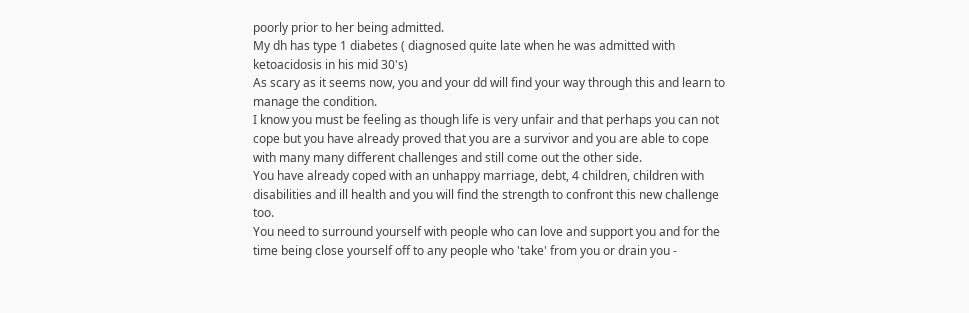poorly prior to her being admitted.
My dh has type 1 diabetes ( diagnosed quite late when he was admitted with ketoacidosis in his mid 30's)
As scary as it seems now, you and your dd will find your way through this and learn to manage the condition.
I know you must be feeling as though life is very unfair and that perhaps you can not cope but you have already proved that you are a survivor and you are able to cope with many many different challenges and still come out the other side.
You have already coped with an unhappy marriage, debt, 4 children, children with disabilities and ill health and you will find the strength to confront this new challenge too.
You need to surround yourself with people who can love and support you and for the time being close yourself off to any people who 'take' from you or drain you -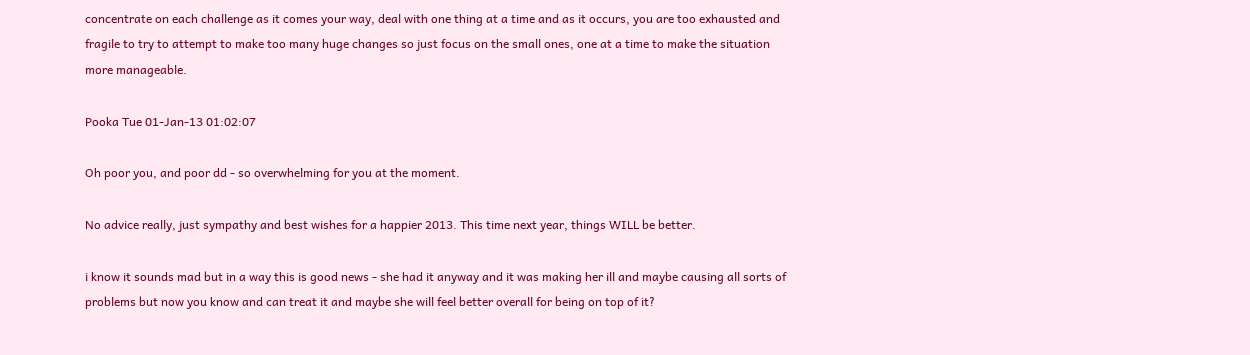concentrate on each challenge as it comes your way, deal with one thing at a time and as it occurs, you are too exhausted and fragile to try to attempt to make too many huge changes so just focus on the small ones, one at a time to make the situation more manageable.

Pooka Tue 01-Jan-13 01:02:07

Oh poor you, and poor dd - so overwhelming for you at the moment.

No advice really, just sympathy and best wishes for a happier 2013. This time next year, things WILL be better.

i know it sounds mad but in a way this is good news - she had it anyway and it was making her ill and maybe causing all sorts of problems but now you know and can treat it and maybe she will feel better overall for being on top of it?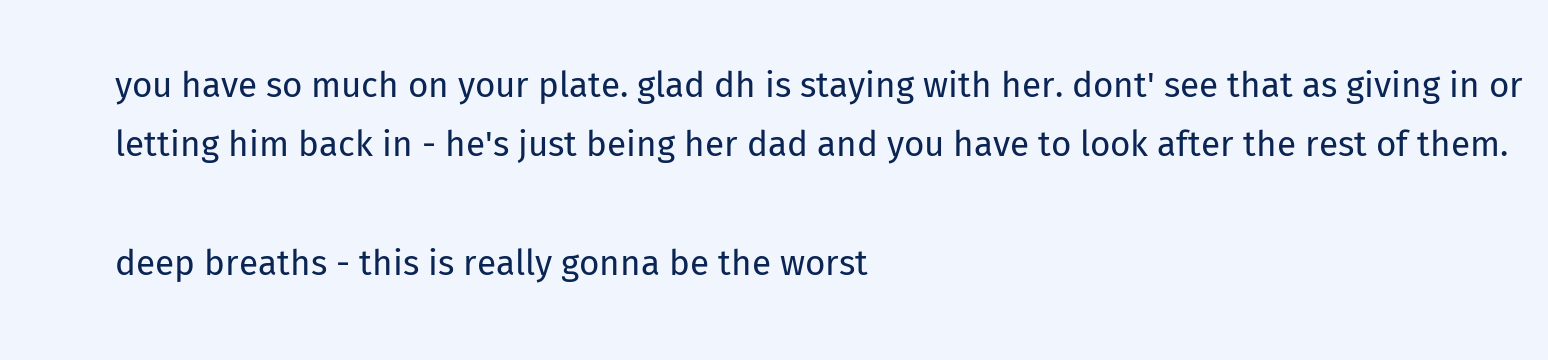you have so much on your plate. glad dh is staying with her. dont' see that as giving in or letting him back in - he's just being her dad and you have to look after the rest of them.

deep breaths - this is really gonna be the worst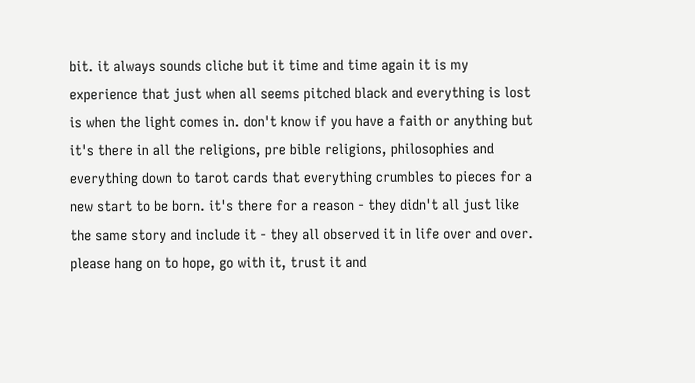bit. it always sounds cliche but it time and time again it is my experience that just when all seems pitched black and everything is lost is when the light comes in. don't know if you have a faith or anything but it's there in all the religions, pre bible religions, philosophies and everything down to tarot cards that everything crumbles to pieces for a new start to be born. it's there for a reason - they didn't all just like the same story and include it - they all observed it in life over and over. please hang on to hope, go with it, trust it and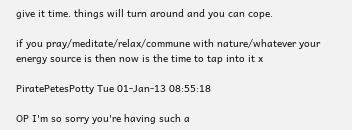give it time. things will turn around and you can cope.

if you pray/meditate/relax/commune with nature/whatever your energy source is then now is the time to tap into it x

PiratePetesPotty Tue 01-Jan-13 08:55:18

OP I'm so sorry you're having such a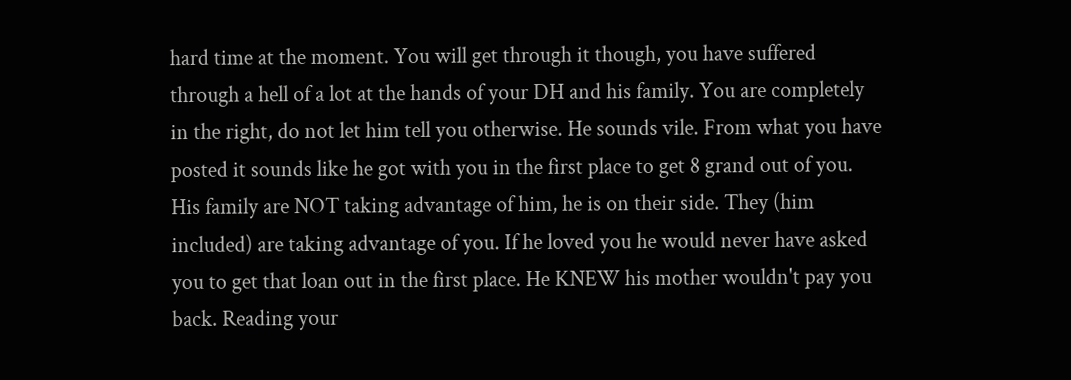hard time at the moment. You will get through it though, you have suffered through a hell of a lot at the hands of your DH and his family. You are completely in the right, do not let him tell you otherwise. He sounds vile. From what you have posted it sounds like he got with you in the first place to get 8 grand out of you. His family are NOT taking advantage of him, he is on their side. They (him included) are taking advantage of you. If he loved you he would never have asked you to get that loan out in the first place. He KNEW his mother wouldn't pay you back. Reading your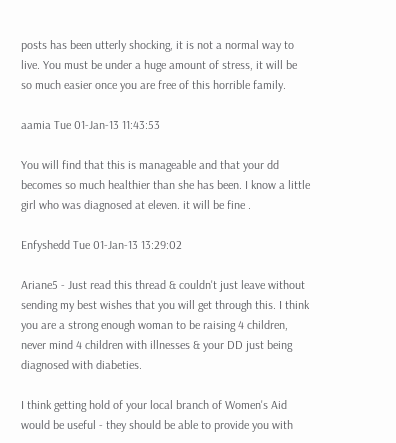posts has been utterly shocking, it is not a normal way to live. You must be under a huge amount of stress, it will be so much easier once you are free of this horrible family.

aamia Tue 01-Jan-13 11:43:53

You will find that this is manageable and that your dd becomes so much healthier than she has been. I know a little girl who was diagnosed at eleven. it will be fine .

Enfyshedd Tue 01-Jan-13 13:29:02

Ariane5 - Just read this thread & couldn't just leave without sending my best wishes that you will get through this. I think you are a strong enough woman to be raising 4 children, never mind 4 children with illnesses & your DD just being diagnosed with diabeties.

I think getting hold of your local branch of Women's Aid would be useful - they should be able to provide you with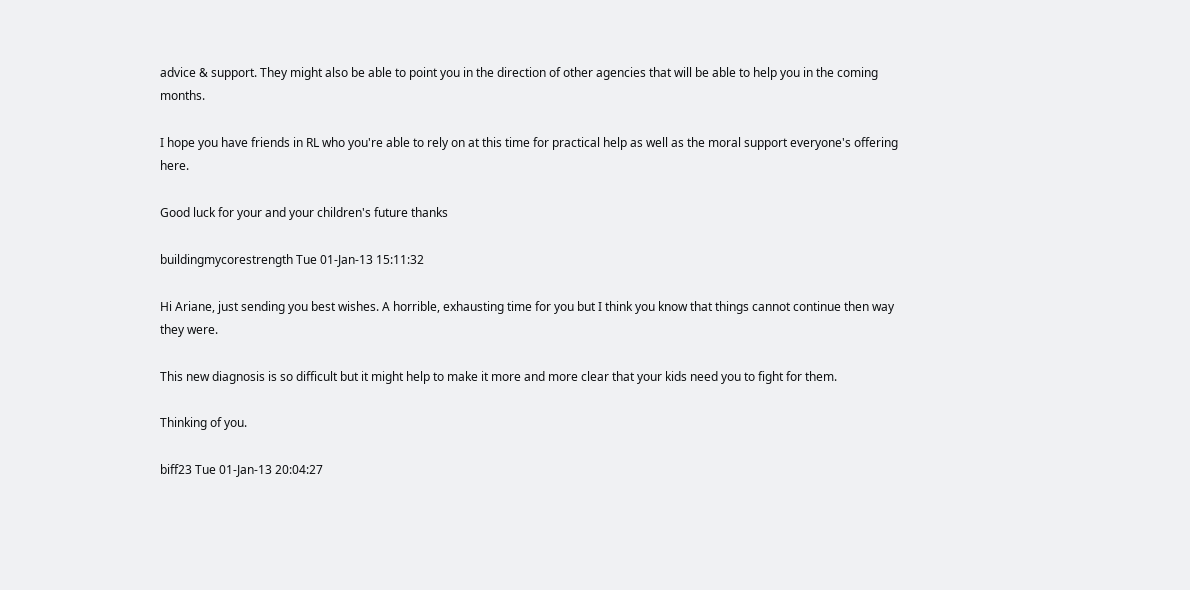advice & support. They might also be able to point you in the direction of other agencies that will be able to help you in the coming months.

I hope you have friends in RL who you're able to rely on at this time for practical help as well as the moral support everyone's offering here.

Good luck for your and your children's future thanks

buildingmycorestrength Tue 01-Jan-13 15:11:32

Hi Ariane, just sending you best wishes. A horrible, exhausting time for you but I think you know that things cannot continue then way they were.

This new diagnosis is so difficult but it might help to make it more and more clear that your kids need you to fight for them.

Thinking of you.

biff23 Tue 01-Jan-13 20:04:27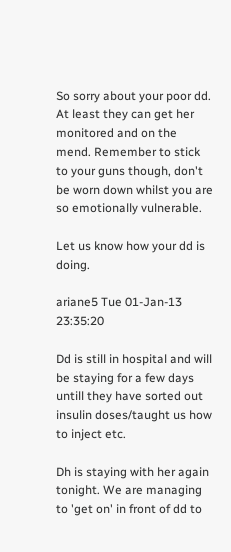So sorry about your poor dd. At least they can get her monitored and on the mend. Remember to stick to your guns though, don't be worn down whilst you are so emotionally vulnerable.

Let us know how your dd is doing.

ariane5 Tue 01-Jan-13 23:35:20

Dd is still in hospital and will be staying for a few days untill they have sorted out insulin doses/taught us how to inject etc.

Dh is staying with her again tonight. We are managing to 'get on' in front of dd to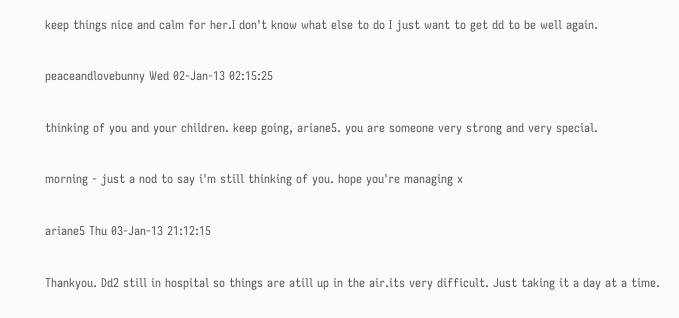keep things nice and calm for her.I don't know what else to do I just want to get dd to be well again.

peaceandlovebunny Wed 02-Jan-13 02:15:25

thinking of you and your children. keep going, ariane5. you are someone very strong and very special.

morning - just a nod to say i'm still thinking of you. hope you're managing x

ariane5 Thu 03-Jan-13 21:12:15

Thankyou. Dd2 still in hospital so things are atill up in the air.its very difficult. Just taking it a day at a time.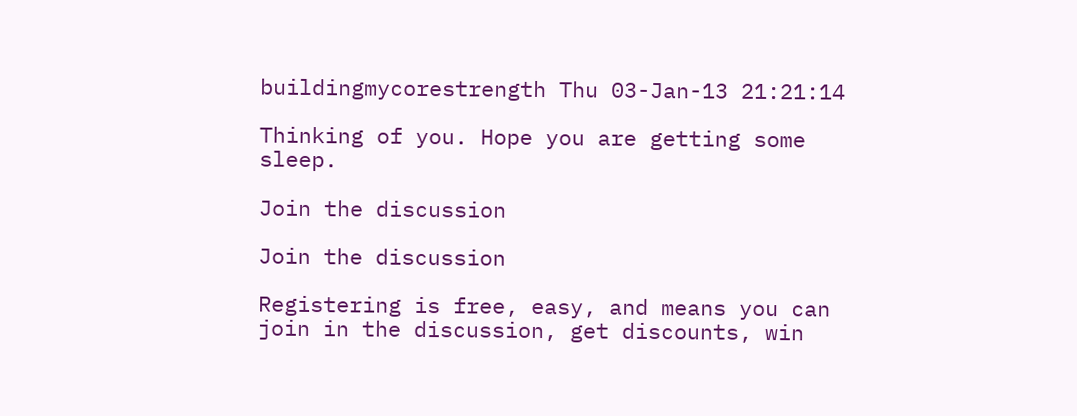buildingmycorestrength Thu 03-Jan-13 21:21:14

Thinking of you. Hope you are getting some sleep.

Join the discussion

Join the discussion

Registering is free, easy, and means you can join in the discussion, get discounts, win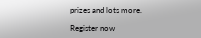prizes and lots more.

Register now